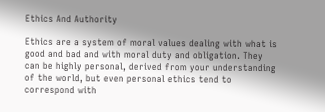Ethics And Authority

Ethics are a system of moral values dealing with what is good and bad and with moral duty and obligation. They can be highly personal, derived from your understanding of the world, but even personal ethics tend to correspond with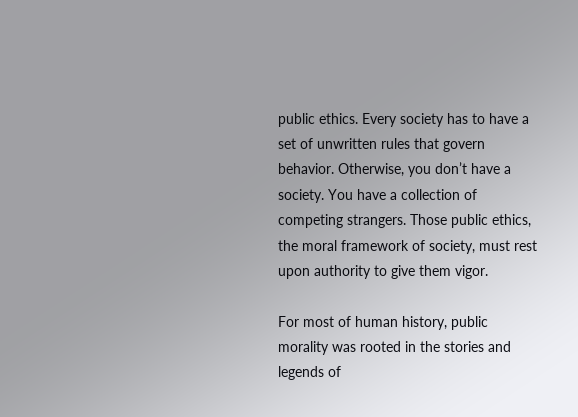public ethics. Every society has to have a set of unwritten rules that govern behavior. Otherwise, you don’t have a society. You have a collection of competing strangers. Those public ethics, the moral framework of society, must rest upon authority to give them vigor.

For most of human history, public morality was rooted in the stories and legends of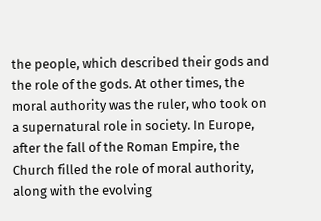the people, which described their gods and the role of the gods. At other times, the moral authority was the ruler, who took on a supernatural role in society. In Europe, after the fall of the Roman Empire, the Church filled the role of moral authority, along with the evolving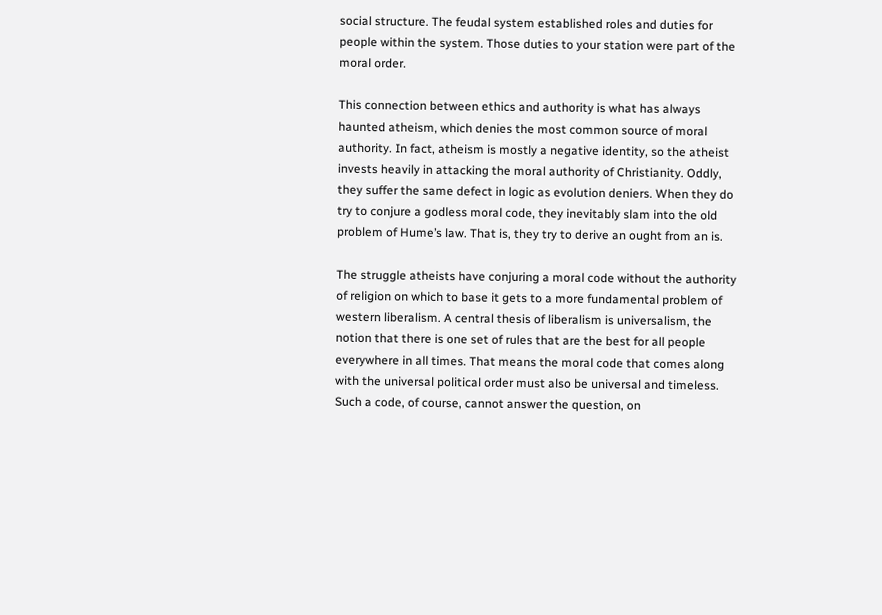social structure. The feudal system established roles and duties for people within the system. Those duties to your station were part of the moral order.

This connection between ethics and authority is what has always haunted atheism, which denies the most common source of moral authority. In fact, atheism is mostly a negative identity, so the atheist invests heavily in attacking the moral authority of Christianity. Oddly, they suffer the same defect in logic as evolution deniers. When they do try to conjure a godless moral code, they inevitably slam into the old problem of Hume’s law. That is, they try to derive an ought from an is.

The struggle atheists have conjuring a moral code without the authority of religion on which to base it gets to a more fundamental problem of western liberalism. A central thesis of liberalism is universalism, the notion that there is one set of rules that are the best for all people everywhere in all times. That means the moral code that comes along with the universal political order must also be universal and timeless. Such a code, of course, cannot answer the question, on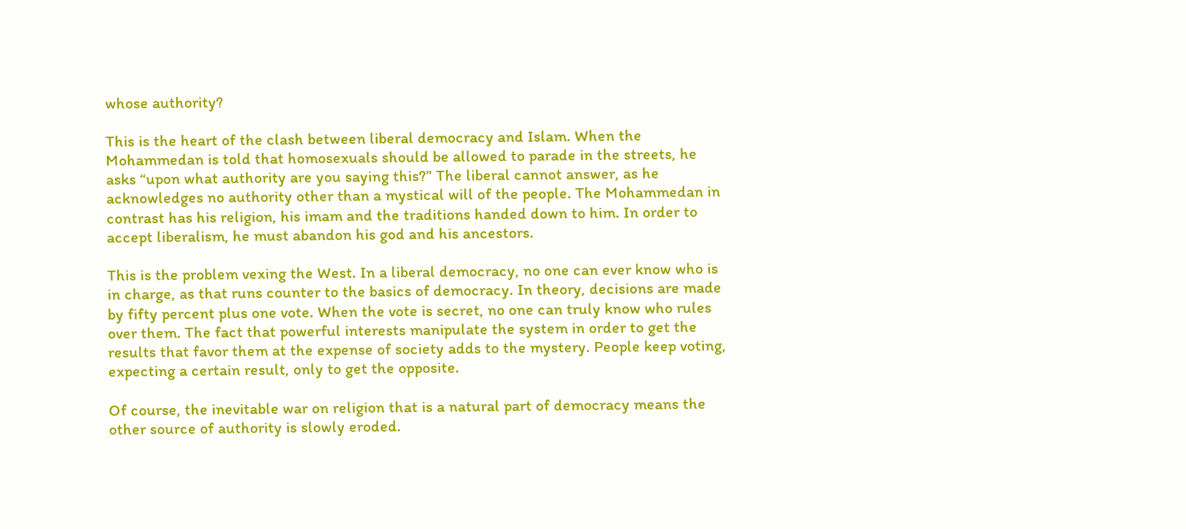whose authority?

This is the heart of the clash between liberal democracy and Islam. When the Mohammedan is told that homosexuals should be allowed to parade in the streets, he asks “upon what authority are you saying this?” The liberal cannot answer, as he acknowledges no authority other than a mystical will of the people. The Mohammedan in contrast has his religion, his imam and the traditions handed down to him. In order to accept liberalism, he must abandon his god and his ancestors.

This is the problem vexing the West. In a liberal democracy, no one can ever know who is in charge, as that runs counter to the basics of democracy. In theory, decisions are made by fifty percent plus one vote. When the vote is secret, no one can truly know who rules over them. The fact that powerful interests manipulate the system in order to get the results that favor them at the expense of society adds to the mystery. People keep voting, expecting a certain result, only to get the opposite.

Of course, the inevitable war on religion that is a natural part of democracy means the other source of authority is slowly eroded.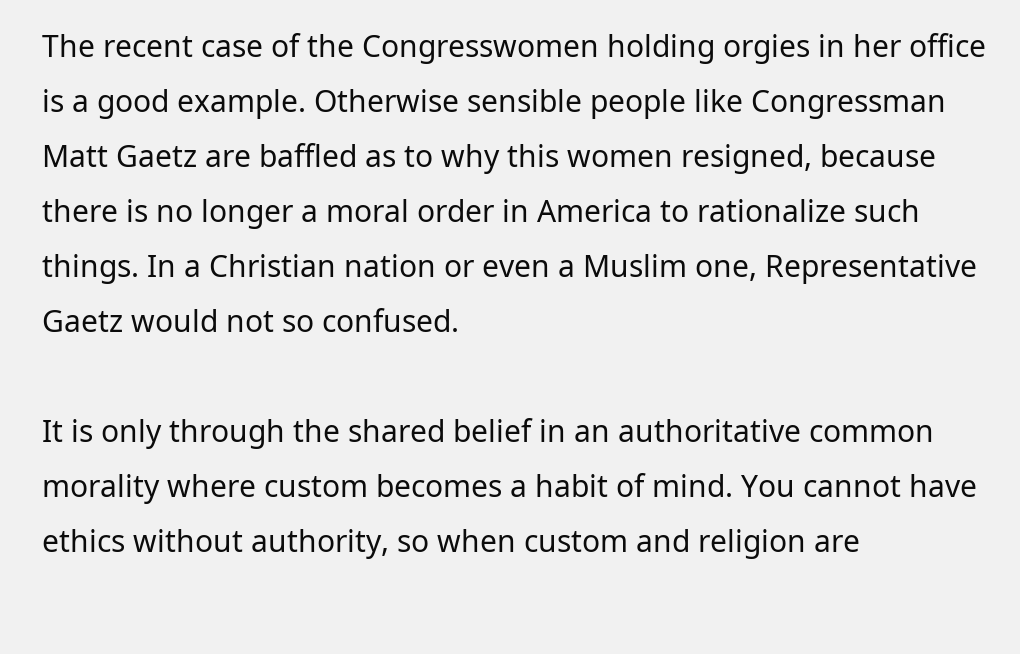The recent case of the Congresswomen holding orgies in her office is a good example. Otherwise sensible people like Congressman Matt Gaetz are baffled as to why this women resigned, because there is no longer a moral order in America to rationalize such things. In a Christian nation or even a Muslim one, Representative Gaetz would not so confused.

It is only through the shared belief in an authoritative common morality where custom becomes a habit of mind. You cannot have ethics without authority, so when custom and religion are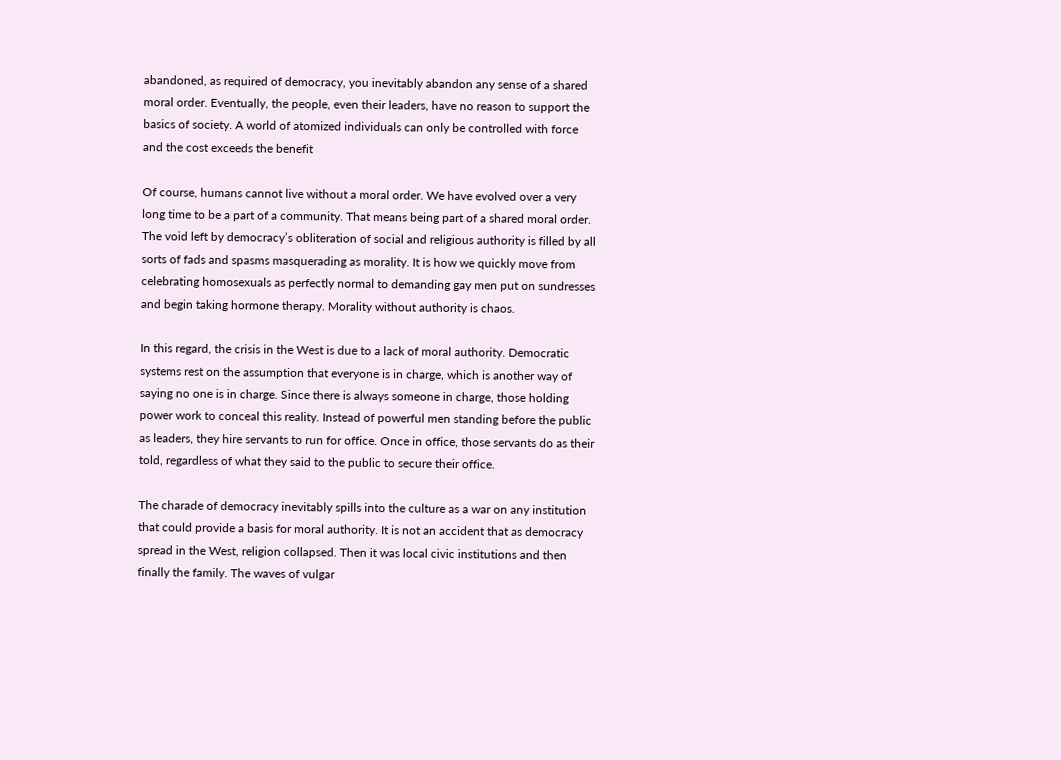abandoned, as required of democracy, you inevitably abandon any sense of a shared moral order. Eventually, the people, even their leaders, have no reason to support the basics of society. A world of atomized individuals can only be controlled with force and the cost exceeds the benefit

Of course, humans cannot live without a moral order. We have evolved over a very long time to be a part of a community. That means being part of a shared moral order. The void left by democracy’s obliteration of social and religious authority is filled by all sorts of fads and spasms masquerading as morality. It is how we quickly move from celebrating homosexuals as perfectly normal to demanding gay men put on sundresses and begin taking hormone therapy. Morality without authority is chaos.

In this regard, the crisis in the West is due to a lack of moral authority. Democratic systems rest on the assumption that everyone is in charge, which is another way of saying no one is in charge. Since there is always someone in charge, those holding power work to conceal this reality. Instead of powerful men standing before the public as leaders, they hire servants to run for office. Once in office, those servants do as their told, regardless of what they said to the public to secure their office.

The charade of democracy inevitably spills into the culture as a war on any institution that could provide a basis for moral authority. It is not an accident that as democracy spread in the West, religion collapsed. Then it was local civic institutions and then finally the family. The waves of vulgar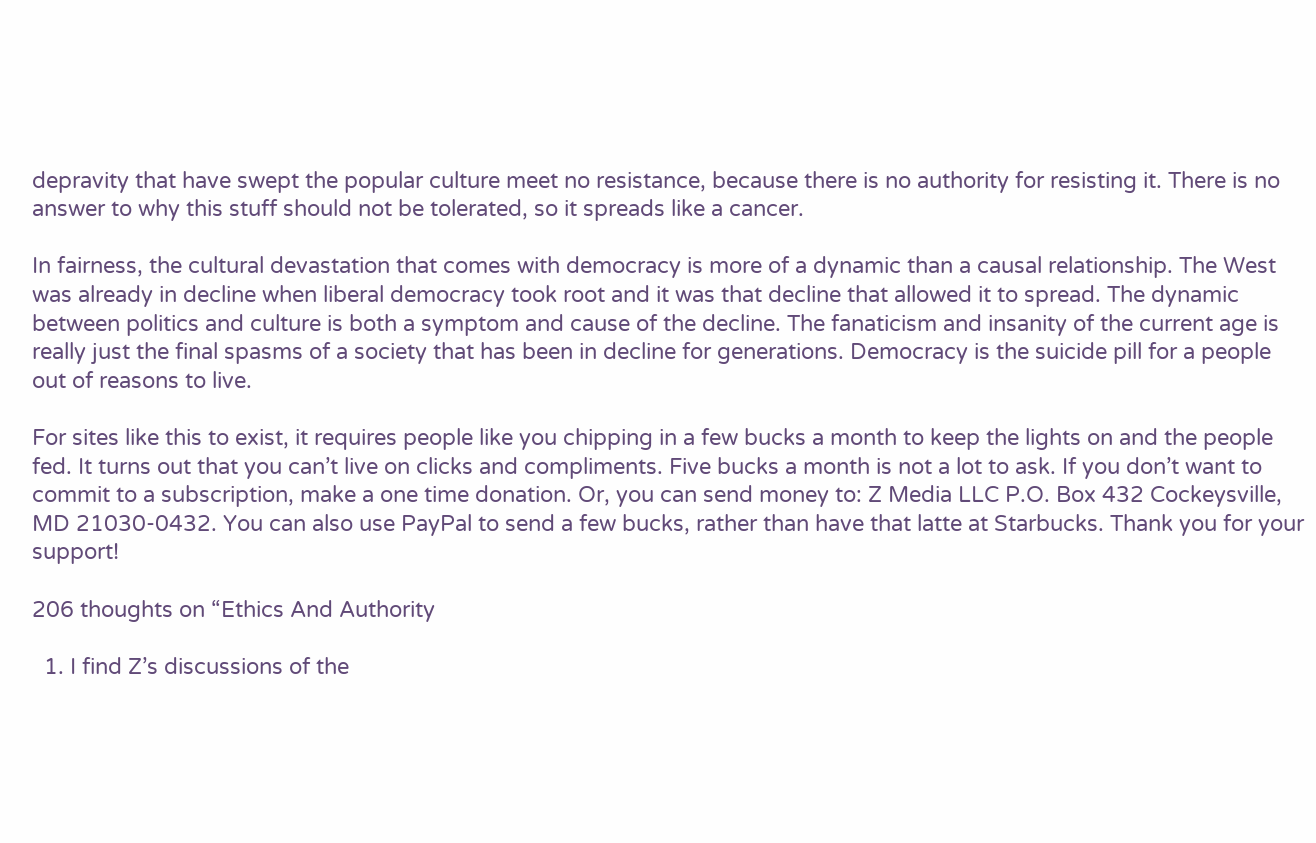depravity that have swept the popular culture meet no resistance, because there is no authority for resisting it. There is no answer to why this stuff should not be tolerated, so it spreads like a cancer.

In fairness, the cultural devastation that comes with democracy is more of a dynamic than a causal relationship. The West was already in decline when liberal democracy took root and it was that decline that allowed it to spread. The dynamic between politics and culture is both a symptom and cause of the decline. The fanaticism and insanity of the current age is really just the final spasms of a society that has been in decline for generations. Democracy is the suicide pill for a people out of reasons to live.

For sites like this to exist, it requires people like you chipping in a few bucks a month to keep the lights on and the people fed. It turns out that you can’t live on clicks and compliments. Five bucks a month is not a lot to ask. If you don’t want to commit to a subscription, make a one time donation. Or, you can send money to: Z Media LLC P.O. Box 432 Cockeysville, MD 21030-0432. You can also use PayPal to send a few bucks, rather than have that latte at Starbucks. Thank you for your support!

206 thoughts on “Ethics And Authority

  1. I find Z’s discussions of the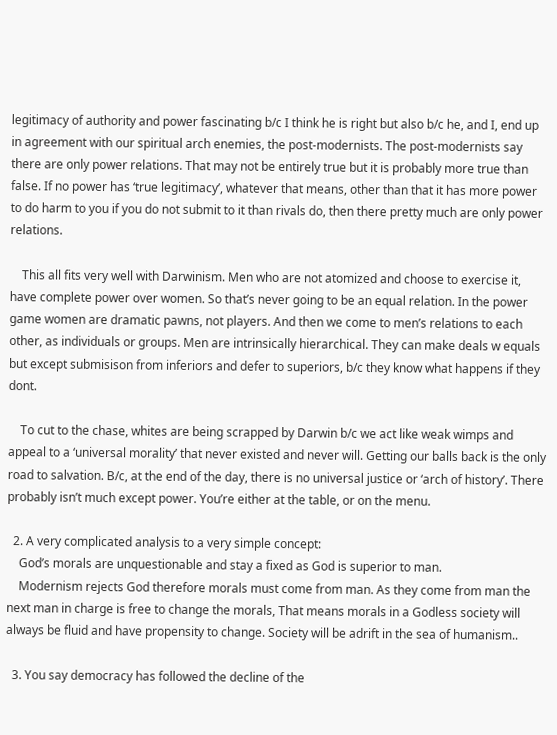legitimacy of authority and power fascinating b/c I think he is right but also b/c he, and I, end up in agreement with our spiritual arch enemies, the post-modernists. The post-modernists say there are only power relations. That may not be entirely true but it is probably more true than false. If no power has ‘true legitimacy’, whatever that means, other than that it has more power to do harm to you if you do not submit to it than rivals do, then there pretty much are only power relations.

    This all fits very well with Darwinism. Men who are not atomized and choose to exercise it, have complete power over women. So that’s never going to be an equal relation. In the power game women are dramatic pawns, not players. And then we come to men’s relations to each other, as individuals or groups. Men are intrinsically hierarchical. They can make deals w equals but except submisison from inferiors and defer to superiors, b/c they know what happens if they dont.

    To cut to the chase, whites are being scrapped by Darwin b/c we act like weak wimps and appeal to a ‘universal morality’ that never existed and never will. Getting our balls back is the only road to salvation. B/c, at the end of the day, there is no universal justice or ‘arch of history’. There probably isn’t much except power. You’re either at the table, or on the menu.

  2. A very complicated analysis to a very simple concept:
    God’s morals are unquestionable and stay a fixed as God is superior to man.
    Modernism rejects God therefore morals must come from man. As they come from man the next man in charge is free to change the morals, That means morals in a Godless society will always be fluid and have propensity to change. Society will be adrift in the sea of humanism..

  3. You say democracy has followed the decline of the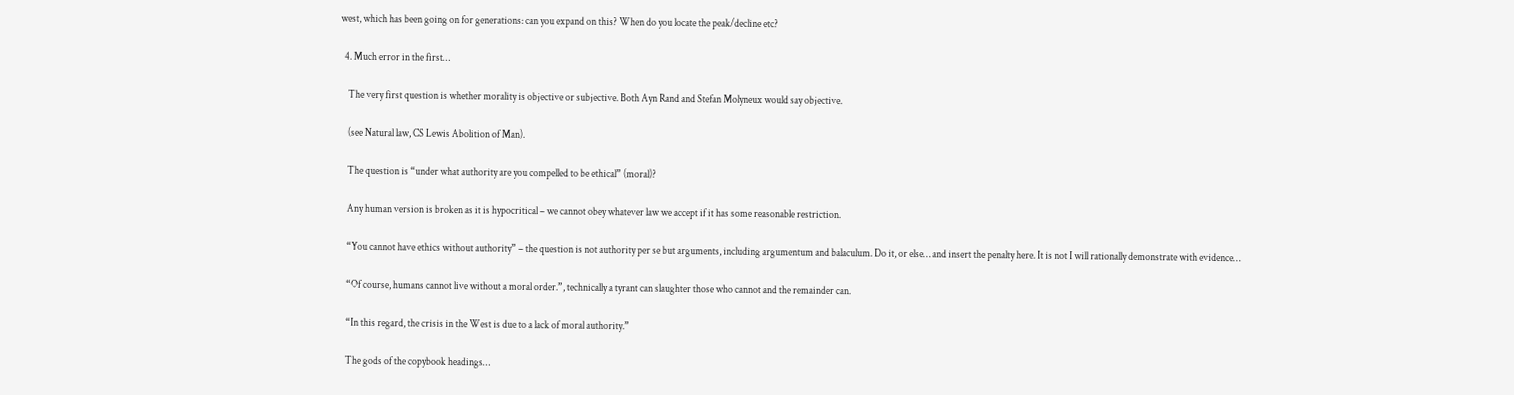west, which has been going on for generations: can you expand on this? When do you locate the peak/decline etc?

  4. Much error in the first…

    The very first question is whether morality is objective or subjective. Both Ayn Rand and Stefan Molyneux would say objective.

    (see Natural law, CS Lewis Abolition of Man).

    The question is “under what authority are you compelled to be ethical” (moral)?

    Any human version is broken as it is hypocritical – we cannot obey whatever law we accept if it has some reasonable restriction.

    “You cannot have ethics without authority” – the question is not authority per se but arguments, including argumentum and balaculum. Do it, or else… and insert the penalty here. It is not I will rationally demonstrate with evidence…

    “Of course, humans cannot live without a moral order.”, technically a tyrant can slaughter those who cannot and the remainder can.

    “In this regard, the crisis in the West is due to a lack of moral authority.”

    The gods of the copybook headings…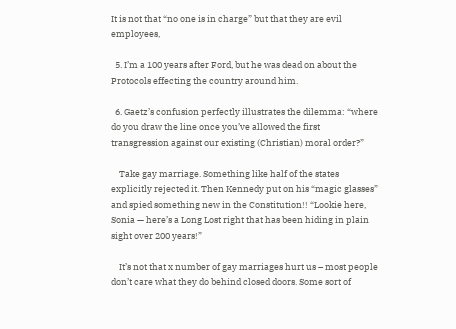It is not that “no one is in charge” but that they are evil employees,

  5. I’m a 100 years after Ford, but he was dead on about the Protocols effecting the country around him.

  6. Gaetz’s confusion perfectly illustrates the dilemma: “where do you draw the line once you’ve allowed the first transgression against our existing (Christian) moral order?”

    Take gay marriage. Something like half of the states explicitly rejected it. Then Kennedy put on his “magic glasses” and spied something new in the Constitution!! “Lookie here, Sonia — here’s a Long Lost right that has been hiding in plain sight over 200 years!”

    It’s not that x number of gay marriages hurt us – most people don’t care what they do behind closed doors. Some sort of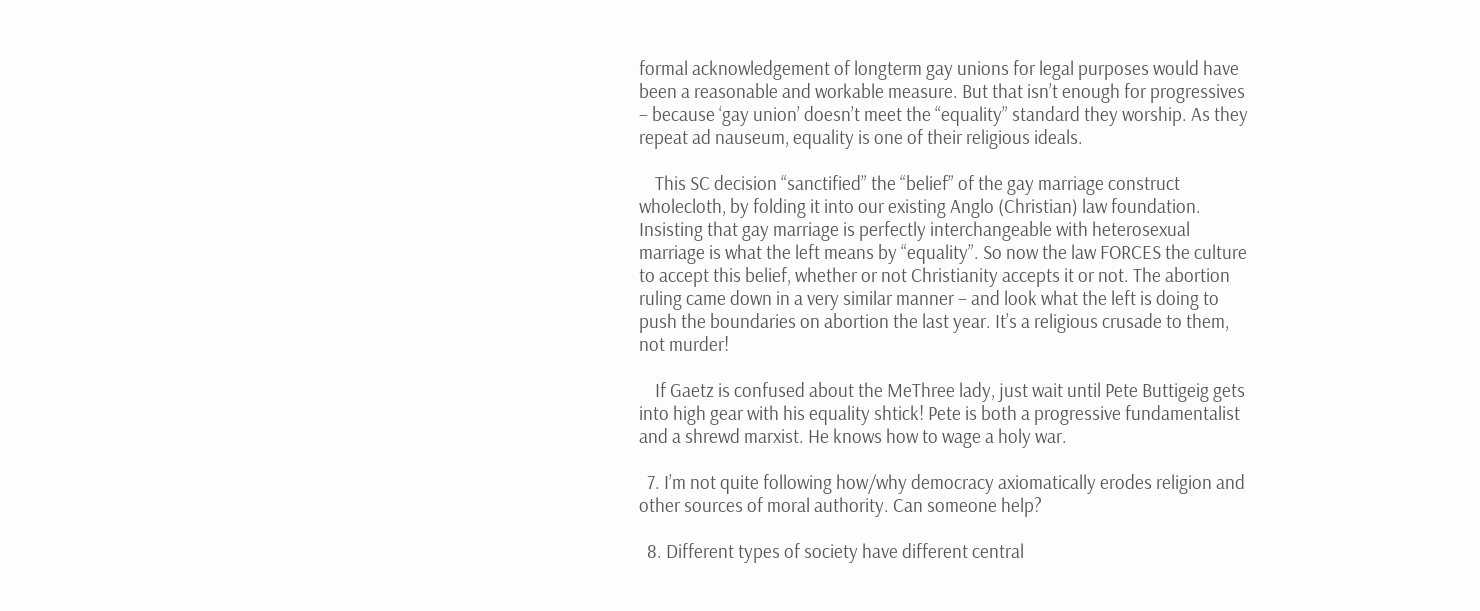formal acknowledgement of longterm gay unions for legal purposes would have been a reasonable and workable measure. But that isn’t enough for progressives – because ‘gay union’ doesn’t meet the “equality” standard they worship. As they repeat ad nauseum, equality is one of their religious ideals.

    This SC decision “sanctified” the “belief” of the gay marriage construct wholecloth, by folding it into our existing Anglo (Christian) law foundation. Insisting that gay marriage is perfectly interchangeable with heterosexual marriage is what the left means by “equality”. So now the law FORCES the culture to accept this belief, whether or not Christianity accepts it or not. The abortion ruling came down in a very similar manner – and look what the left is doing to push the boundaries on abortion the last year. It’s a religious crusade to them, not murder!

    If Gaetz is confused about the MeThree lady, just wait until Pete Buttigeig gets into high gear with his equality shtick! Pete is both a progressive fundamentalist and a shrewd marxist. He knows how to wage a holy war.

  7. I’m not quite following how/why democracy axiomatically erodes religion and other sources of moral authority. Can someone help?

  8. Different types of society have different central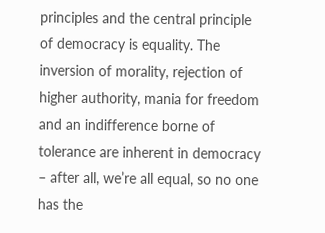principles and the central principle of democracy is equality. The inversion of morality, rejection of higher authority, mania for freedom and an indifference borne of tolerance are inherent in democracy – after all, we’re all equal, so no one has the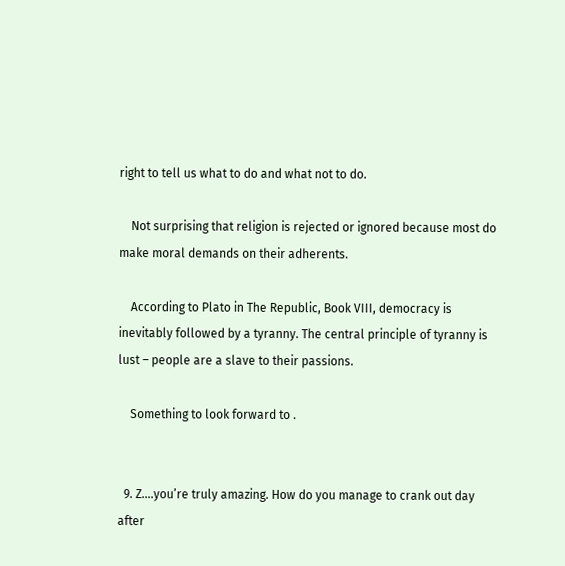right to tell us what to do and what not to do.

    Not surprising that religion is rejected or ignored because most do make moral demands on their adherents.

    According to Plato in The Republic, Book VIII, democracy is inevitably followed by a tyranny. The central principle of tyranny is lust – people are a slave to their passions.

    Something to look forward to .


  9. Z….you’re truly amazing. How do you manage to crank out day after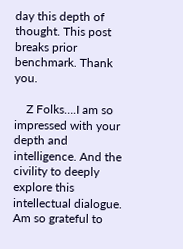day this depth of thought. This post breaks prior benchmark. Thank you.

    Z Folks….I am so impressed with your depth and intelligence. And the civility to deeply explore this intellectual dialogue. Am so grateful to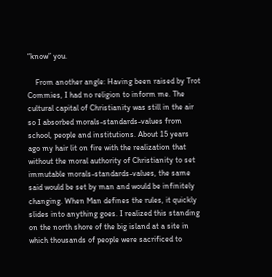“know” you.

    From another angle: Having been raised by Trot Commies, I had no religion to inform me. The cultural capital of Christianity was still in the air so I absorbed morals-standards-values from school, people and institutions. About 15 years ago my hair lit on fire with the realization that without the moral authority of Christianity to set immutable morals-standards-values, the same said would be set by man and would be infinitely changing. When Man defines the rules, it quickly slides into anything goes. I realized this standing on the north shore of the big island at a site in which thousands of people were sacrificed to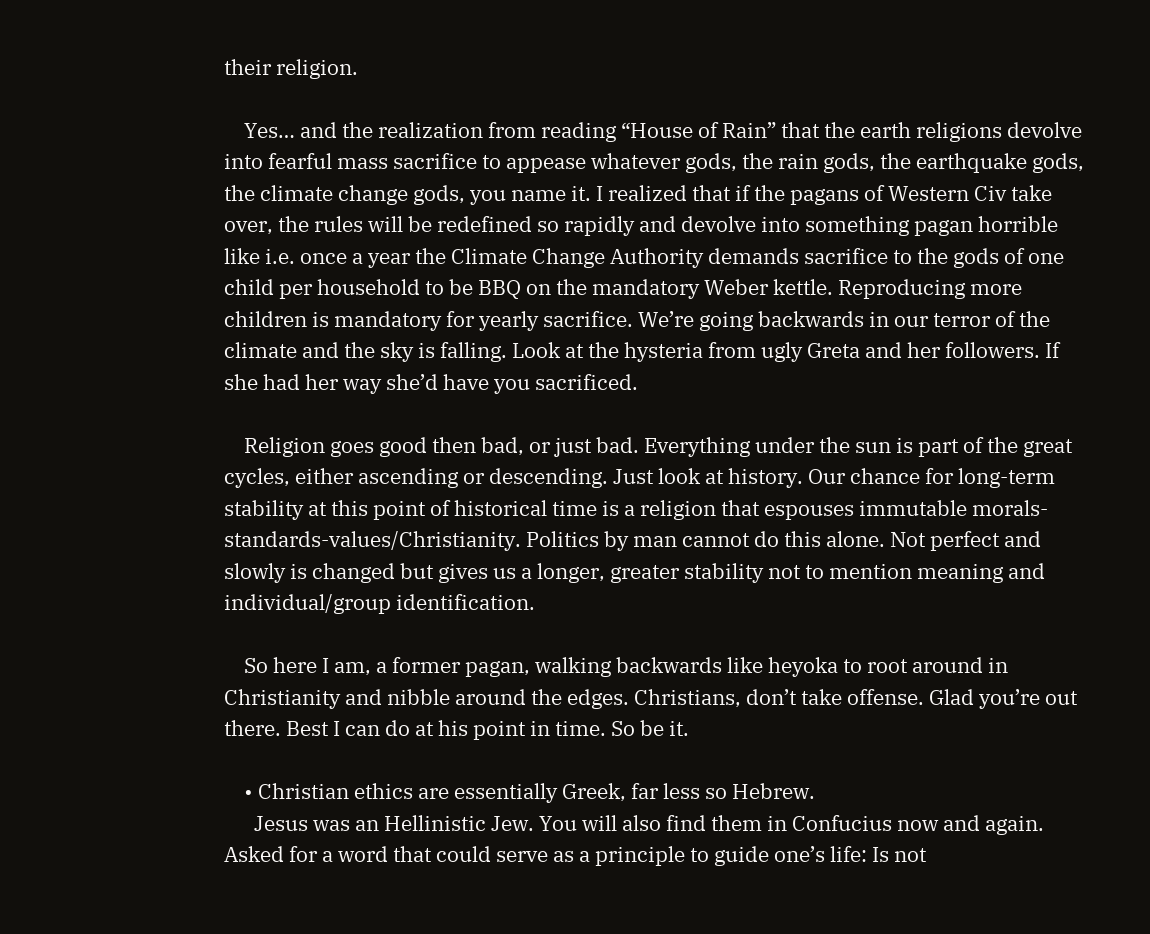their religion.

    Yes… and the realization from reading “House of Rain” that the earth religions devolve into fearful mass sacrifice to appease whatever gods, the rain gods, the earthquake gods, the climate change gods, you name it. I realized that if the pagans of Western Civ take over, the rules will be redefined so rapidly and devolve into something pagan horrible like i.e. once a year the Climate Change Authority demands sacrifice to the gods of one child per household to be BBQ on the mandatory Weber kettle. Reproducing more children is mandatory for yearly sacrifice. We’re going backwards in our terror of the climate and the sky is falling. Look at the hysteria from ugly Greta and her followers. If she had her way she’d have you sacrificed.

    Religion goes good then bad, or just bad. Everything under the sun is part of the great cycles, either ascending or descending. Just look at history. Our chance for long-term stability at this point of historical time is a religion that espouses immutable morals-standards-values/Christianity. Politics by man cannot do this alone. Not perfect and slowly is changed but gives us a longer, greater stability not to mention meaning and individual/group identification.

    So here I am, a former pagan, walking backwards like heyoka to root around in Christianity and nibble around the edges. Christians, don’t take offense. Glad you’re out there. Best I can do at his point in time. So be it.

    • Christian ethics are essentially Greek, far less so Hebrew.
      Jesus was an Hellinistic Jew. You will also find them in Confucius now and again. Asked for a word that could serve as a principle to guide one’s life: Is not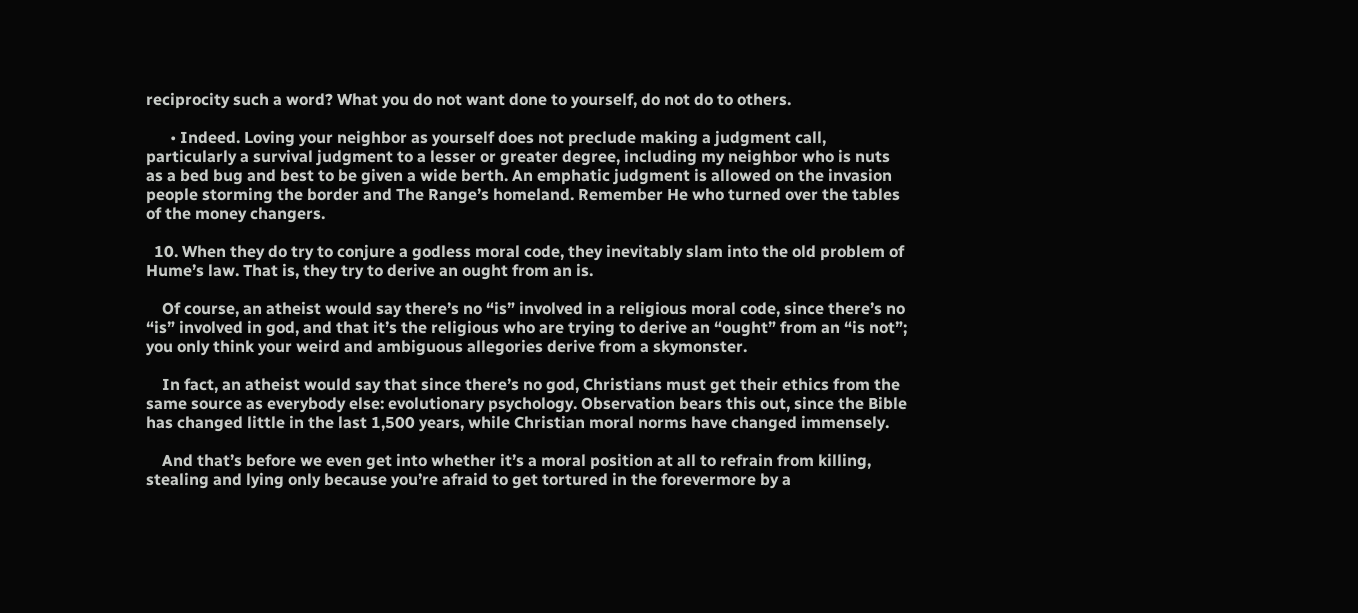reciprocity such a word? What you do not want done to yourself, do not do to others.

      • Indeed. Loving your neighbor as yourself does not preclude making a judgment call, particularly a survival judgment to a lesser or greater degree, including my neighbor who is nuts as a bed bug and best to be given a wide berth. An emphatic judgment is allowed on the invasion people storming the border and The Range’s homeland. Remember He who turned over the tables of the money changers.

  10. When they do try to conjure a godless moral code, they inevitably slam into the old problem of Hume’s law. That is, they try to derive an ought from an is.

    Of course, an atheist would say there’s no “is” involved in a religious moral code, since there’s no “is” involved in god, and that it’s the religious who are trying to derive an “ought” from an “is not”; you only think your weird and ambiguous allegories derive from a skymonster.

    In fact, an atheist would say that since there’s no god, Christians must get their ethics from the same source as everybody else: evolutionary psychology. Observation bears this out, since the Bible has changed little in the last 1,500 years, while Christian moral norms have changed immensely.

    And that’s before we even get into whether it’s a moral position at all to refrain from killing, stealing and lying only because you’re afraid to get tortured in the forevermore by a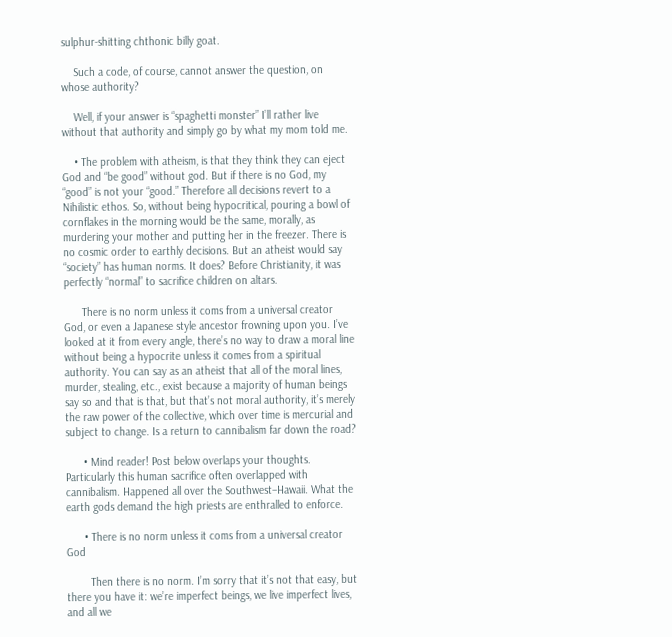sulphur-shitting chthonic billy goat.

    Such a code, of course, cannot answer the question, on whose authority?

    Well, if your answer is “spaghetti monster” I’ll rather live without that authority and simply go by what my mom told me.

    • The problem with atheism, is that they think they can eject God and “be good” without god. But if there is no God, my “good” is not your “good.” Therefore all decisions revert to a Nihilistic ethos. So, without being hypocritical, pouring a bowl of cornflakes in the morning would be the same, morally, as murdering your mother and putting her in the freezer. There is no cosmic order to earthly decisions. But an atheist would say “society” has human norms. It does? Before Christianity, it was perfectly “normal” to sacrifice children on altars.

      There is no norm unless it coms from a universal creator God, or even a Japanese style ancestor frowning upon you. I’ve looked at it from every angle, there’s no way to draw a moral line without being a hypocrite unless it comes from a spiritual authority. You can say as an atheist that all of the moral lines, murder, stealing, etc., exist because a majority of human beings say so and that is that, but that’s not moral authority, it’s merely the raw power of the collective, which over time is mercurial and subject to change. Is a return to cannibalism far down the road?

      • Mind reader! Post below overlaps your thoughts. Particularly this human sacrifice often overlapped with cannibalism. Happened all over the Southwest–Hawaii. What the earth gods demand the high priests are enthralled to enforce.

      • There is no norm unless it coms from a universal creator God

        Then there is no norm. I’m sorry that it’s not that easy, but there you have it: we’re imperfect beings, we live imperfect lives, and all we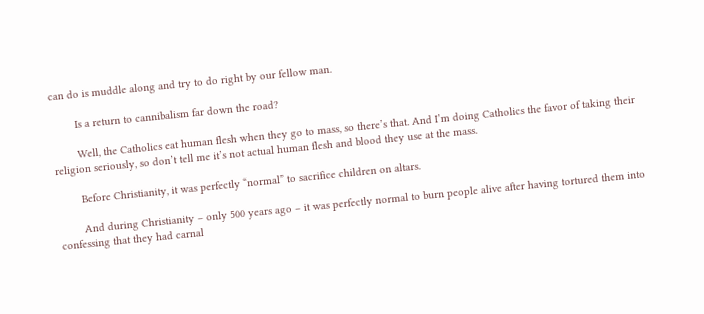can do is muddle along and try to do right by our fellow man.

        Is a return to cannibalism far down the road?

        Well, the Catholics eat human flesh when they go to mass, so there’s that. And I’m doing Catholics the favor of taking their religion seriously, so don’t tell me it’s not actual human flesh and blood they use at the mass.

        Before Christianity, it was perfectly “normal” to sacrifice children on altars.

        And during Christianity – only 500 years ago – it was perfectly normal to burn people alive after having tortured them into confessing that they had carnal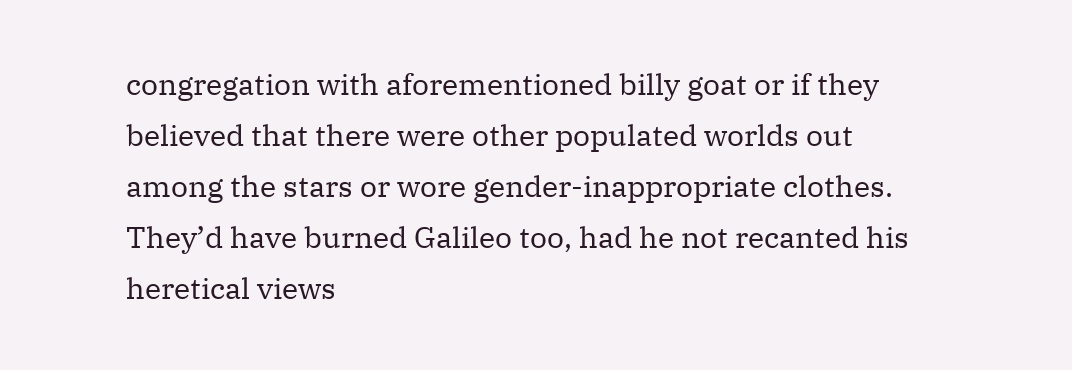congregation with aforementioned billy goat or if they believed that there were other populated worlds out among the stars or wore gender-inappropriate clothes. They’d have burned Galileo too, had he not recanted his heretical views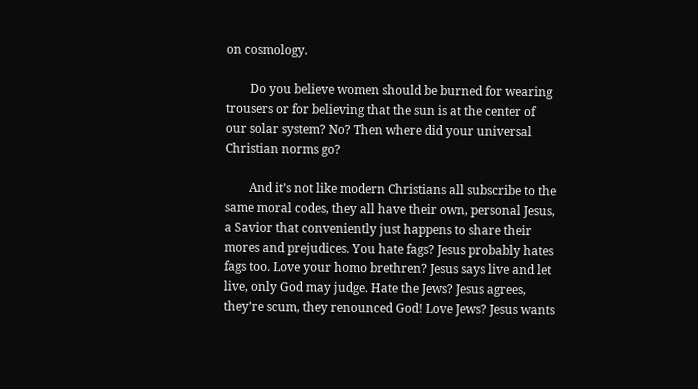on cosmology.

        Do you believe women should be burned for wearing trousers or for believing that the sun is at the center of our solar system? No? Then where did your universal Christian norms go?

        And it’s not like modern Christians all subscribe to the same moral codes, they all have their own, personal Jesus, a Savior that conveniently just happens to share their mores and prejudices. You hate fags? Jesus probably hates fags too. Love your homo brethren? Jesus says live and let live, only God may judge. Hate the Jews? Jesus agrees, they’re scum, they renounced God! Love Jews? Jesus wants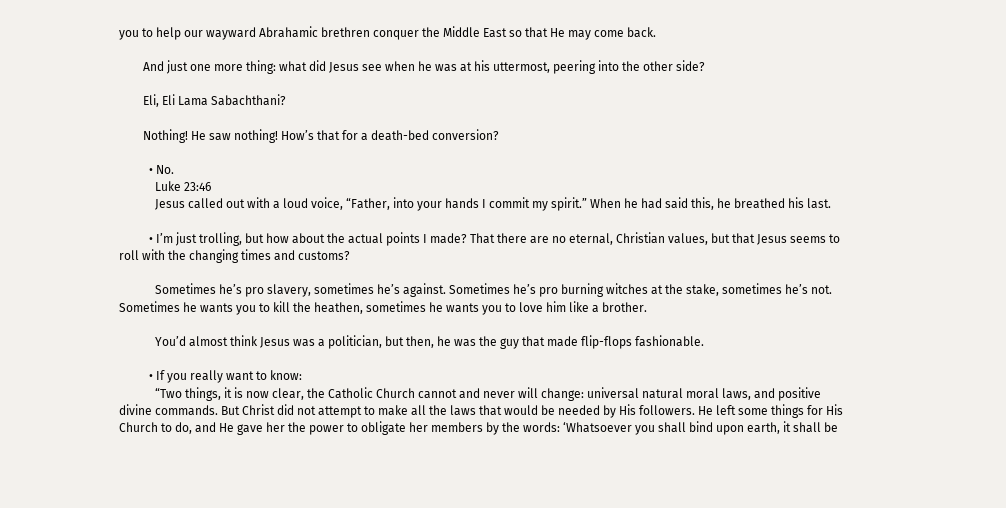you to help our wayward Abrahamic brethren conquer the Middle East so that He may come back.

        And just one more thing: what did Jesus see when he was at his uttermost, peering into the other side?

        Eli, Eli Lama Sabachthani?

        Nothing! He saw nothing! How’s that for a death-bed conversion?

          • No.
            Luke 23:46
            Jesus called out with a loud voice, “Father, into your hands I commit my spirit.” When he had said this, he breathed his last.

          • I’m just trolling, but how about the actual points I made? That there are no eternal, Christian values, but that Jesus seems to roll with the changing times and customs?

            Sometimes he’s pro slavery, sometimes he’s against. Sometimes he’s pro burning witches at the stake, sometimes he’s not. Sometimes he wants you to kill the heathen, sometimes he wants you to love him like a brother.

            You’d almost think Jesus was a politician, but then, he was the guy that made flip-flops fashionable.

          • If you really want to know:
            “Two things, it is now clear, the Catholic Church cannot and never will change: universal natural moral laws, and positive divine commands. But Christ did not attempt to make all the laws that would be needed by His followers. He left some things for His Church to do, and He gave her the power to obligate her members by the words: ‘Whatsoever you shall bind upon earth, it shall be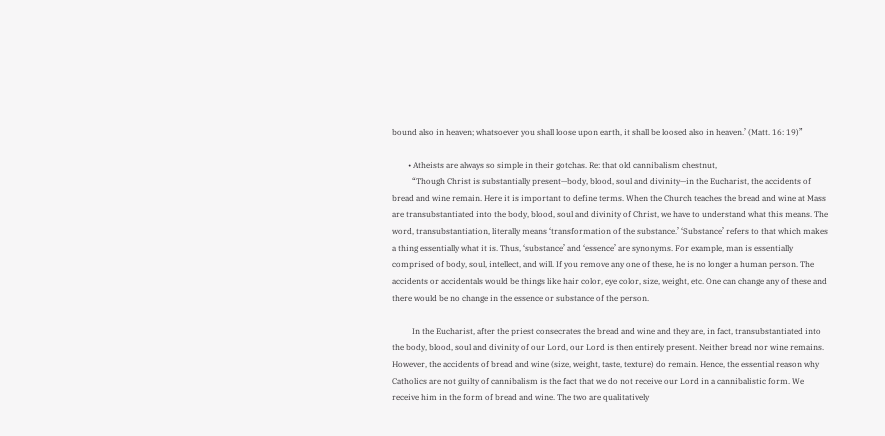bound also in heaven; whatsoever you shall loose upon earth, it shall be loosed also in heaven.’ (Matt. 16: 19)”

        • Atheists are always so simple in their gotchas. Re: that old cannibalism chestnut,
          “Though Christ is substantially present—body, blood, soul and divinity—in the Eucharist, the accidents of bread and wine remain. Here it is important to define terms. When the Church teaches the bread and wine at Mass are transubstantiated into the body, blood, soul and divinity of Christ, we have to understand what this means. The word, transubstantiation, literally means ‘transformation of the substance.’ ‘Substance’ refers to that which makes a thing essentially what it is. Thus, ‘substance’ and ‘essence’ are synonyms. For example, man is essentially comprised of body, soul, intellect, and will. If you remove any one of these, he is no longer a human person. The accidents or accidentals would be things like hair color, eye color, size, weight, etc. One can change any of these and there would be no change in the essence or substance of the person.

          In the Eucharist, after the priest consecrates the bread and wine and they are, in fact, transubstantiated into the body, blood, soul and divinity of our Lord, our Lord is then entirely present. Neither bread nor wine remains. However, the accidents of bread and wine (size, weight, taste, texture) do remain. Hence, the essential reason why Catholics are not guilty of cannibalism is the fact that we do not receive our Lord in a cannibalistic form. We receive him in the form of bread and wine. The two are qualitatively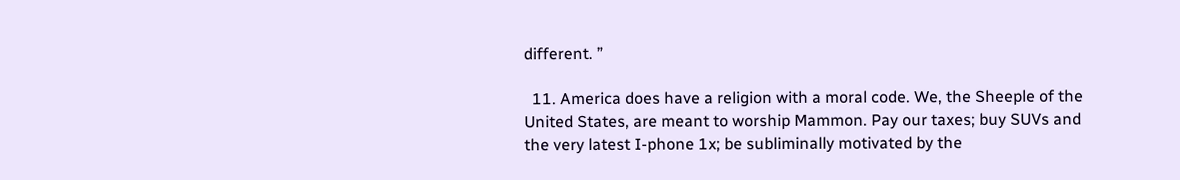different. ”

  11. America does have a religion with a moral code. We, the Sheeple of the United States, are meant to worship Mammon. Pay our taxes; buy SUVs and the very latest I-phone 1x; be subliminally motivated by the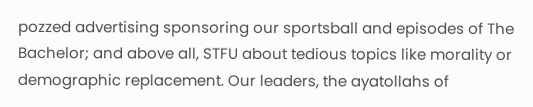pozzed advertising sponsoring our sportsball and episodes of The Bachelor; and above all, STFU about tedious topics like morality or demographic replacement. Our leaders, the ayatollahs of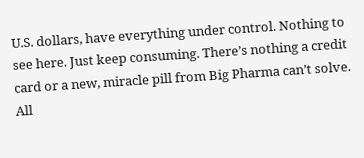U.S. dollars, have everything under control. Nothing to see here. Just keep consuming. There’s nothing a credit card or a new, miracle pill from Big Pharma can’t solve. All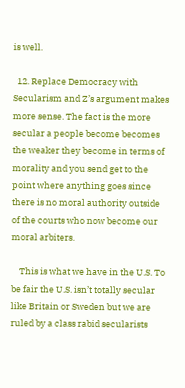is well.

  12. Replace Democracy with Secularism and Z’s argument makes more sense. The fact is the more secular a people become becomes the weaker they become in terms of morality and you send get to the point where anything goes since there is no moral authority outside of the courts who now become our moral arbiters.

    This is what we have in the U.S. To be fair the U.S. isn’t totally secular like Britain or Sweden but we are ruled by a class rabid secularists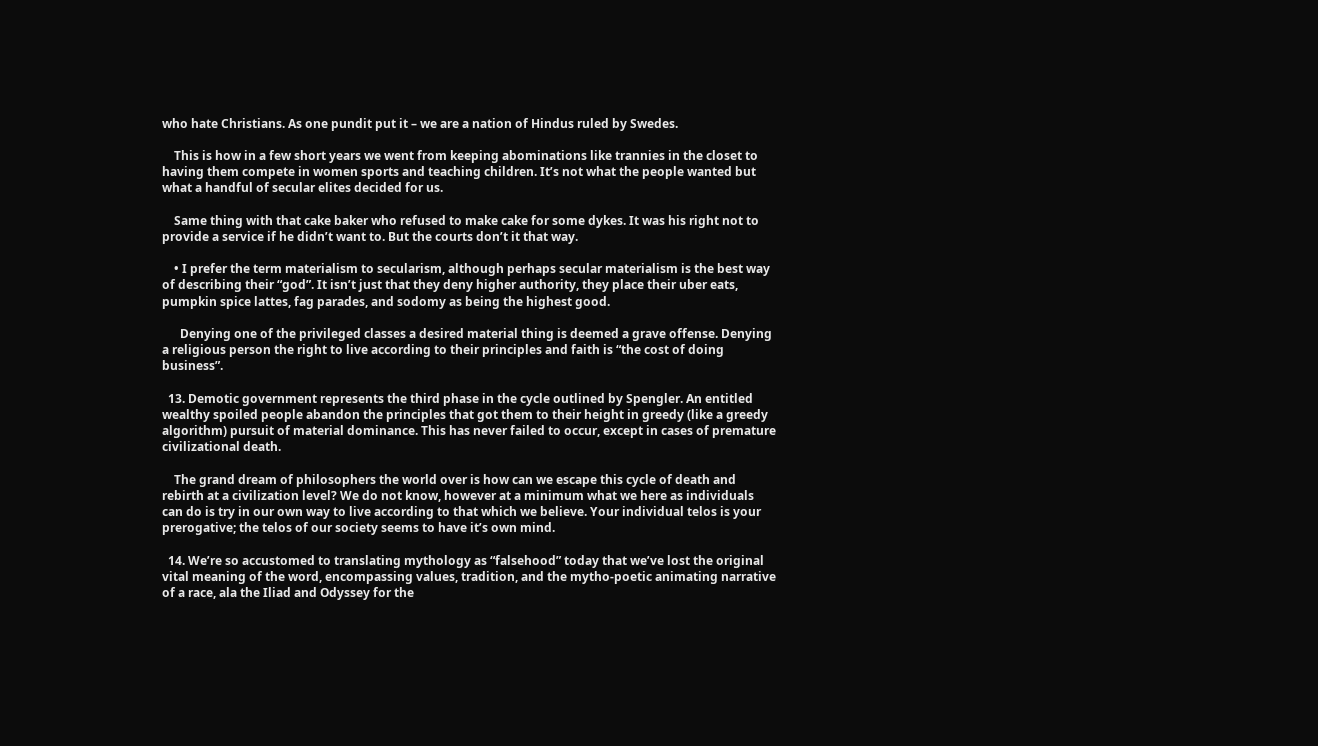who hate Christians. As one pundit put it – we are a nation of Hindus ruled by Swedes.

    This is how in a few short years we went from keeping abominations like trannies in the closet to having them compete in women sports and teaching children. It’s not what the people wanted but what a handful of secular elites decided for us.

    Same thing with that cake baker who refused to make cake for some dykes. It was his right not to provide a service if he didn’t want to. But the courts don’t it that way.

    • I prefer the term materialism to secularism, although perhaps secular materialism is the best way of describing their “god”. It isn’t just that they deny higher authority, they place their uber eats, pumpkin spice lattes, fag parades, and sodomy as being the highest good.

      Denying one of the privileged classes a desired material thing is deemed a grave offense. Denying a religious person the right to live according to their principles and faith is “the cost of doing business”.

  13. Demotic government represents the third phase in the cycle outlined by Spengler. An entitled wealthy spoiled people abandon the principles that got them to their height in greedy (like a greedy algorithm) pursuit of material dominance. This has never failed to occur, except in cases of premature civilizational death.

    The grand dream of philosophers the world over is how can we escape this cycle of death and rebirth at a civilization level? We do not know, however at a minimum what we here as individuals can do is try in our own way to live according to that which we believe. Your individual telos is your prerogative; the telos of our society seems to have it’s own mind.

  14. We’re so accustomed to translating mythology as “falsehood” today that we’ve lost the original vital meaning of the word, encompassing values, tradition, and the mytho-poetic animating narrative of a race, ala the Iliad and Odyssey for the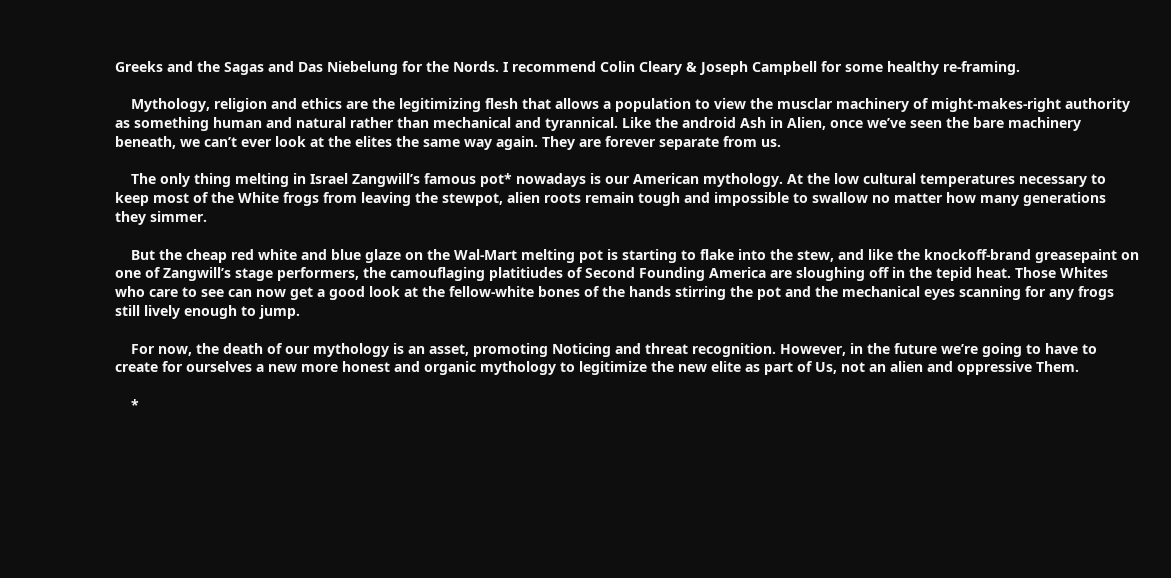Greeks and the Sagas and Das Niebelung for the Nords. I recommend Colin Cleary & Joseph Campbell for some healthy re-framing.

    Mythology, religion and ethics are the legitimizing flesh that allows a population to view the musclar machinery of might-makes-right authority as something human and natural rather than mechanical and tyrannical. Like the android Ash in Alien, once we’ve seen the bare machinery beneath, we can’t ever look at the elites the same way again. They are forever separate from us.

    The only thing melting in Israel Zangwill’s famous pot* nowadays is our American mythology. At the low cultural temperatures necessary to keep most of the White frogs from leaving the stewpot, alien roots remain tough and impossible to swallow no matter how many generations they simmer.

    But the cheap red white and blue glaze on the Wal-Mart melting pot is starting to flake into the stew, and like the knockoff-brand greasepaint on one of Zangwill’s stage performers, the camouflaging platitiudes of Second Founding America are sloughing off in the tepid heat. Those Whites who care to see can now get a good look at the fellow-white bones of the hands stirring the pot and the mechanical eyes scanning for any frogs still lively enough to jump.

    For now, the death of our mythology is an asset, promoting Noticing and threat recognition. However, in the future we’re going to have to create for ourselves a new more honest and organic mythology to legitimize the new elite as part of Us, not an alien and oppressive Them.

    *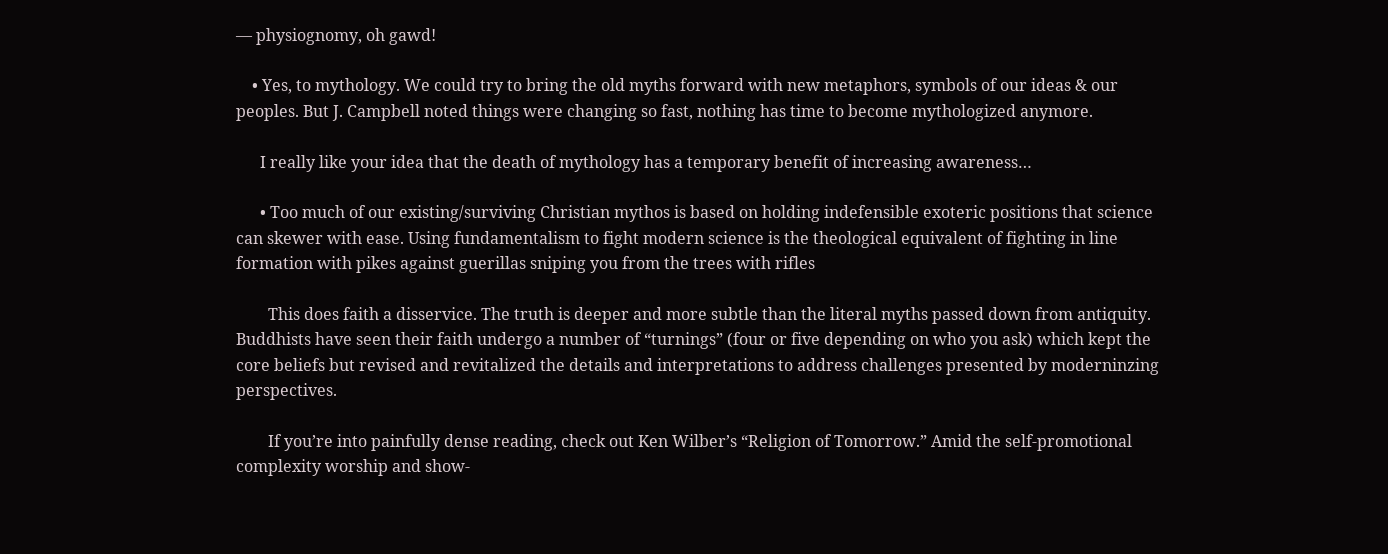— physiognomy, oh gawd!

    • Yes, to mythology. We could try to bring the old myths forward with new metaphors, symbols of our ideas & our peoples. But J. Campbell noted things were changing so fast, nothing has time to become mythologized anymore.

      I really like your idea that the death of mythology has a temporary benefit of increasing awareness…

      • Too much of our existing/surviving Christian mythos is based on holding indefensible exoteric positions that science can skewer with ease. Using fundamentalism to fight modern science is the theological equivalent of fighting in line formation with pikes against guerillas sniping you from the trees with rifles

        This does faith a disservice. The truth is deeper and more subtle than the literal myths passed down from antiquity. Buddhists have seen their faith undergo a number of “turnings” (four or five depending on who you ask) which kept the core beliefs but revised and revitalized the details and interpretations to address challenges presented by moderninzing perspectives.

        If you’re into painfully dense reading, check out Ken Wilber’s “Religion of Tomorrow.” Amid the self-promotional complexity worship and show-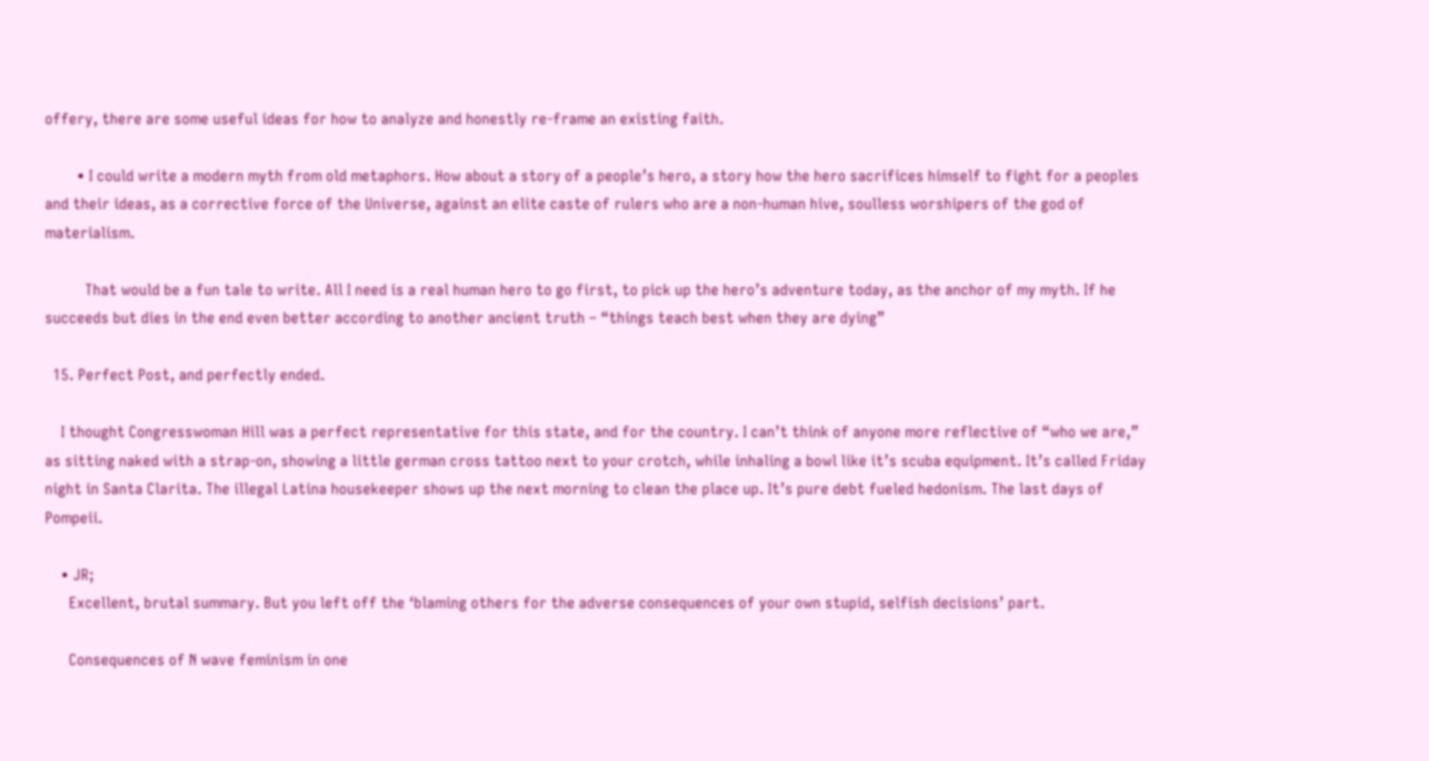offery, there are some useful ideas for how to analyze and honestly re-frame an existing faith.

        • I could write a modern myth from old metaphors. How about a story of a people’s hero, a story how the hero sacrifices himself to fight for a peoples and their ideas, as a corrective force of the Universe, against an elite caste of rulers who are a non-human hive, soulless worshipers of the god of materialism.

          That would be a fun tale to write. All I need is a real human hero to go first, to pick up the hero’s adventure today, as the anchor of my myth. If he succeeds but dies in the end even better according to another ancient truth – “things teach best when they are dying”

  15. Perfect Post, and perfectly ended.

    I thought Congresswoman Hill was a perfect representative for this state, and for the country. I can’t think of anyone more reflective of “who we are,” as sitting naked with a strap-on, showing a little german cross tattoo next to your crotch, while inhaling a bowl like it’s scuba equipment. It’s called Friday night in Santa Clarita. The illegal Latina housekeeper shows up the next morning to clean the place up. It’s pure debt fueled hedonism. The last days of Pompeii.

    • JR;
      Excellent, brutal summary. But you left off the ‘blaming others for the adverse consequences of your own stupid, selfish decisions’ part.

      Consequences of N wave feminism in one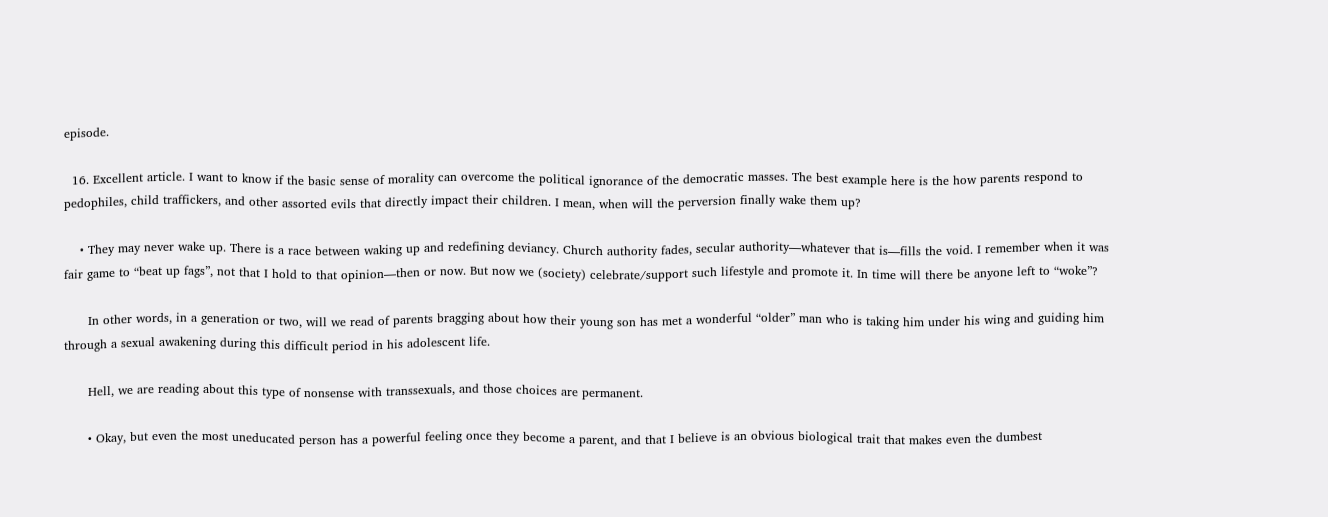episode.

  16. Excellent article. I want to know if the basic sense of morality can overcome the political ignorance of the democratic masses. The best example here is the how parents respond to pedophiles, child traffickers, and other assorted evils that directly impact their children. I mean, when will the perversion finally wake them up?

    • They may never wake up. There is a race between waking up and redefining deviancy. Church authority fades, secular authority—whatever that is—fills the void. I remember when it was fair game to “beat up fags”, not that I hold to that opinion—then or now. But now we (society) celebrate/support such lifestyle and promote it. In time will there be anyone left to “woke”?

      In other words, in a generation or two, will we read of parents bragging about how their young son has met a wonderful “older” man who is taking him under his wing and guiding him through a sexual awakening during this difficult period in his adolescent life.

      Hell, we are reading about this type of nonsense with transsexuals, and those choices are permanent.

      • Okay, but even the most uneducated person has a powerful feeling once they become a parent, and that I believe is an obvious biological trait that makes even the dumbest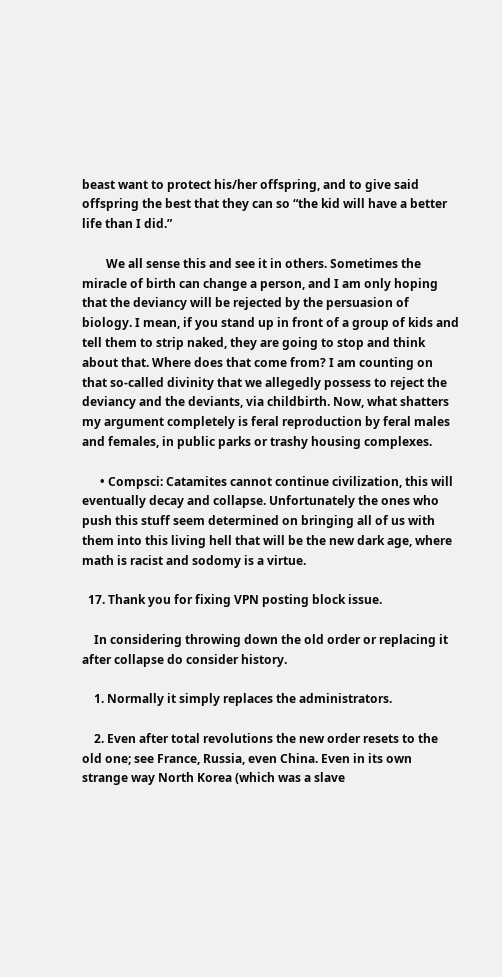beast want to protect his/her offspring, and to give said offspring the best that they can so “the kid will have a better life than I did.”

        We all sense this and see it in others. Sometimes the miracle of birth can change a person, and I am only hoping that the deviancy will be rejected by the persuasion of biology. I mean, if you stand up in front of a group of kids and tell them to strip naked, they are going to stop and think about that. Where does that come from? I am counting on that so-called divinity that we allegedly possess to reject the deviancy and the deviants, via childbirth. Now, what shatters my argument completely is feral reproduction by feral males and females, in public parks or trashy housing complexes.

      • Compsci: Catamites cannot continue civilization, this will eventually decay and collapse. Unfortunately the ones who push this stuff seem determined on bringing all of us with them into this living hell that will be the new dark age, where math is racist and sodomy is a virtue.

  17. Thank you for fixing VPN posting block issue.

    In considering throwing down the old order or replacing it after collapse do consider history.

    1. Normally it simply replaces the administrators.

    2. Even after total revolutions the new order resets to the old one; see France, Russia, even China. Even in its own strange way North Korea (which was a slave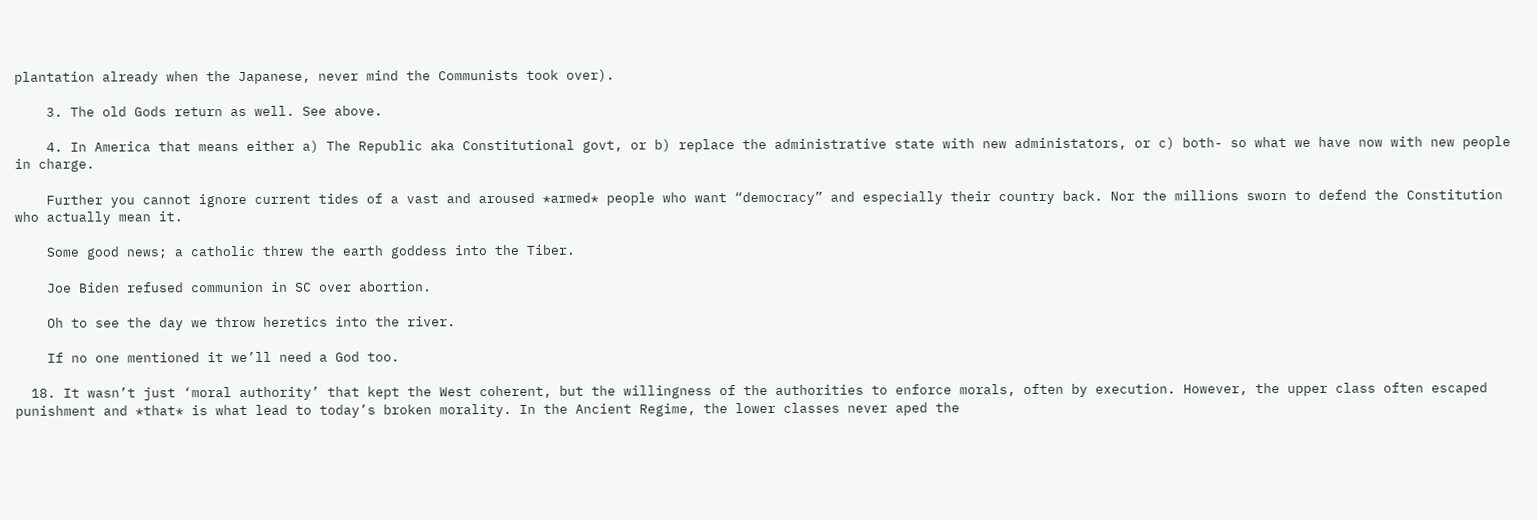plantation already when the Japanese, never mind the Communists took over).

    3. The old Gods return as well. See above.

    4. In America that means either a) The Republic aka Constitutional govt, or b) replace the administrative state with new administators, or c) both- so what we have now with new people in charge.

    Further you cannot ignore current tides of a vast and aroused *armed* people who want “democracy” and especially their country back. Nor the millions sworn to defend the Constitution who actually mean it.

    Some good news; a catholic threw the earth goddess into the Tiber.

    Joe Biden refused communion in SC over abortion.

    Oh to see the day we throw heretics into the river.

    If no one mentioned it we’ll need a God too.

  18. It wasn’t just ‘moral authority’ that kept the West coherent, but the willingness of the authorities to enforce morals, often by execution. However, the upper class often escaped punishment and *that* is what lead to today’s broken morality. In the Ancient Regime, the lower classes never aped the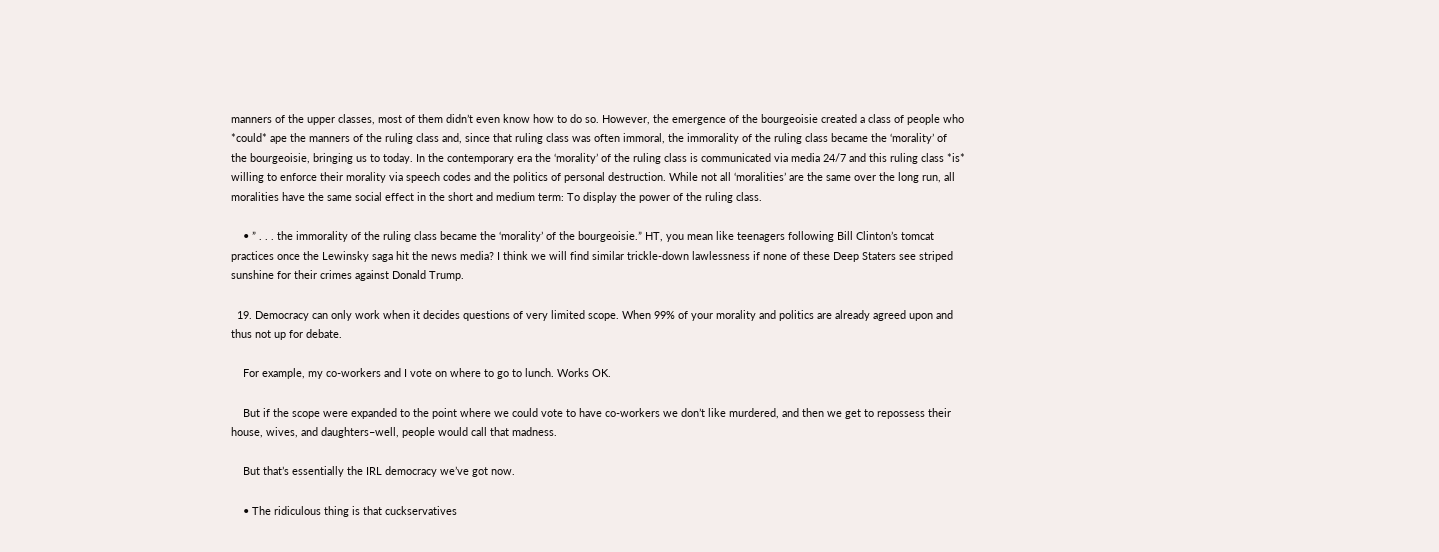manners of the upper classes, most of them didn’t even know how to do so. However, the emergence of the bourgeoisie created a class of people who *could* ape the manners of the ruling class and, since that ruling class was often immoral, the immorality of the ruling class became the ‘morality’ of the bourgeoisie, bringing us to today. In the contemporary era the ‘morality’ of the ruling class is communicated via media 24/7 and this ruling class *is* willing to enforce their morality via speech codes and the politics of personal destruction. While not all ‘moralities’ are the same over the long run, all moralities have the same social effect in the short and medium term: To display the power of the ruling class.

    • ” . . . the immorality of the ruling class became the ‘morality’ of the bourgeoisie.” HT, you mean like teenagers following Bill Clinton’s tomcat practices once the Lewinsky saga hit the news media? I think we will find similar trickle-down lawlessness if none of these Deep Staters see striped sunshine for their crimes against Donald Trump.

  19. Democracy can only work when it decides questions of very limited scope. When 99% of your morality and politics are already agreed upon and thus not up for debate.

    For example, my co-workers and I vote on where to go to lunch. Works OK.

    But if the scope were expanded to the point where we could vote to have co-workers we don’t like murdered, and then we get to repossess their house, wives, and daughters–well, people would call that madness.

    But that’s essentially the IRL democracy we’ve got now.

    • The ridiculous thing is that cuckservatives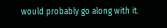would probably go along with it.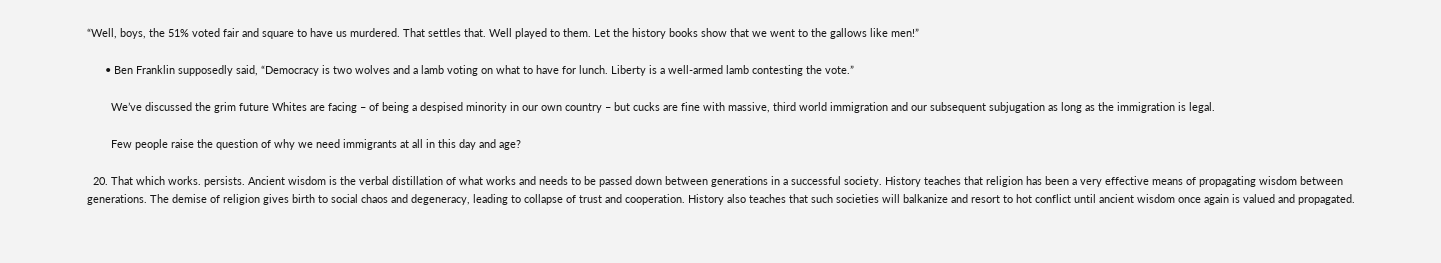“Well, boys, the 51% voted fair and square to have us murdered. That settles that. Well played to them. Let the history books show that we went to the gallows like men!”

      • Ben Franklin supposedly said, “Democracy is two wolves and a lamb voting on what to have for lunch. Liberty is a well-armed lamb contesting the vote.”

        We’ve discussed the grim future Whites are facing – of being a despised minority in our own country – but cucks are fine with massive, third world immigration and our subsequent subjugation as long as the immigration is legal.

        Few people raise the question of why we need immigrants at all in this day and age?

  20. That which works. persists. Ancient wisdom is the verbal distillation of what works and needs to be passed down between generations in a successful society. History teaches that religion has been a very effective means of propagating wisdom between generations. The demise of religion gives birth to social chaos and degeneracy, leading to collapse of trust and cooperation. History also teaches that such societies will balkanize and resort to hot conflict until ancient wisdom once again is valued and propagated.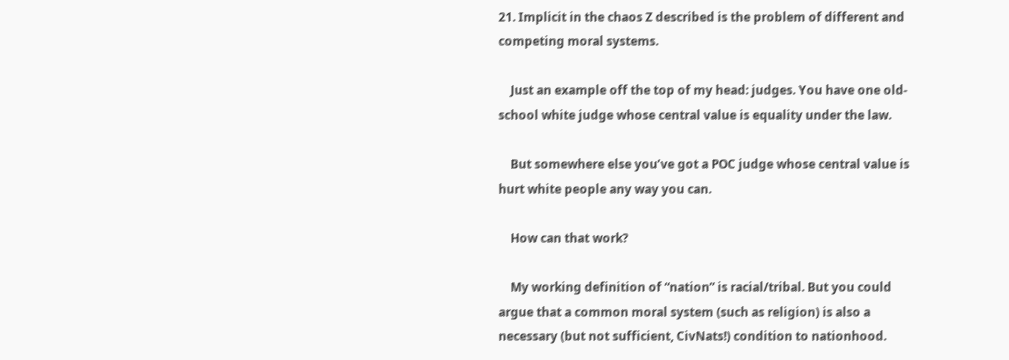21. Implicit in the chaos Z described is the problem of different and competing moral systems.

    Just an example off the top of my head: judges. You have one old-school white judge whose central value is equality under the law.

    But somewhere else you’ve got a POC judge whose central value is hurt white people any way you can.

    How can that work?

    My working definition of “nation” is racial/tribal. But you could argue that a common moral system (such as religion) is also a necessary (but not sufficient, CivNats!) condition to nationhood.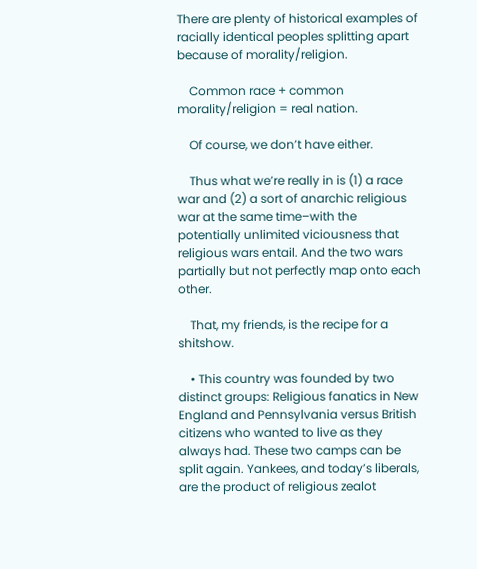There are plenty of historical examples of racially identical peoples splitting apart because of morality/religion.

    Common race + common morality/religion = real nation.

    Of course, we don’t have either.

    Thus what we’re really in is (1) a race war and (2) a sort of anarchic religious war at the same time–with the potentially unlimited viciousness that religious wars entail. And the two wars partially but not perfectly map onto each other.

    That, my friends, is the recipe for a shitshow.

    • This country was founded by two distinct groups: Religious fanatics in New England and Pennsylvania versus British citizens who wanted to live as they always had. These two camps can be split again. Yankees, and today’s liberals, are the product of religious zealot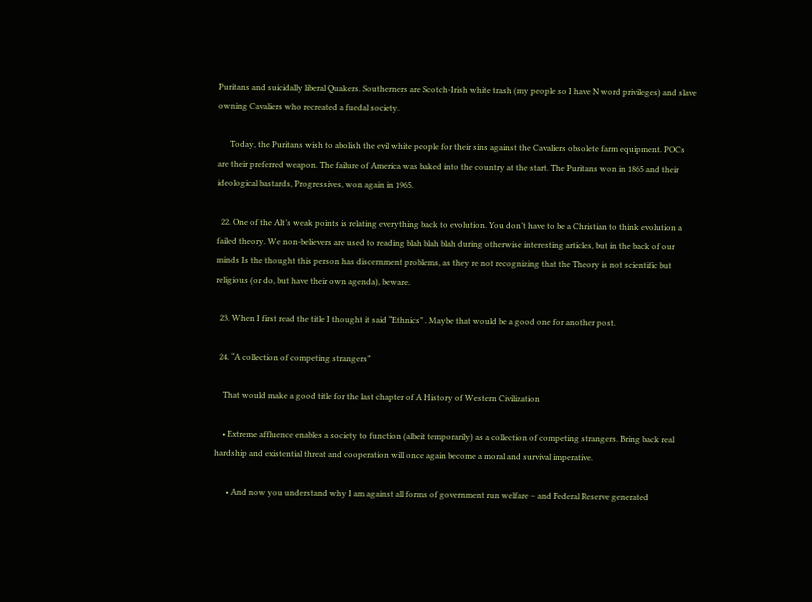Puritans and suicidally liberal Quakers. Southerners are Scotch-Irish white trash (my people so I have N word privileges) and slave owning Cavaliers who recreated a fuedal society.

      Today, the Puritans wish to abolish the evil white people for their sins against the Cavaliers obsolete farm equipment. POCs are their preferred weapon. The failure of America was baked into the country at the start. The Puritans won in 1865 and their ideological bastards, Progressives, won again in 1965.

  22. One of the Alt’s weak points is relating everything back to evolution. You don’t have to be a Christian to think evolution a failed theory. We non-believers are used to reading blah blah blah during otherwise interesting articles, but in the back of our minds Is the thought this person has discernment problems, as they re not recognizing that the Theory is not scientific but religious (or do, but have their own agenda), beware.

  23. When I first read the title I thought it said “Ethnics” . Maybe that would be a good one for another post.

  24. “A collection of competing strangers”

    That would make a good title for the last chapter of A History of Western Civilization

    • Extreme affluence enables a society to function (albeit temporarily) as a collection of competing strangers. Bring back real hardship and existential threat and cooperation will once again become a moral and survival imperative.

      • And now you understand why I am against all forms of government run welfare – and Federal Reserve generated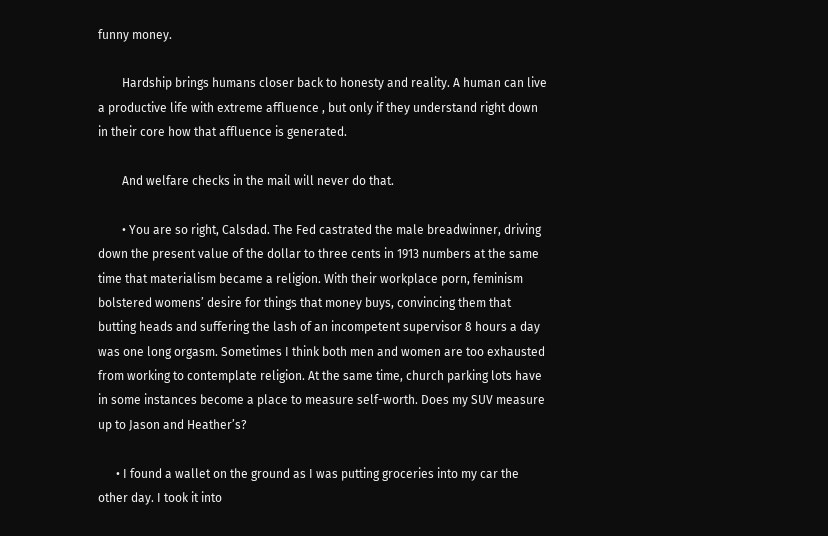funny money.

        Hardship brings humans closer back to honesty and reality. A human can live a productive life with extreme affluence , but only if they understand right down in their core how that affluence is generated.

        And welfare checks in the mail will never do that.

        • You are so right, Calsdad. The Fed castrated the male breadwinner, driving down the present value of the dollar to three cents in 1913 numbers at the same time that materialism became a religion. With their workplace porn, feminism bolstered womens’ desire for things that money buys, convincing them that butting heads and suffering the lash of an incompetent supervisor 8 hours a day was one long orgasm. Sometimes I think both men and women are too exhausted from working to contemplate religion. At the same time, church parking lots have in some instances become a place to measure self-worth. Does my SUV measure up to Jason and Heather’s?

      • I found a wallet on the ground as I was putting groceries into my car the other day. I took it into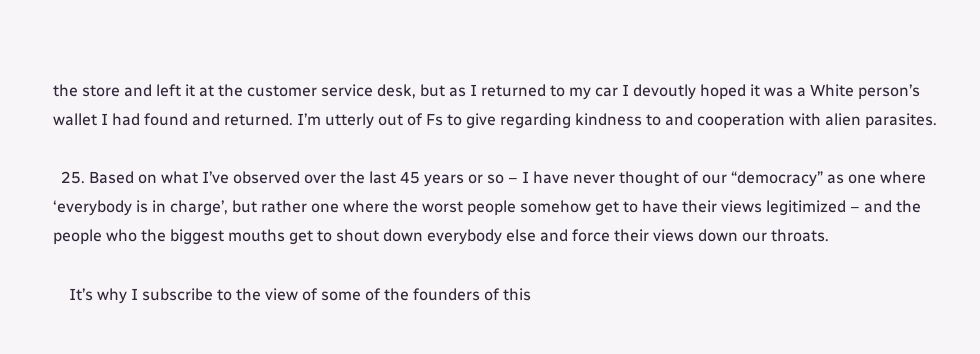the store and left it at the customer service desk, but as I returned to my car I devoutly hoped it was a White person’s wallet I had found and returned. I’m utterly out of Fs to give regarding kindness to and cooperation with alien parasites.

  25. Based on what I’ve observed over the last 45 years or so – I have never thought of our “democracy” as one where ‘everybody is in charge’, but rather one where the worst people somehow get to have their views legitimized – and the people who the biggest mouths get to shout down everybody else and force their views down our throats.

    It’s why I subscribe to the view of some of the founders of this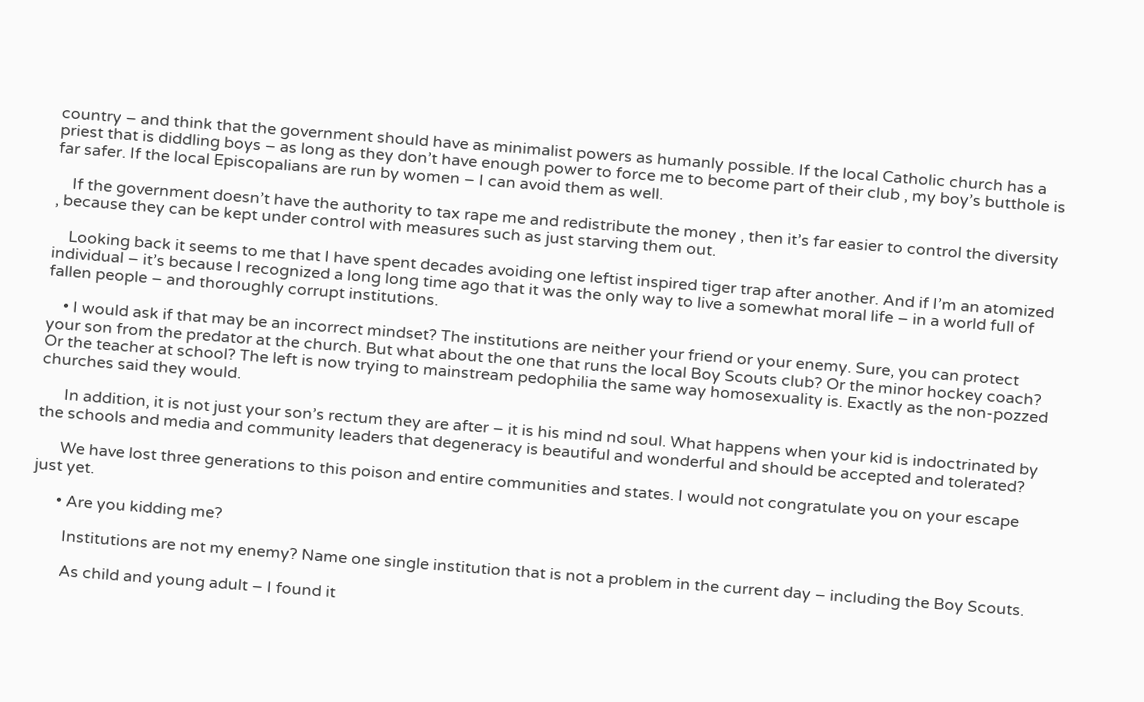country – and think that the government should have as minimalist powers as humanly possible. If the local Catholic church has a priest that is diddling boys – as long as they don’t have enough power to force me to become part of their club , my boy’s butthole is far safer. If the local Episcopalians are run by women – I can avoid them as well.

    If the government doesn’t have the authority to tax rape me and redistribute the money , then it’s far easier to control the diversity , because they can be kept under control with measures such as just starving them out.

    Looking back it seems to me that I have spent decades avoiding one leftist inspired tiger trap after another. And if I’m an atomized individual – it’s because I recognized a long long time ago that it was the only way to live a somewhat moral life – in a world full of fallen people – and thoroughly corrupt institutions.

    • I would ask if that may be an incorrect mindset? The institutions are neither your friend or your enemy. Sure, you can protect your son from the predator at the church. But what about the one that runs the local Boy Scouts club? Or the minor hockey coach? Or the teacher at school? The left is now trying to mainstream pedophilia the same way homosexuality is. Exactly as the non-pozzed churches said they would.

      In addition, it is not just your son’s rectum they are after – it is his mind nd soul. What happens when your kid is indoctrinated by the schools and media and community leaders that degeneracy is beautiful and wonderful and should be accepted and tolerated?

      We have lost three generations to this poison and entire communities and states. I would not congratulate you on your escape just yet.

      • Are you kidding me?

        Institutions are not my enemy? Name one single institution that is not a problem in the current day – including the Boy Scouts.

        As child and young adult – I found it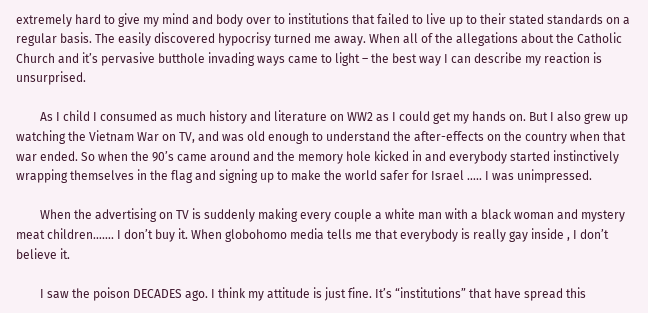extremely hard to give my mind and body over to institutions that failed to live up to their stated standards on a regular basis. The easily discovered hypocrisy turned me away. When all of the allegations about the Catholic Church and it’s pervasive butthole invading ways came to light – the best way I can describe my reaction is unsurprised.

        As I child I consumed as much history and literature on WW2 as I could get my hands on. But I also grew up watching the Vietnam War on TV, and was old enough to understand the after-effects on the country when that war ended. So when the 90’s came around and the memory hole kicked in and everybody started instinctively wrapping themselves in the flag and signing up to make the world safer for Israel ….. I was unimpressed.

        When the advertising on TV is suddenly making every couple a white man with a black woman and mystery meat children……. I don’t buy it. When globohomo media tells me that everybody is really gay inside , I don’t believe it.

        I saw the poison DECADES ago. I think my attitude is just fine. It’s “institutions” that have spread this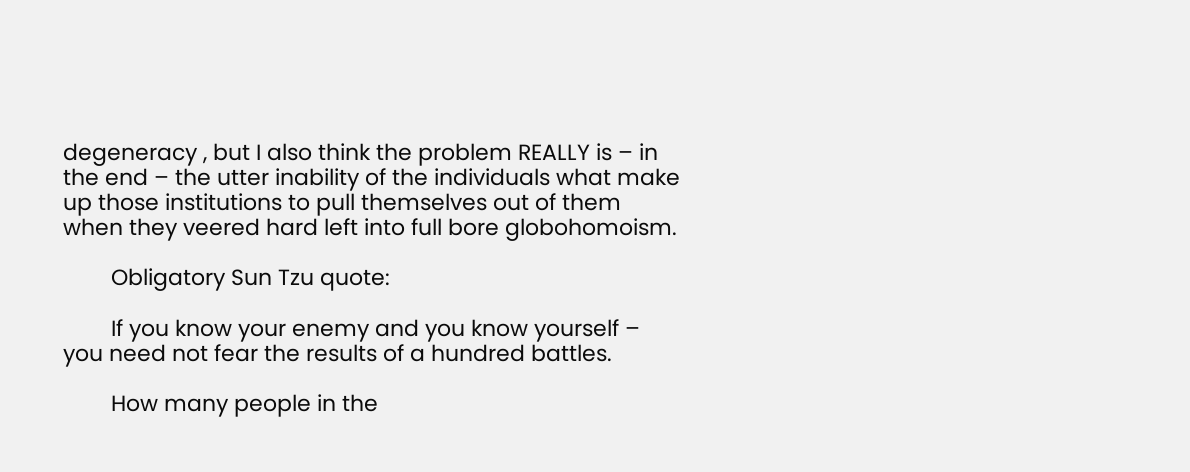degeneracy , but I also think the problem REALLY is – in the end – the utter inability of the individuals what make up those institutions to pull themselves out of them when they veered hard left into full bore globohomoism.

        Obligatory Sun Tzu quote:

        If you know your enemy and you know yourself – you need not fear the results of a hundred battles.

        How many people in the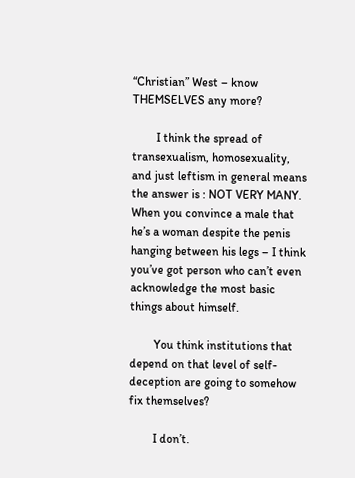“Christian” West – know THEMSELVES any more?

        I think the spread of transexualism, homosexuality, and just leftism in general means the answer is : NOT VERY MANY. When you convince a male that he’s a woman despite the penis hanging between his legs – I think you’ve got person who can’t even acknowledge the most basic things about himself.

        You think institutions that depend on that level of self-deception are going to somehow fix themselves?

        I don’t.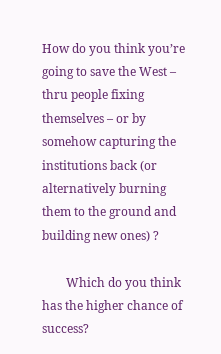How do you think you’re going to save the West – thru people fixing themselves – or by somehow capturing the institutions back (or alternatively burning them to the ground and building new ones) ?

        Which do you think has the higher chance of success?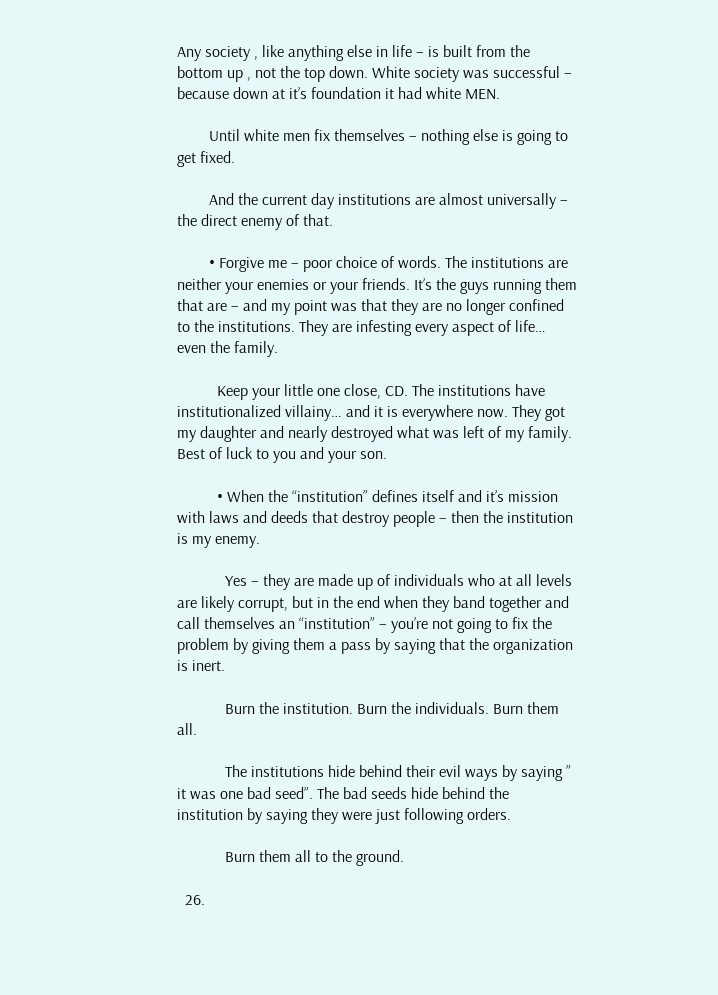Any society , like anything else in life – is built from the bottom up , not the top down. White society was successful – because down at it’s foundation it had white MEN.

        Until white men fix themselves – nothing else is going to get fixed.

        And the current day institutions are almost universally – the direct enemy of that.

        • Forgive me – poor choice of words. The institutions are neither your enemies or your friends. It’s the guys running them that are – and my point was that they are no longer confined to the institutions. They are infesting every aspect of life… even the family.

          Keep your little one close, CD. The institutions have institutionalized villainy… and it is everywhere now. They got my daughter and nearly destroyed what was left of my family. Best of luck to you and your son.

          • When the “institution” defines itself and it’s mission with laws and deeds that destroy people – then the institution is my enemy.

            Yes – they are made up of individuals who at all levels are likely corrupt, but in the end when they band together and call themselves an “institution” – you’re not going to fix the problem by giving them a pass by saying that the organization is inert.

            Burn the institution. Burn the individuals. Burn them all.

            The institutions hide behind their evil ways by saying ” it was one bad seed”. The bad seeds hide behind the institution by saying they were just following orders.

            Burn them all to the ground.

  26.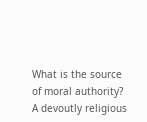What is the source of moral authority? A devoutly religious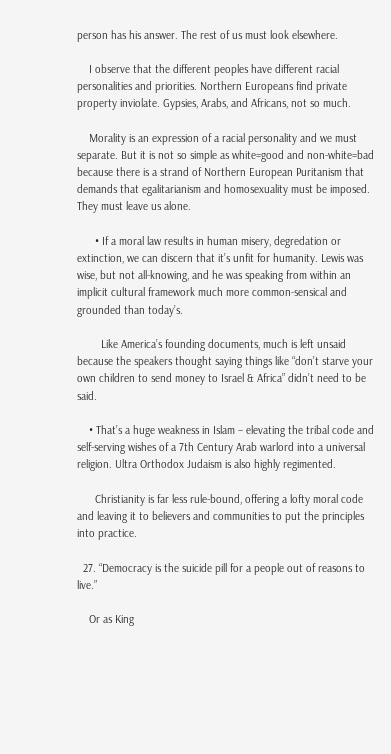person has his answer. The rest of us must look elsewhere.

    I observe that the different peoples have different racial personalities and priorities. Northern Europeans find private property inviolate. Gypsies, Arabs, and Africans, not so much.

    Morality is an expression of a racial personality and we must separate. But it is not so simple as white=good and non-white=bad because there is a strand of Northern European Puritanism that demands that egalitarianism and homosexuality must be imposed. They must leave us alone.

      • If a moral law results in human misery, degredation or extinction, we can discern that it’s unfit for humanity. Lewis was wise, but not all-knowing, and he was speaking from within an implicit cultural framework much more common-sensical and grounded than today’s.

        Like America’s founding documents, much is left unsaid because the speakers thought saying things like “don’t starve your own children to send money to Israel & Africa” didn’t need to be said.

    • That’s a huge weakness in Islam – elevating the tribal code and self-serving wishes of a 7th Century Arab warlord into a universal religion. Ultra Orthodox Judaism is also highly regimented.

      Christianity is far less rule-bound, offering a lofty moral code and leaving it to believers and communities to put the principles into practice.

  27. “Democracy is the suicide pill for a people out of reasons to live.”

    Or as King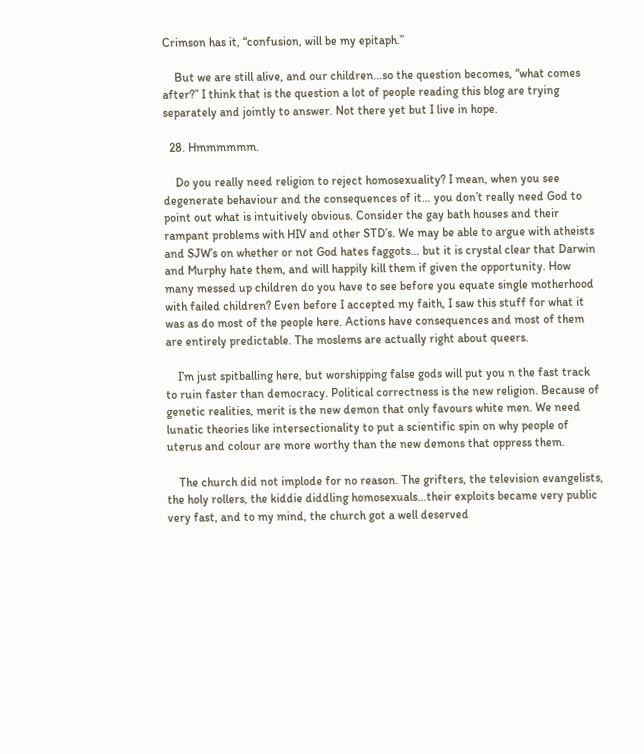Crimson has it, “confusion, will be my epitaph.”

    But we are still alive, and our children…so the question becomes, “what comes after?” I think that is the question a lot of people reading this blog are trying separately and jointly to answer. Not there yet but I live in hope.

  28. Hmmmmmm.

    Do you really need religion to reject homosexuality? I mean, when you see degenerate behaviour and the consequences of it… you don’t really need God to point out what is intuitively obvious. Consider the gay bath houses and their rampant problems with HIV and other STD’s. We may be able to argue with atheists and SJW’s on whether or not God hates faggots… but it is crystal clear that Darwin and Murphy hate them, and will happily kill them if given the opportunity. How many messed up children do you have to see before you equate single motherhood with failed children? Even before I accepted my faith, I saw this stuff for what it was as do most of the people here. Actions have consequences and most of them are entirely predictable. The moslems are actually right about queers.

    I’m just spitballing here, but worshipping false gods will put you n the fast track to ruin faster than democracy. Political correctness is the new religion. Because of genetic realities, merit is the new demon that only favours white men. We need lunatic theories like intersectionality to put a scientific spin on why people of uterus and colour are more worthy than the new demons that oppress them.

    The church did not implode for no reason. The grifters, the television evangelists, the holy rollers, the kiddie diddling homosexuals…their exploits became very public very fast, and to my mind, the church got a well deserved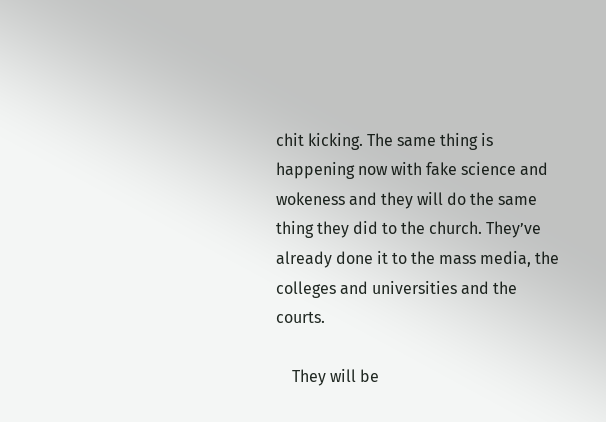chit kicking. The same thing is happening now with fake science and wokeness and they will do the same thing they did to the church. They’ve already done it to the mass media, the colleges and universities and the courts.

    They will be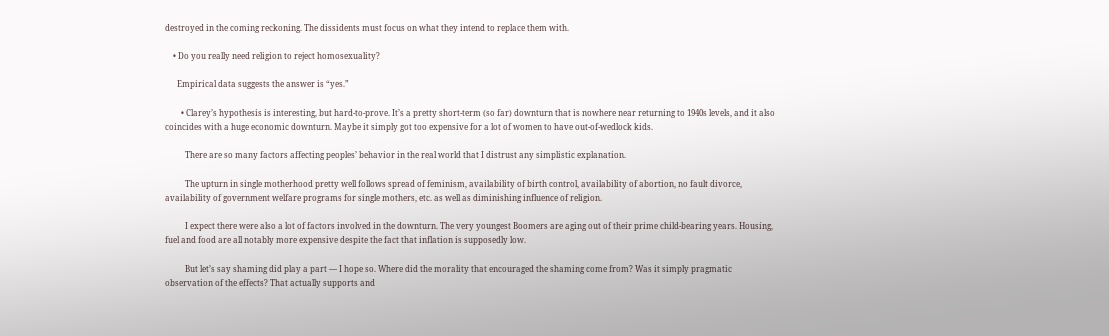destroyed in the coming reckoning. The dissidents must focus on what they intend to replace them with.

    • Do you really need religion to reject homosexuality?

      Empirical data suggests the answer is “yes.”

        • Clarey’s hypothesis is interesting, but hard-to-prove. It’s a pretty short-term (so far) downturn that is nowhere near returning to 1940s levels, and it also coincides with a huge economic downturn. Maybe it simply got too expensive for a lot of women to have out-of-wedlock kids.

          There are so many factors affecting peoples’ behavior in the real world that I distrust any simplistic explanation.

          The upturn in single motherhood pretty well follows spread of feminism, availability of birth control, availability of abortion, no fault divorce, availability of government welfare programs for single mothers, etc. as well as diminishing influence of religion.

          I expect there were also a lot of factors involved in the downturn. The very youngest Boomers are aging out of their prime child-bearing years. Housing, fuel and food are all notably more expensive despite the fact that inflation is supposedly low.

          But let’s say shaming did play a part — I hope so. Where did the morality that encouraged the shaming come from? Was it simply pragmatic observation of the effects? That actually supports and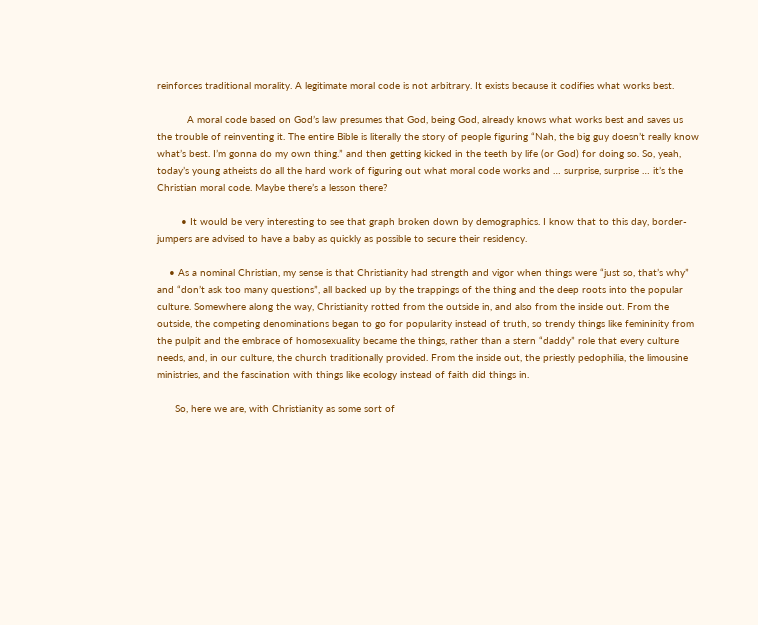reinforces traditional morality. A legitimate moral code is not arbitrary. It exists because it codifies what works best.

          A moral code based on God’s law presumes that God, being God, already knows what works best and saves us the trouble of reinventing it. The entire Bible is literally the story of people figuring “Nah, the big guy doesn’t really know what’s best. I’m gonna do my own thing.” and then getting kicked in the teeth by life (or God) for doing so. So, yeah, today’s young atheists do all the hard work of figuring out what moral code works and … surprise, surprise … it’s the Christian moral code. Maybe there’s a lesson there?

        • It would be very interesting to see that graph broken down by demographics. I know that to this day, border-jumpers are advised to have a baby as quickly as possible to secure their residency.

    • As a nominal Christian, my sense is that Christianity had strength and vigor when things were “just so, that’s why” and “don’t ask too many questions”, all backed up by the trappings of the thing and the deep roots into the popular culture. Somewhere along the way, Christianity rotted from the outside in, and also from the inside out. From the outside, the competing denominations began to go for popularity instead of truth, so trendy things like femininity from the pulpit and the embrace of homosexuality became the things, rather than a stern “daddy” role that every culture needs, and, in our culture, the church traditionally provided. From the inside out, the priestly pedophilia, the limousine ministries, and the fascination with things like ecology instead of faith did things in.

      So, here we are, with Christianity as some sort of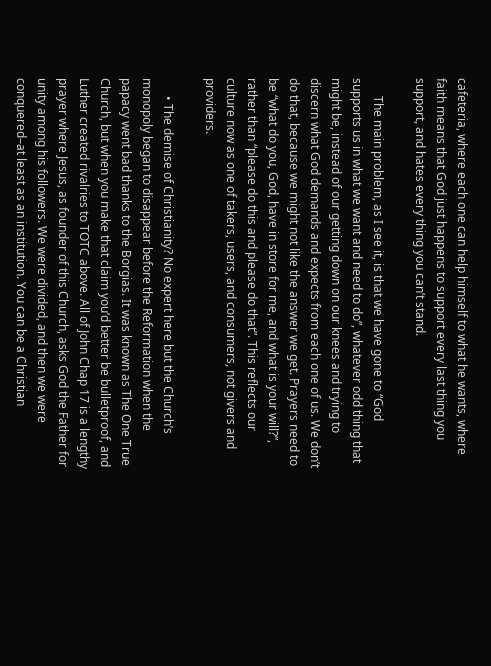cafeteria, where each one can help himself to what he wants, where faith means that God just happens to support every last thing you support, and hates every thing you can’t stand.

      The main problem, as I see it, is that we have gone to “God supports us in what we want and need to do”, whatever odd thing that might be, instead of our getting down on our knees and trying to discern what God demands and expects from each one of us. We don’t do that, because we might not like the answer we get. Prayers need to be “what do you, God, have in store for me, and what is your will?”, rather than “please do this and please do that”. This reflects our culture now as one of takers, users, and consumers, not givers and providers.

      • The demise of Christianity? No expert here but the Church’s monopoly began to disappear before the Reformation when the papacy went bad thanks to the Borgias. It was known as The One True Church, but when you make that claim you’d better be bulletproof, and Luther created rivalries to TOTC above. All of John Chap 17 is a lengthy prayer where Jesus, as founder of this Church, asks God the Father for unity among his followers. We were divided, and then we were conquered–at least as an institution. You can be a Christian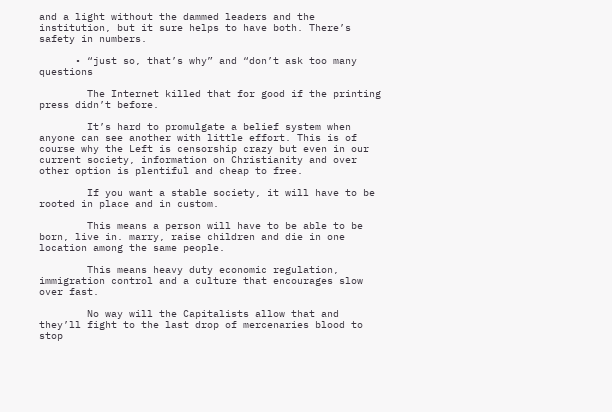and a light without the dammed leaders and the institution, but it sure helps to have both. There’s safety in numbers.

      • “just so, that’s why” and “don’t ask too many questions

        The Internet killed that for good if the printing press didn’t before.

        It’s hard to promulgate a belief system when anyone can see another with little effort. This is of course why the Left is censorship crazy but even in our current society, information on Christianity and over other option is plentiful and cheap to free.

        If you want a stable society, it will have to be rooted in place and in custom.

        This means a person will have to be able to be born, live in. marry, raise children and die in one location among the same people.

        This means heavy duty economic regulation, immigration control and a culture that encourages slow over fast.

        No way will the Capitalists allow that and they’ll fight to the last drop of mercenaries blood to stop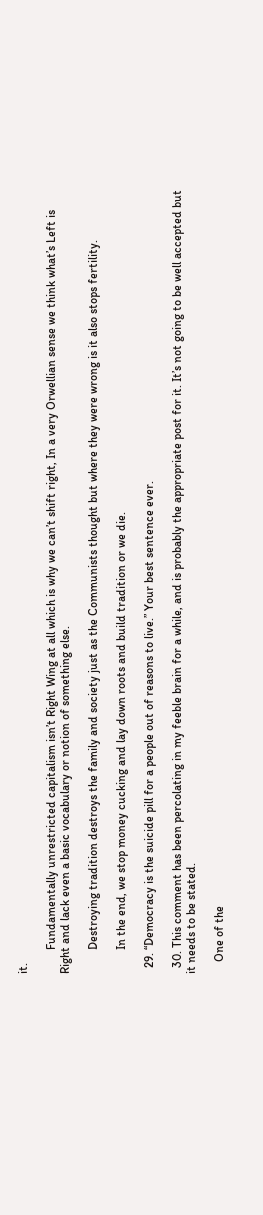it.

        Fundamentally unrestricted capitalism isn’t Right Wing at all which is why we can’t shift right, In a very Orwellian sense we think what’s Left is Right and lack even a basic vocabulary or notion of something else.

        Destroying tradition destroys the family and society just as the Communists thought but where they were wrong is it also stops fertility.

        In the end, we stop money cucking and lay down roots and build tradition or we die.

  29. “Democracy is the suicide pill for a people out of reasons to live.” Your best sentence ever.

  30. This comment has been percolating in my feeble brain for a while, and is probably the appropriate post for it. It’s not going to be well accepted but it needs to be stated.

    One of the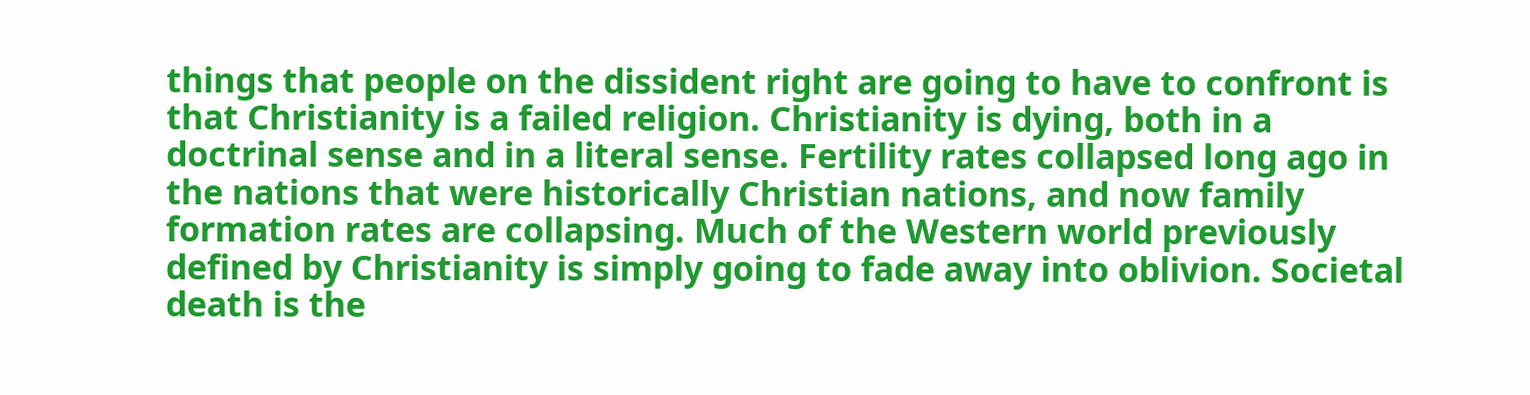things that people on the dissident right are going to have to confront is that Christianity is a failed religion. Christianity is dying, both in a doctrinal sense and in a literal sense. Fertility rates collapsed long ago in the nations that were historically Christian nations, and now family formation rates are collapsing. Much of the Western world previously defined by Christianity is simply going to fade away into oblivion. Societal death is the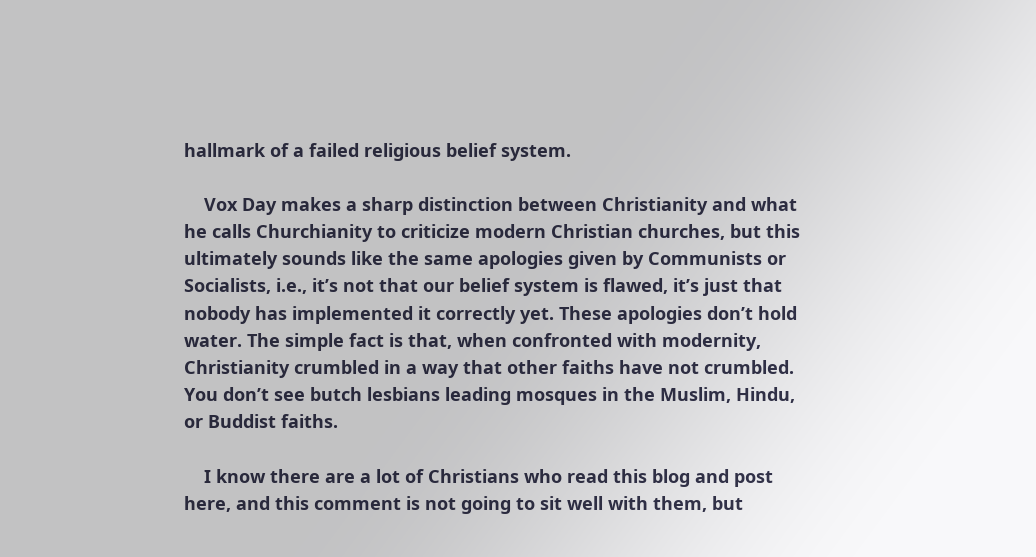hallmark of a failed religious belief system.

    Vox Day makes a sharp distinction between Christianity and what he calls Churchianity to criticize modern Christian churches, but this ultimately sounds like the same apologies given by Communists or Socialists, i.e., it’s not that our belief system is flawed, it’s just that nobody has implemented it correctly yet. These apologies don’t hold water. The simple fact is that, when confronted with modernity, Christianity crumbled in a way that other faiths have not crumbled. You don’t see butch lesbians leading mosques in the Muslim, Hindu, or Buddist faiths.

    I know there are a lot of Christians who read this blog and post here, and this comment is not going to sit well with them, but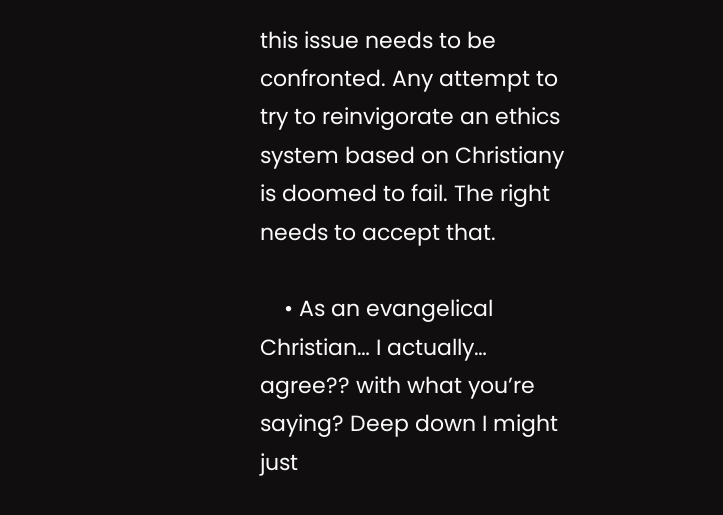this issue needs to be confronted. Any attempt to try to reinvigorate an ethics system based on Christiany is doomed to fail. The right needs to accept that.

    • As an evangelical Christian… I actually… agree?? with what you’re saying? Deep down I might just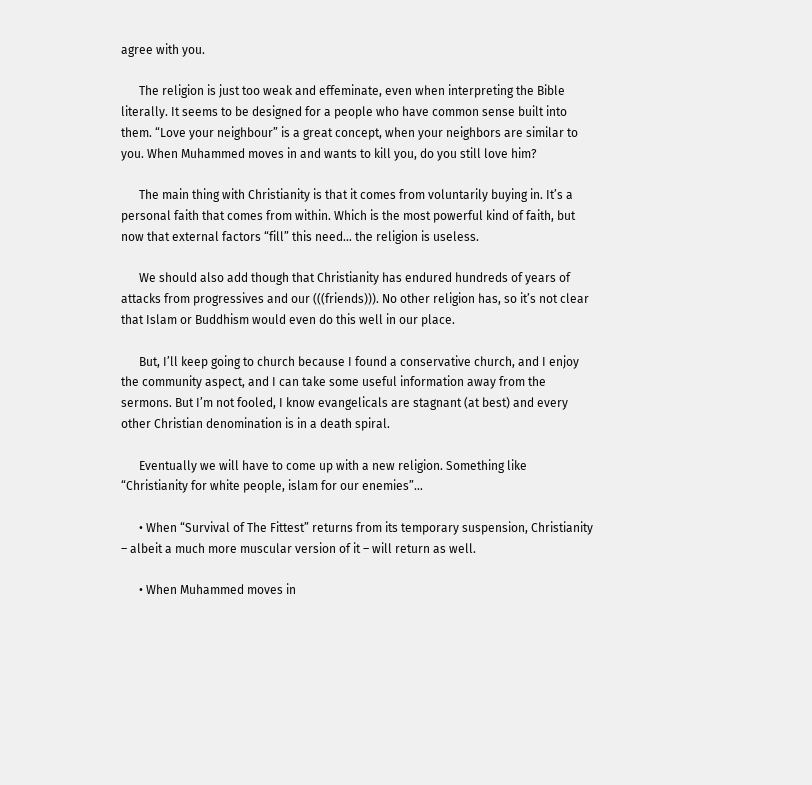agree with you.

      The religion is just too weak and effeminate, even when interpreting the Bible literally. It seems to be designed for a people who have common sense built into them. “Love your neighbour” is a great concept, when your neighbors are similar to you. When Muhammed moves in and wants to kill you, do you still love him?

      The main thing with Christianity is that it comes from voluntarily buying in. It’s a personal faith that comes from within. Which is the most powerful kind of faith, but now that external factors “fill” this need… the religion is useless.

      We should also add though that Christianity has endured hundreds of years of attacks from progressives and our (((friends))). No other religion has, so it’s not clear that Islam or Buddhism would even do this well in our place.

      But, I’ll keep going to church because I found a conservative church, and I enjoy the community aspect, and I can take some useful information away from the sermons. But I’m not fooled, I know evangelicals are stagnant (at best) and every other Christian denomination is in a death spiral.

      Eventually we will have to come up with a new religion. Something like “Christianity for white people, islam for our enemies”…

      • When “Survival of The Fittest” returns from its temporary suspension, Christianity – albeit a much more muscular version of it – will return as well.

      • When Muhammed moves in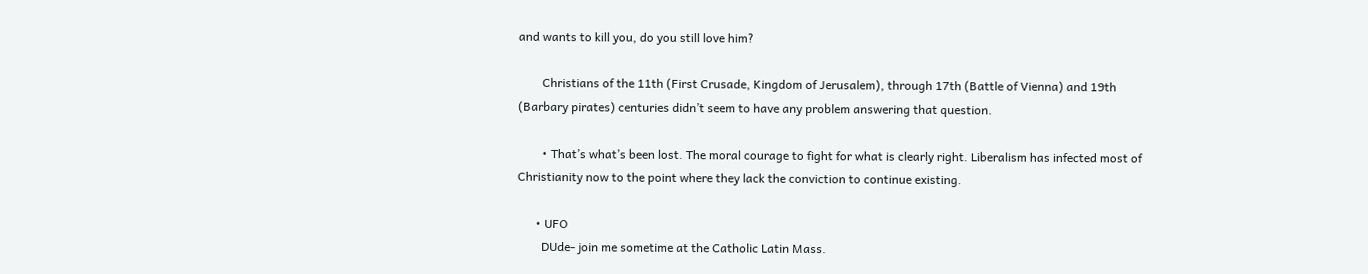and wants to kill you, do you still love him?

        Christians of the 11th (First Crusade, Kingdom of Jerusalem), through 17th (Battle of Vienna) and 19th (Barbary pirates) centuries didn’t seem to have any problem answering that question.

        • That’s what’s been lost. The moral courage to fight for what is clearly right. Liberalism has infected most of Christianity now to the point where they lack the conviction to continue existing.

      • UFO
        DUde- join me sometime at the Catholic Latin Mass.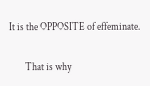It is the OPPOSITE of effeminate.

        That is why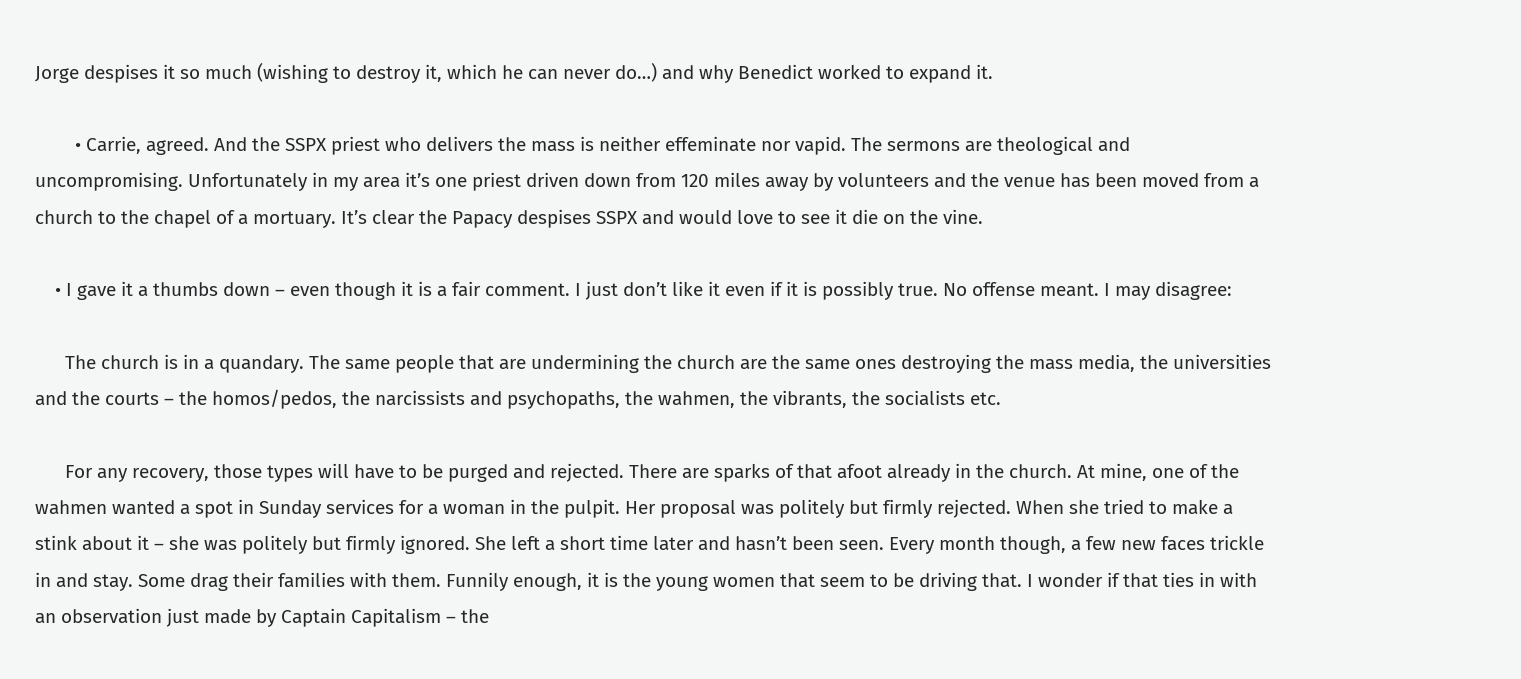Jorge despises it so much (wishing to destroy it, which he can never do…) and why Benedict worked to expand it.

        • Carrie, agreed. And the SSPX priest who delivers the mass is neither effeminate nor vapid. The sermons are theological and uncompromising. Unfortunately in my area it’s one priest driven down from 120 miles away by volunteers and the venue has been moved from a church to the chapel of a mortuary. It’s clear the Papacy despises SSPX and would love to see it die on the vine.

    • I gave it a thumbs down – even though it is a fair comment. I just don’t like it even if it is possibly true. No offense meant. I may disagree:

      The church is in a quandary. The same people that are undermining the church are the same ones destroying the mass media, the universities and the courts – the homos/pedos, the narcissists and psychopaths, the wahmen, the vibrants, the socialists etc.

      For any recovery, those types will have to be purged and rejected. There are sparks of that afoot already in the church. At mine, one of the wahmen wanted a spot in Sunday services for a woman in the pulpit. Her proposal was politely but firmly rejected. When she tried to make a stink about it – she was politely but firmly ignored. She left a short time later and hasn’t been seen. Every month though, a few new faces trickle in and stay. Some drag their families with them. Funnily enough, it is the young women that seem to be driving that. I wonder if that ties in with an observation just made by Captain Capitalism – the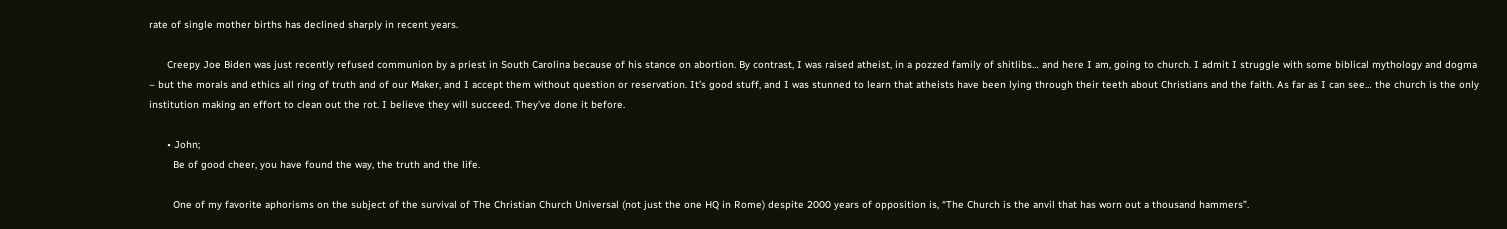rate of single mother births has declined sharply in recent years.

      Creepy Joe Biden was just recently refused communion by a priest in South Carolina because of his stance on abortion. By contrast, I was raised atheist, in a pozzed family of shitlibs… and here I am, going to church. I admit I struggle with some biblical mythology and dogma – but the morals and ethics all ring of truth and of our Maker, and I accept them without question or reservation. It’s good stuff, and I was stunned to learn that atheists have been lying through their teeth about Christians and the faith. As far as I can see… the church is the only institution making an effort to clean out the rot. I believe they will succeed. They’ve done it before.

      • John;
        Be of good cheer, you have found the way, the truth and the life.

        One of my favorite aphorisms on the subject of the survival of The Christian Church Universal (not just the one HQ in Rome) despite 2000 years of opposition is, “The Church is the anvil that has worn out a thousand hammers”.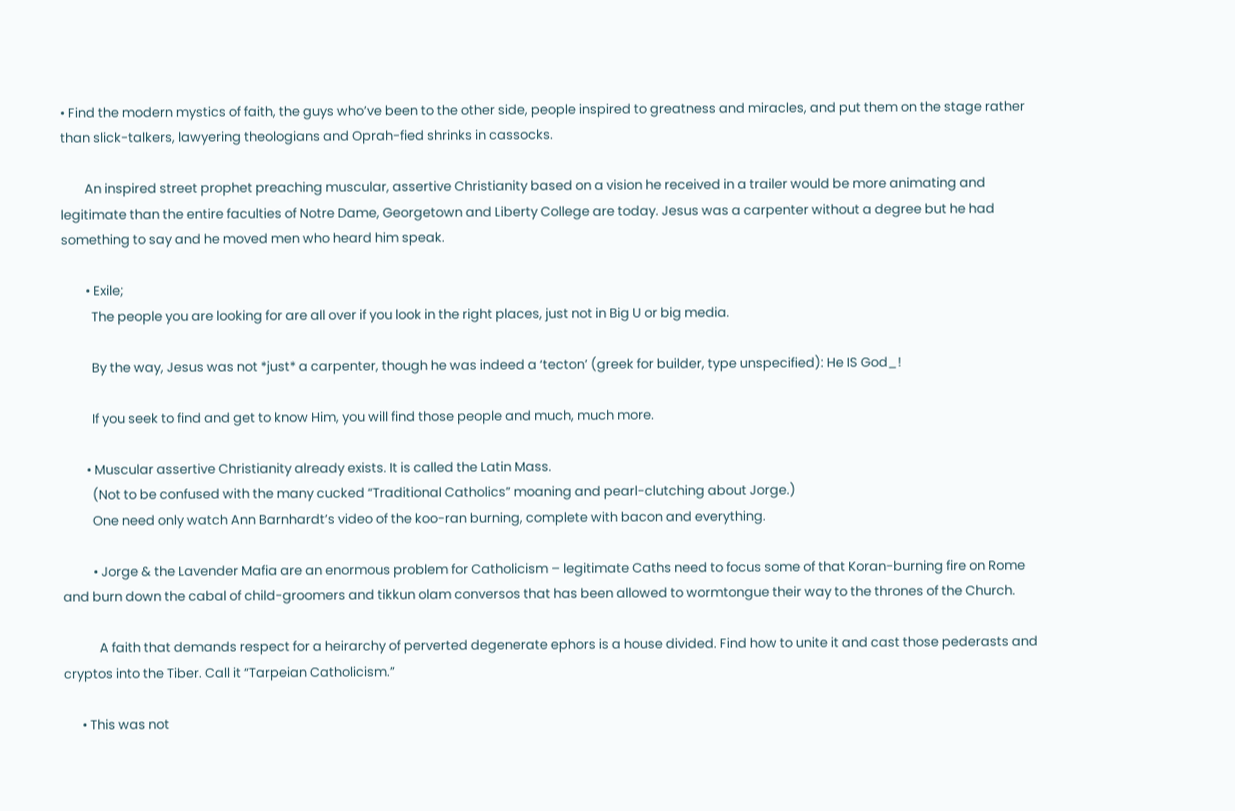• Find the modern mystics of faith, the guys who’ve been to the other side, people inspired to greatness and miracles, and put them on the stage rather than slick-talkers, lawyering theologians and Oprah-fied shrinks in cassocks.

        An inspired street prophet preaching muscular, assertive Christianity based on a vision he received in a trailer would be more animating and legitimate than the entire faculties of Notre Dame, Georgetown and Liberty College are today. Jesus was a carpenter without a degree but he had something to say and he moved men who heard him speak.

        • Exile;
          The people you are looking for are all over if you look in the right places, just not in Big U or big media.

          By the way, Jesus was not *just* a carpenter, though he was indeed a ‘tecton’ (greek for builder, type unspecified): He IS God_!

          If you seek to find and get to know Him, you will find those people and much, much more.

        • Muscular assertive Christianity already exists. It is called the Latin Mass.
          (Not to be confused with the many cucked “Traditional Catholics” moaning and pearl-clutching about Jorge.)
          One need only watch Ann Barnhardt’s video of the koo-ran burning, complete with bacon and everything.

          • Jorge & the Lavender Mafia are an enormous problem for Catholicism – legitimate Caths need to focus some of that Koran-burning fire on Rome and burn down the cabal of child-groomers and tikkun olam conversos that has been allowed to wormtongue their way to the thrones of the Church.

            A faith that demands respect for a heirarchy of perverted degenerate ephors is a house divided. Find how to unite it and cast those pederasts and cryptos into the Tiber. Call it “Tarpeian Catholicism.”

      • This was not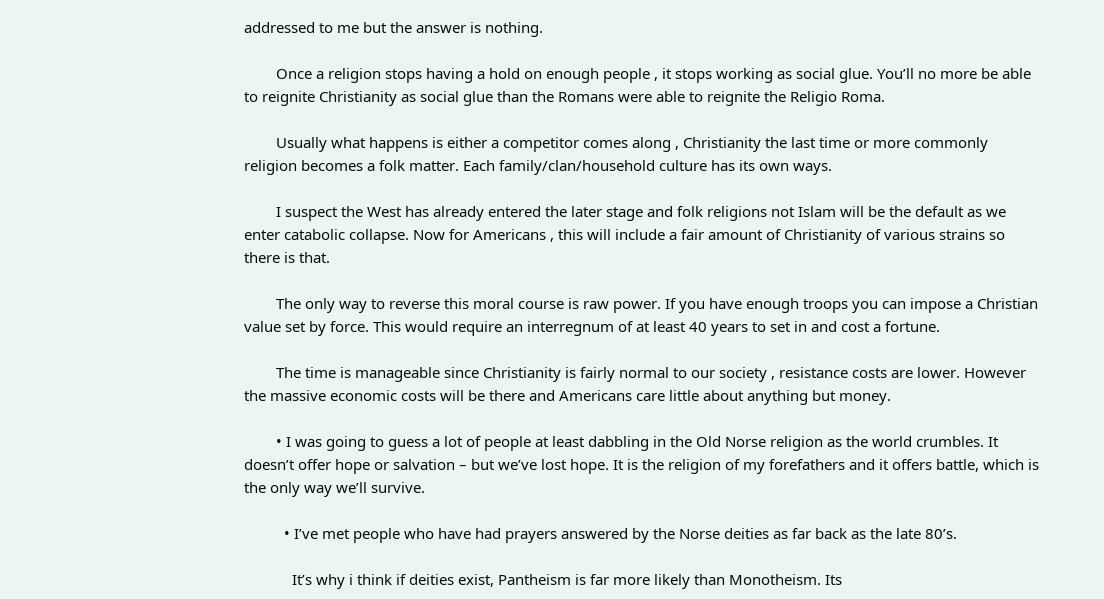addressed to me but the answer is nothing.

        Once a religion stops having a hold on enough people , it stops working as social glue. You’ll no more be able to reignite Christianity as social glue than the Romans were able to reignite the Religio Roma.

        Usually what happens is either a competitor comes along , Christianity the last time or more commonly religion becomes a folk matter. Each family/clan/household culture has its own ways.

        I suspect the West has already entered the later stage and folk religions not Islam will be the default as we enter catabolic collapse. Now for Americans , this will include a fair amount of Christianity of various strains so there is that.

        The only way to reverse this moral course is raw power. If you have enough troops you can impose a Christian value set by force. This would require an interregnum of at least 40 years to set in and cost a fortune.

        The time is manageable since Christianity is fairly normal to our society , resistance costs are lower. However the massive economic costs will be there and Americans care little about anything but money.

        • I was going to guess a lot of people at least dabbling in the Old Norse religion as the world crumbles. It doesn’t offer hope or salvation – but we’ve lost hope. It is the religion of my forefathers and it offers battle, which is the only way we’ll survive.

          • I’ve met people who have had prayers answered by the Norse deities as far back as the late 80’s.

            It’s why i think if deities exist, Pantheism is far more likely than Monotheism. Its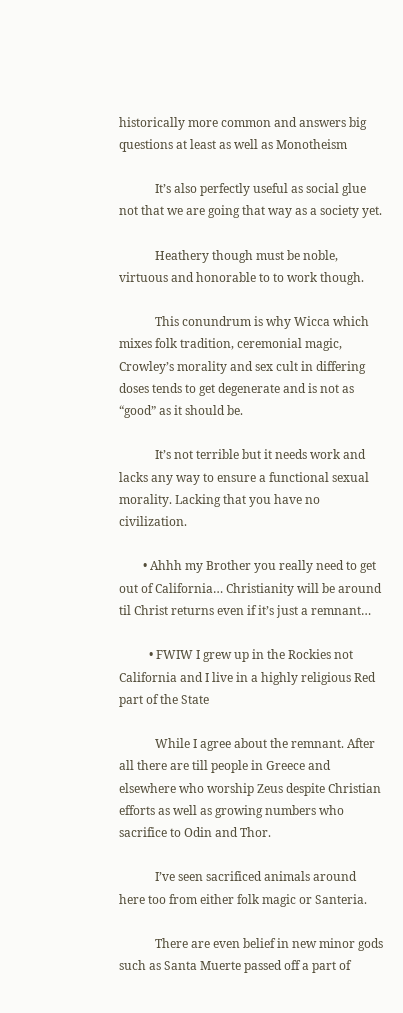historically more common and answers big questions at least as well as Monotheism

            It’s also perfectly useful as social glue not that we are going that way as a society yet.

            Heathery though must be noble, virtuous and honorable to to work though.

            This conundrum is why Wicca which mixes folk tradition, ceremonial magic, Crowley’s morality and sex cult in differing doses tends to get degenerate and is not as “good” as it should be.

            It’s not terrible but it needs work and lacks any way to ensure a functional sexual morality. Lacking that you have no civilization.

        • Ahhh my Brother you really need to get out of California… Christianity will be around til Christ returns even if it’s just a remnant…

          • FWIW I grew up in the Rockies not California and I live in a highly religious Red part of the State

            While I agree about the remnant. After all there are till people in Greece and elsewhere who worship Zeus despite Christian efforts as well as growing numbers who sacrifice to Odin and Thor.

            I’ve seen sacrificed animals around here too from either folk magic or Santeria.

            There are even belief in new minor gods such as Santa Muerte passed off a part of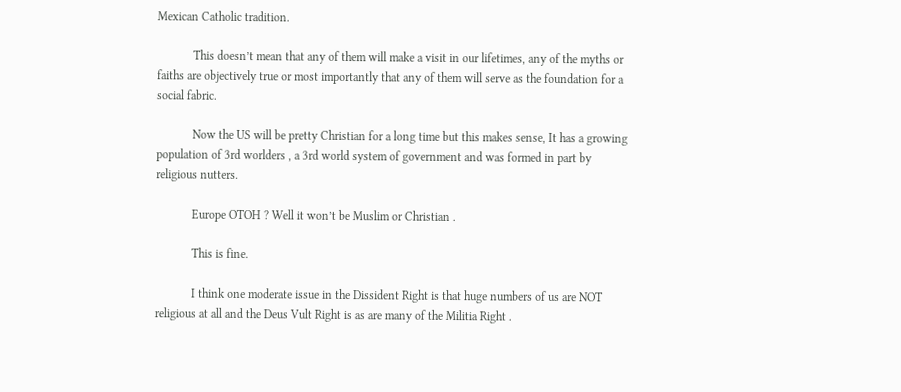Mexican Catholic tradition.

            This doesn’t mean that any of them will make a visit in our lifetimes, any of the myths or faiths are objectively true or most importantly that any of them will serve as the foundation for a social fabric.

            Now the US will be pretty Christian for a long time but this makes sense, It has a growing population of 3rd worlders , a 3rd world system of government and was formed in part by religious nutters.

            Europe OTOH ? Well it won’t be Muslim or Christian .

            This is fine.

            I think one moderate issue in the Dissident Right is that huge numbers of us are NOT religious at all and the Deus Vult Right is as are many of the Militia Right .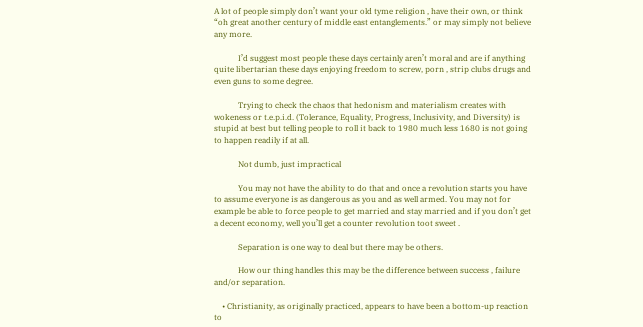A lot of people simply don’t want your old tyme religion , have their own, or think “oh great another century of middle east entanglements.” or may simply not believe any more.

            I’d suggest most people these days certainly aren’t moral and are if anything quite libertarian these days enjoying freedom to screw, porn , strip clubs drugs and even guns to some degree.

            Trying to check the chaos that hedonism and materialism creates with wokeness or t.e.p.i.d. (Tolerance, Equality, Progress, Inclusivity, and Diversity) is stupid at best but telling people to roll it back to 1980 much less 1680 is not going to happen readily if at all.

            Not dumb, just impractical

            You may not have the ability to do that and once a revolution starts you have to assume everyone is as dangerous as you and as well armed. You may not for example be able to force people to get married and stay married and if you don’t get a decent economy, well you’ll get a counter revolution toot sweet .

            Separation is one way to deal but there may be others.

            How our thing handles this may be the difference between success , failure and/or separation.

    • Christianity, as originally practiced, appears to have been a bottom-up reaction to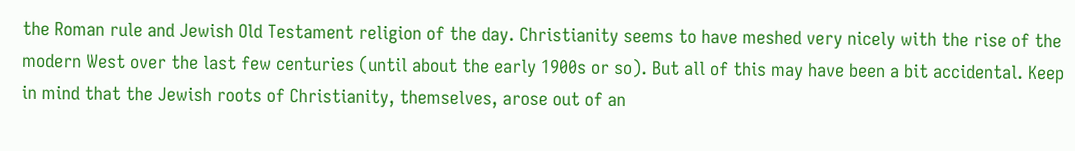the Roman rule and Jewish Old Testament religion of the day. Christianity seems to have meshed very nicely with the rise of the modern West over the last few centuries (until about the early 1900s or so). But all of this may have been a bit accidental. Keep in mind that the Jewish roots of Christianity, themselves, arose out of an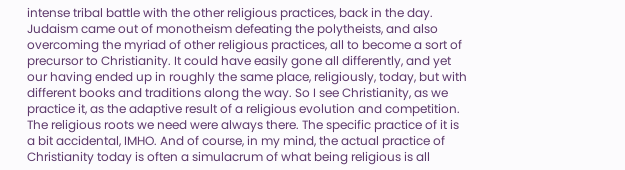intense tribal battle with the other religious practices, back in the day. Judaism came out of monotheism defeating the polytheists, and also overcoming the myriad of other religious practices, all to become a sort of precursor to Christianity. It could have easily gone all differently, and yet our having ended up in roughly the same place, religiously, today, but with different books and traditions along the way. So I see Christianity, as we practice it, as the adaptive result of a religious evolution and competition. The religious roots we need were always there. The specific practice of it is a bit accidental, IMHO. And of course, in my mind, the actual practice of Christianity today is often a simulacrum of what being religious is all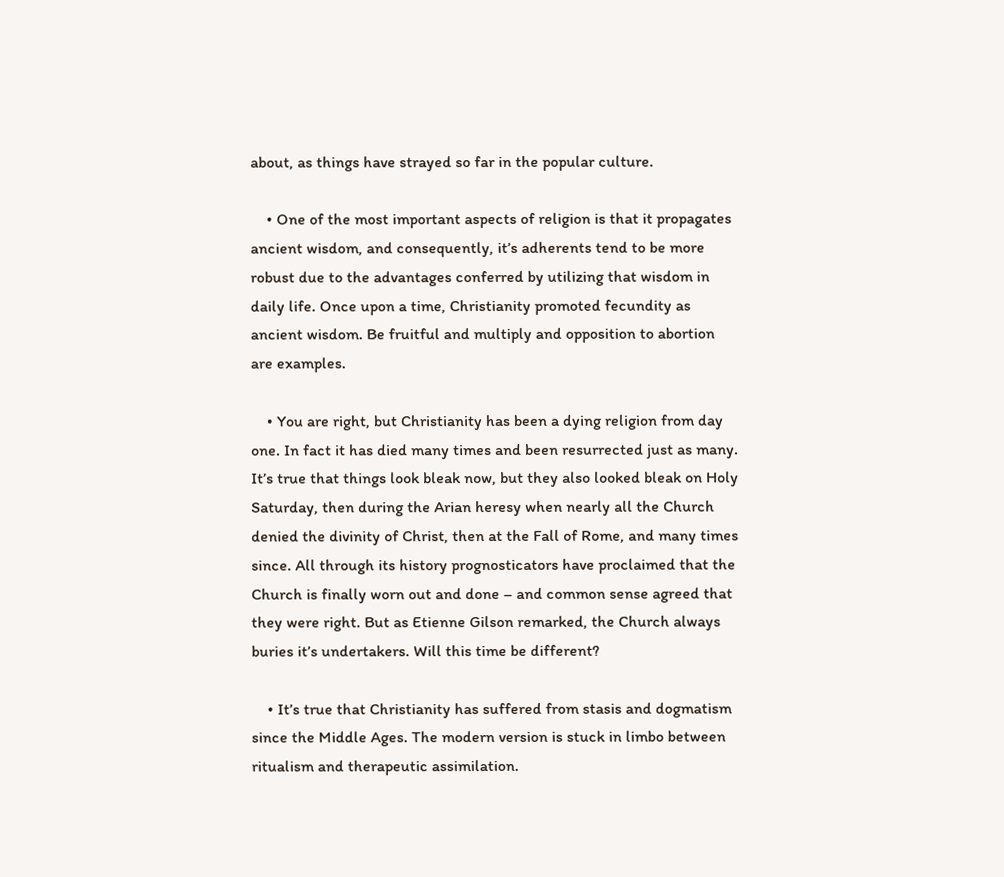about, as things have strayed so far in the popular culture.

    • One of the most important aspects of religion is that it propagates ancient wisdom, and consequently, it’s adherents tend to be more robust due to the advantages conferred by utilizing that wisdom in daily life. Once upon a time, Christianity promoted fecundity as ancient wisdom. Be fruitful and multiply and opposition to abortion are examples.

    • You are right, but Christianity has been a dying religion from day one. In fact it has died many times and been resurrected just as many. It’s true that things look bleak now, but they also looked bleak on Holy Saturday, then during the Arian heresy when nearly all the Church denied the divinity of Christ, then at the Fall of Rome, and many times since. All through its history prognosticators have proclaimed that the Church is finally worn out and done – and common sense agreed that they were right. But as Etienne Gilson remarked, the Church always buries it’s undertakers. Will this time be different?

    • It’s true that Christianity has suffered from stasis and dogmatism since the Middle Ages. The modern version is stuck in limbo between ritualism and therapeutic assimilation.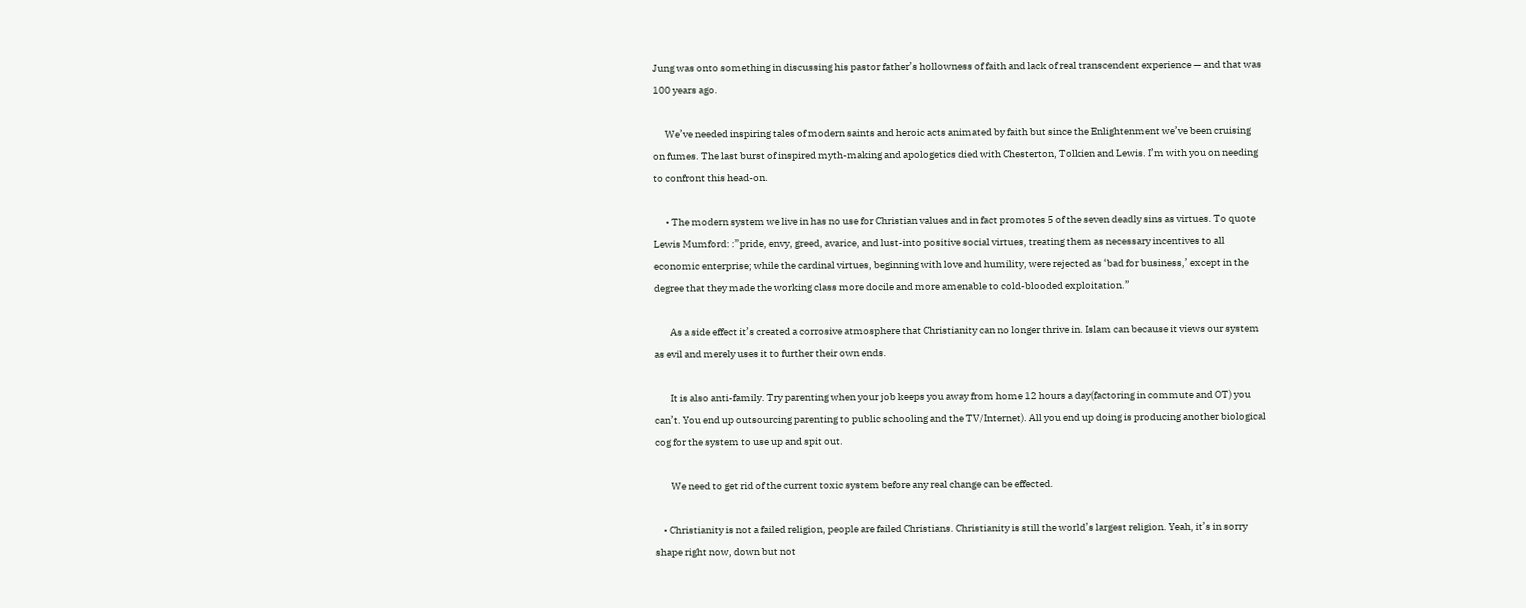Jung was onto something in discussing his pastor father’s hollowness of faith and lack of real transcendent experience — and that was 100 years ago.

      We’ve needed inspiring tales of modern saints and heroic acts animated by faith but since the Enlightenment we’ve been cruising on fumes. The last burst of inspired myth-making and apologetics died with Chesterton, Tolkien and Lewis. I’m with you on needing to confront this head-on.

      • The modern system we live in has no use for Christian values and in fact promotes 5 of the seven deadly sins as virtues. To quote Lewis Mumford: :”pride, envy, greed, avarice, and lust-into positive social virtues, treating them as necessary incentives to all economic enterprise; while the cardinal virtues, beginning with love and humility, were rejected as ‘bad for business,’ except in the degree that they made the working class more docile and more amenable to cold-blooded exploitation.”

        As a side effect it’s created a corrosive atmosphere that Christianity can no longer thrive in. Islam can because it views our system as evil and merely uses it to further their own ends.

        It is also anti-family. Try parenting when your job keeps you away from home 12 hours a day(factoring in commute and OT) you can’t. You end up outsourcing parenting to public schooling and the TV/Internet). All you end up doing is producing another biological cog for the system to use up and spit out.

        We need to get rid of the current toxic system before any real change can be effected.

    • Christianity is not a failed religion, people are failed Christians. Christianity is still the world’s largest religion. Yeah, it’s in sorry shape right now, down but not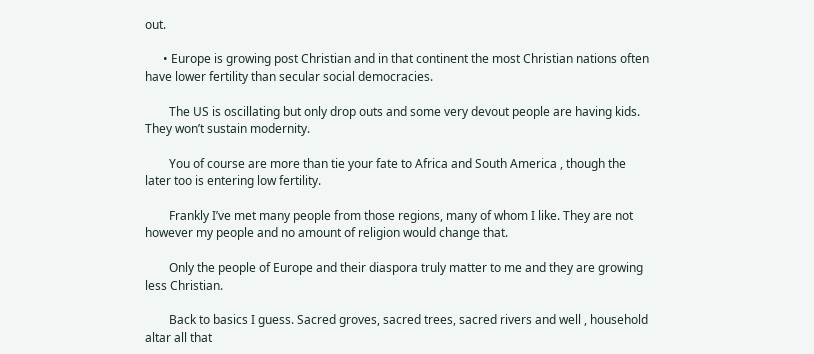out.

      • Europe is growing post Christian and in that continent the most Christian nations often have lower fertility than secular social democracies.

        The US is oscillating but only drop outs and some very devout people are having kids. They won’t sustain modernity.

        You of course are more than tie your fate to Africa and South America , though the later too is entering low fertility.

        Frankly I’ve met many people from those regions, many of whom I like. They are not however my people and no amount of religion would change that.

        Only the people of Europe and their diaspora truly matter to me and they are growing less Christian.

        Back to basics I guess. Sacred groves, sacred trees, sacred rivers and well , household altar all that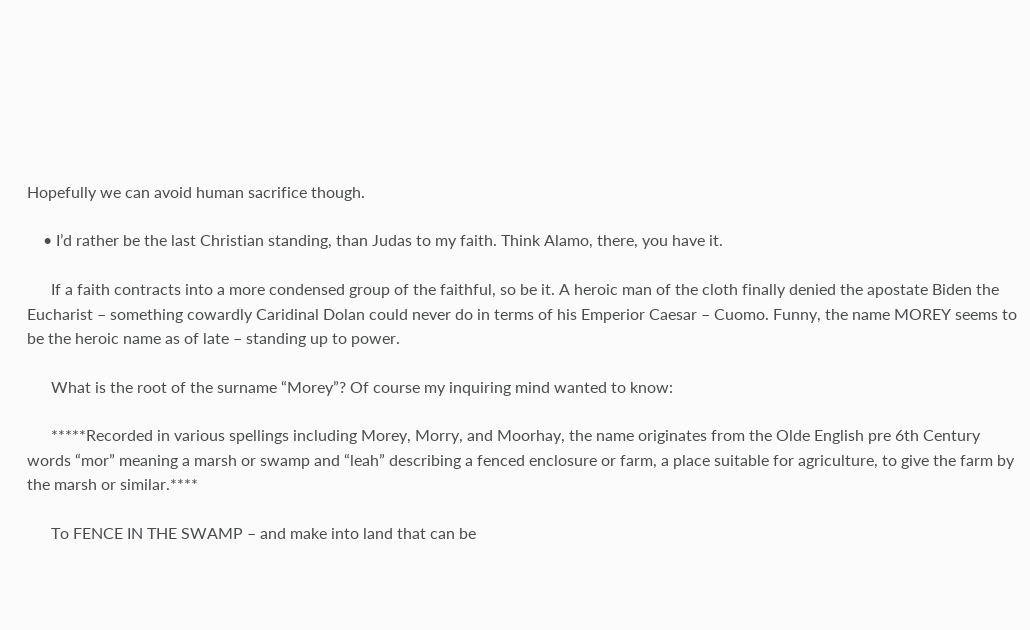Hopefully we can avoid human sacrifice though.

    • I’d rather be the last Christian standing, than Judas to my faith. Think Alamo, there, you have it.

      If a faith contracts into a more condensed group of the faithful, so be it. A heroic man of the cloth finally denied the apostate Biden the Eucharist – something cowardly Caridinal Dolan could never do in terms of his Emperior Caesar – Cuomo. Funny, the name MOREY seems to be the heroic name as of late – standing up to power.

      What is the root of the surname “Morey”? Of course my inquiring mind wanted to know:

      *****Recorded in various spellings including Morey, Morry, and Moorhay, the name originates from the Olde English pre 6th Century words “mor” meaning a marsh or swamp and “leah” describing a fenced enclosure or farm, a place suitable for agriculture, to give the farm by the marsh or similar.****

      To FENCE IN THE SWAMP – and make into land that can be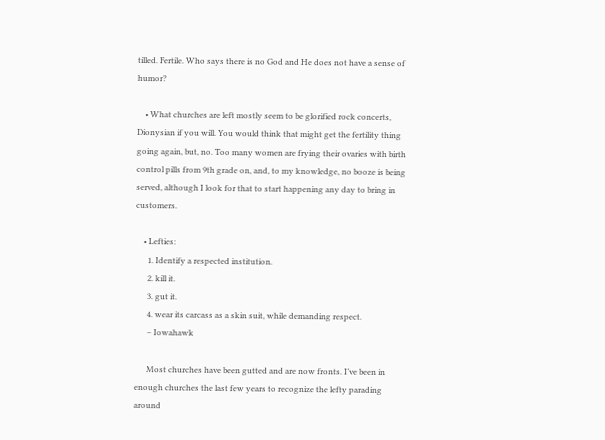tilled. Fertile. Who says there is no God and He does not have a sense of humor?

    • What churches are left mostly seem to be glorified rock concerts, Dionysian if you will. You would think that might get the fertility thing going again, but, no. Too many women are frying their ovaries with birth control pills from 9th grade on, and, to my knowledge, no booze is being served, although I look for that to start happening any day to bring in customers.

    • Lefties:
      1. Identify a respected institution.
      2. kill it.
      3. gut it.
      4. wear its carcass as a skin suit, while demanding respect.
      – Iowahawk

      Most churches have been gutted and are now fronts. I’ve been in enough churches the last few years to recognize the lefty parading around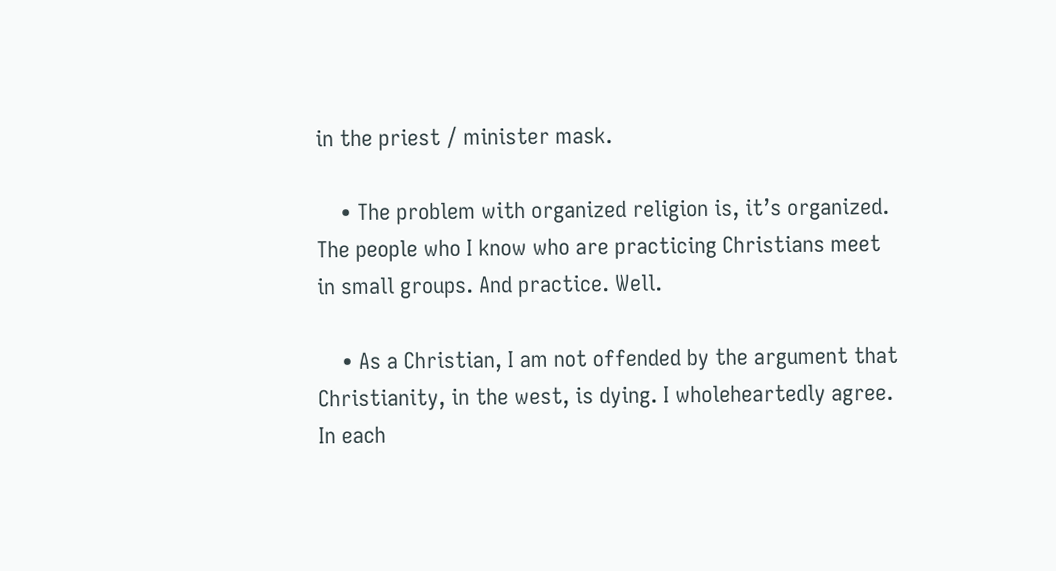in the priest / minister mask.

    • The problem with organized religion is, it’s organized. The people who I know who are practicing Christians meet in small groups. And practice. Well.

    • As a Christian, I am not offended by the argument that Christianity, in the west, is dying. I wholeheartedly agree. In each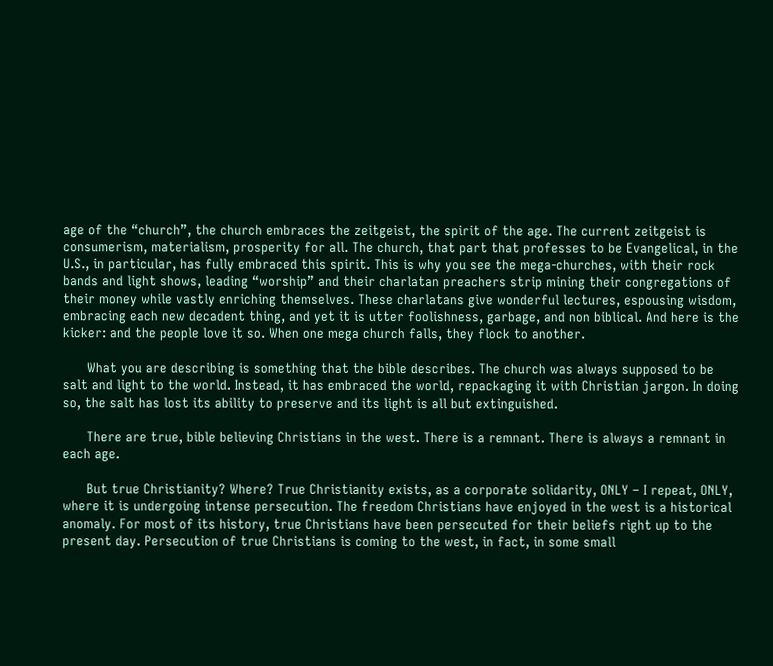age of the “church”, the church embraces the zeitgeist, the spirit of the age. The current zeitgeist is consumerism, materialism, prosperity for all. The church, that part that professes to be Evangelical, in the U.S., in particular, has fully embraced this spirit. This is why you see the mega-churches, with their rock bands and light shows, leading “worship” and their charlatan preachers strip mining their congregations of their money while vastly enriching themselves. These charlatans give wonderful lectures, espousing wisdom, embracing each new decadent thing, and yet it is utter foolishness, garbage, and non biblical. And here is the kicker: and the people love it so. When one mega church falls, they flock to another.

      What you are describing is something that the bible describes. The church was always supposed to be salt and light to the world. Instead, it has embraced the world, repackaging it with Christian jargon. In doing so, the salt has lost its ability to preserve and its light is all but extinguished.

      There are true, bible believing Christians in the west. There is a remnant. There is always a remnant in each age.

      But true Christianity? Where? True Christianity exists, as a corporate solidarity, ONLY – I repeat, ONLY, where it is undergoing intense persecution. The freedom Christians have enjoyed in the west is a historical anomaly. For most of its history, true Christians have been persecuted for their beliefs right up to the present day. Persecution of true Christians is coming to the west, in fact, in some small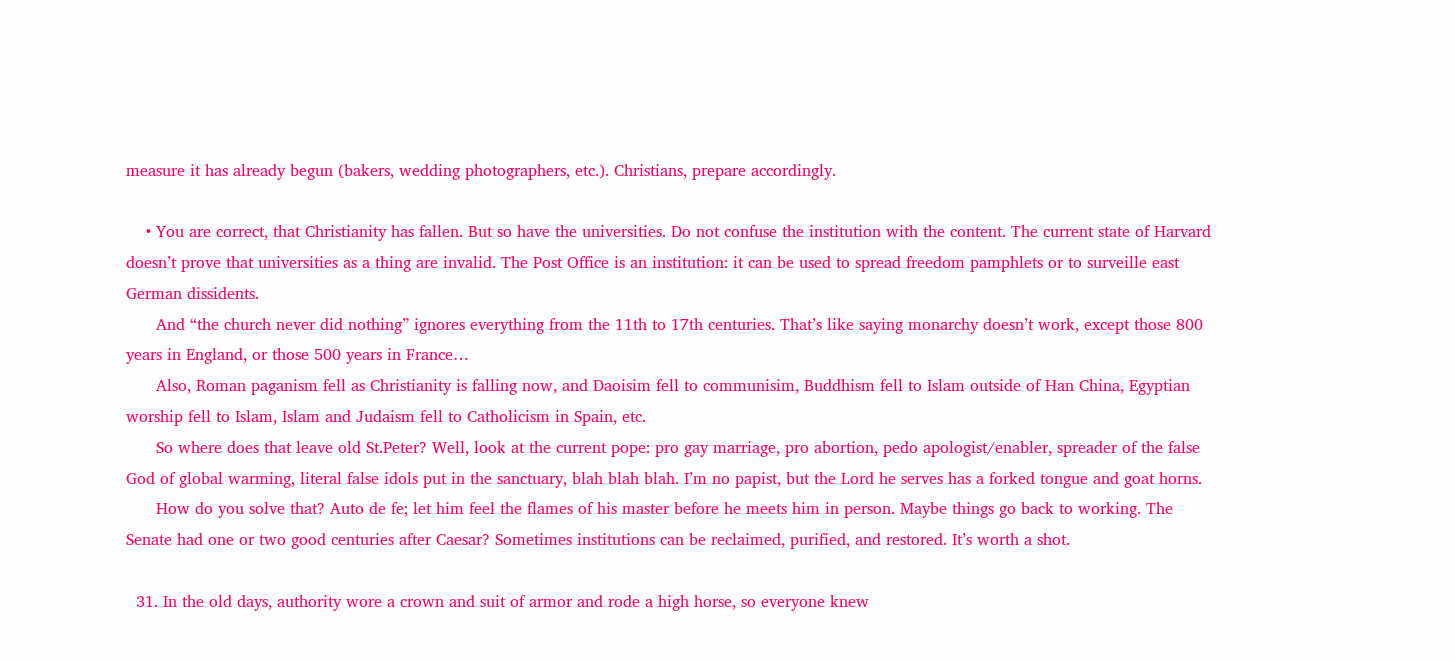measure it has already begun (bakers, wedding photographers, etc.). Christians, prepare accordingly.

    • You are correct, that Christianity has fallen. But so have the universities. Do not confuse the institution with the content. The current state of Harvard doesn’t prove that universities as a thing are invalid. The Post Office is an institution: it can be used to spread freedom pamphlets or to surveille east German dissidents.
      And “the church never did nothing” ignores everything from the 11th to 17th centuries. That’s like saying monarchy doesn’t work, except those 800 years in England, or those 500 years in France…
      Also, Roman paganism fell as Christianity is falling now, and Daoisim fell to communisim, Buddhism fell to Islam outside of Han China, Egyptian worship fell to Islam, Islam and Judaism fell to Catholicism in Spain, etc.
      So where does that leave old St.Peter? Well, look at the current pope: pro gay marriage, pro abortion, pedo apologist/enabler, spreader of the false God of global warming, literal false idols put in the sanctuary, blah blah blah. I’m no papist, but the Lord he serves has a forked tongue and goat horns.
      How do you solve that? Auto de fe; let him feel the flames of his master before he meets him in person. Maybe things go back to working. The Senate had one or two good centuries after Caesar? Sometimes institutions can be reclaimed, purified, and restored. It’s worth a shot.

  31. In the old days, authority wore a crown and suit of armor and rode a high horse, so everyone knew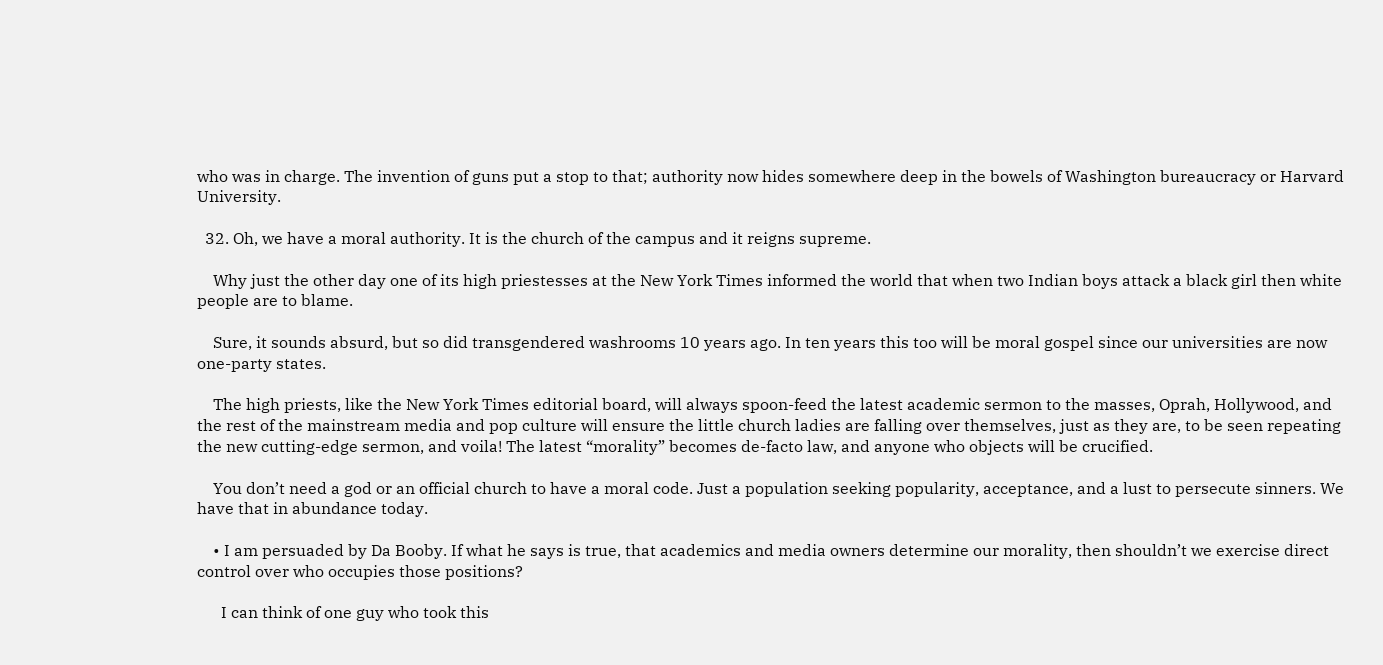who was in charge. The invention of guns put a stop to that; authority now hides somewhere deep in the bowels of Washington bureaucracy or Harvard University.

  32. Oh, we have a moral authority. It is the church of the campus and it reigns supreme.

    Why just the other day one of its high priestesses at the New York Times informed the world that when two Indian boys attack a black girl then white people are to blame.

    Sure, it sounds absurd, but so did transgendered washrooms 10 years ago. In ten years this too will be moral gospel since our universities are now one-party states.

    The high priests, like the New York Times editorial board, will always spoon-feed the latest academic sermon to the masses, Oprah, Hollywood, and the rest of the mainstream media and pop culture will ensure the little church ladies are falling over themselves, just as they are, to be seen repeating the new cutting-edge sermon, and voila! The latest “morality” becomes de-facto law, and anyone who objects will be crucified.

    You don’t need a god or an official church to have a moral code. Just a population seeking popularity, acceptance, and a lust to persecute sinners. We have that in abundance today.

    • I am persuaded by Da Booby. If what he says is true, that academics and media owners determine our morality, then shouldn’t we exercise direct control over who occupies those positions?

      I can think of one guy who took this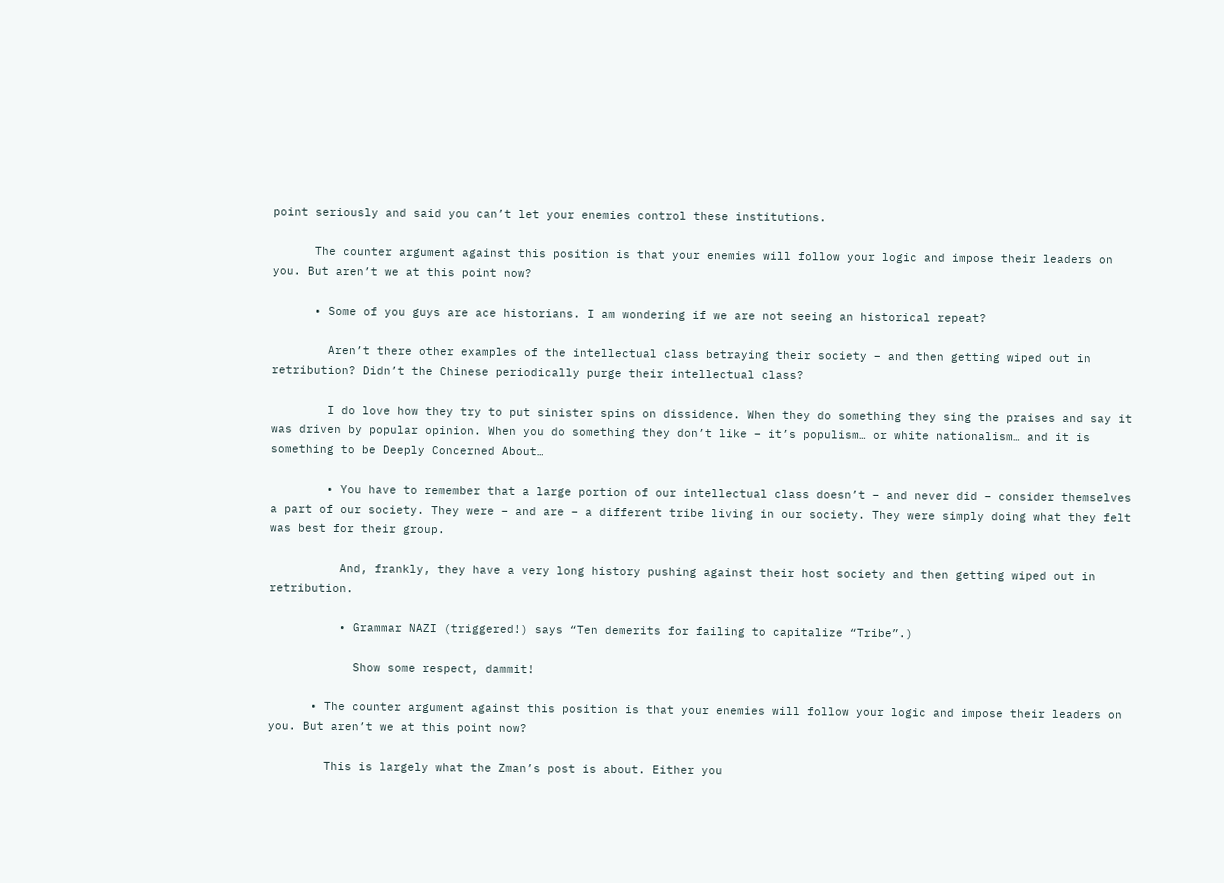point seriously and said you can’t let your enemies control these institutions.

      The counter argument against this position is that your enemies will follow your logic and impose their leaders on you. But aren’t we at this point now?

      • Some of you guys are ace historians. I am wondering if we are not seeing an historical repeat?

        Aren’t there other examples of the intellectual class betraying their society – and then getting wiped out in retribution? Didn’t the Chinese periodically purge their intellectual class?

        I do love how they try to put sinister spins on dissidence. When they do something they sing the praises and say it was driven by popular opinion. When you do something they don’t like – it’s populism… or white nationalism… and it is something to be Deeply Concerned About…

        • You have to remember that a large portion of our intellectual class doesn’t – and never did – consider themselves a part of our society. They were – and are – a different tribe living in our society. They were simply doing what they felt was best for their group.

          And, frankly, they have a very long history pushing against their host society and then getting wiped out in retribution.

          • Grammar NAZI (triggered!) says “Ten demerits for failing to capitalize “Tribe”.)

            Show some respect, dammit!

      • The counter argument against this position is that your enemies will follow your logic and impose their leaders on you. But aren’t we at this point now?

        This is largely what the Zman’s post is about. Either you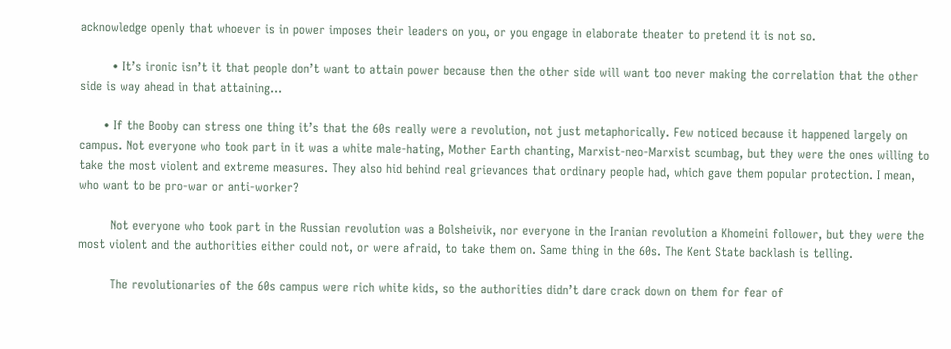acknowledge openly that whoever is in power imposes their leaders on you, or you engage in elaborate theater to pretend it is not so.

        • It’s ironic isn’t it that people don’t want to attain power because then the other side will want too never making the correlation that the other side is way ahead in that attaining…

      • If the Booby can stress one thing it’s that the 60s really were a revolution, not just metaphorically. Few noticed because it happened largely on campus. Not everyone who took part in it was a white male-hating, Mother Earth chanting, Marxist-neo-Marxist scumbag, but they were the ones willing to take the most violent and extreme measures. They also hid behind real grievances that ordinary people had, which gave them popular protection. I mean, who want to be pro-war or anti-worker?

        Not everyone who took part in the Russian revolution was a Bolsheivik, nor everyone in the Iranian revolution a Khomeini follower, but they were the most violent and the authorities either could not, or were afraid, to take them on. Same thing in the 60s. The Kent State backlash is telling.

        The revolutionaries of the 60s campus were rich white kids, so the authorities didn’t dare crack down on them for fear of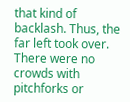that kind of backlash. Thus, the far left took over. There were no crowds with pitchforks or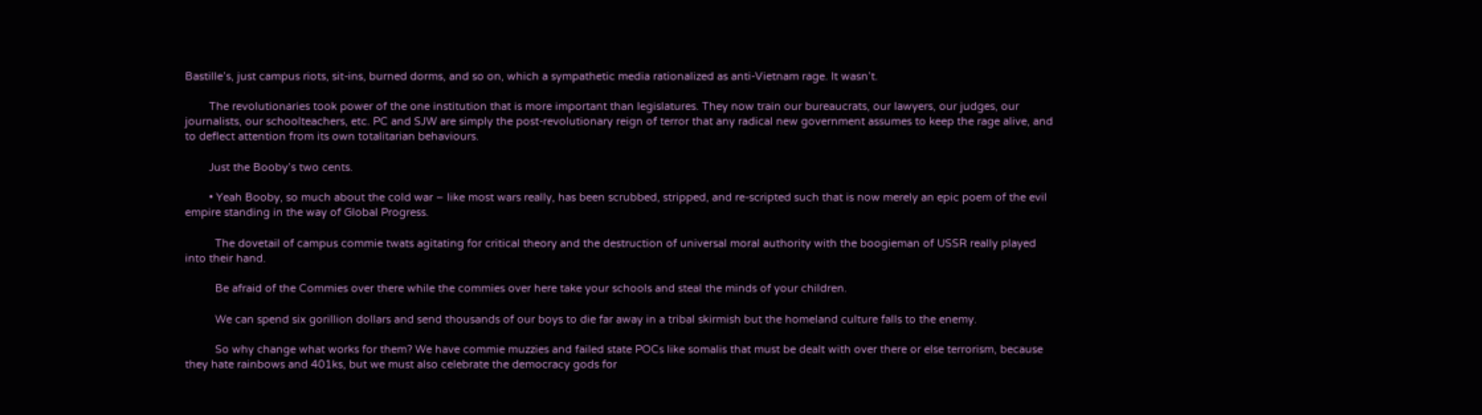Bastille’s, just campus riots, sit-ins, burned dorms, and so on, which a sympathetic media rationalized as anti-Vietnam rage. It wasn’t.

        The revolutionaries took power of the one institution that is more important than legislatures. They now train our bureaucrats, our lawyers, our judges, our journalists, our schoolteachers, etc. PC and SJW are simply the post-revolutionary reign of terror that any radical new government assumes to keep the rage alive, and to deflect attention from its own totalitarian behaviours.

        Just the Booby’s two cents.

        • Yeah Booby, so much about the cold war – like most wars really, has been scrubbed, stripped, and re-scripted such that is now merely an epic poem of the evil empire standing in the way of Global Progress.

          The dovetail of campus commie twats agitating for critical theory and the destruction of universal moral authority with the boogieman of USSR really played into their hand.

          Be afraid of the Commies over there while the commies over here take your schools and steal the minds of your children.

          We can spend six gorillion dollars and send thousands of our boys to die far away in a tribal skirmish but the homeland culture falls to the enemy.

          So why change what works for them? We have commie muzzies and failed state POCs like somalis that must be dealt with over there or else terrorism, because they hate rainbows and 401ks, but we must also celebrate the democracy gods for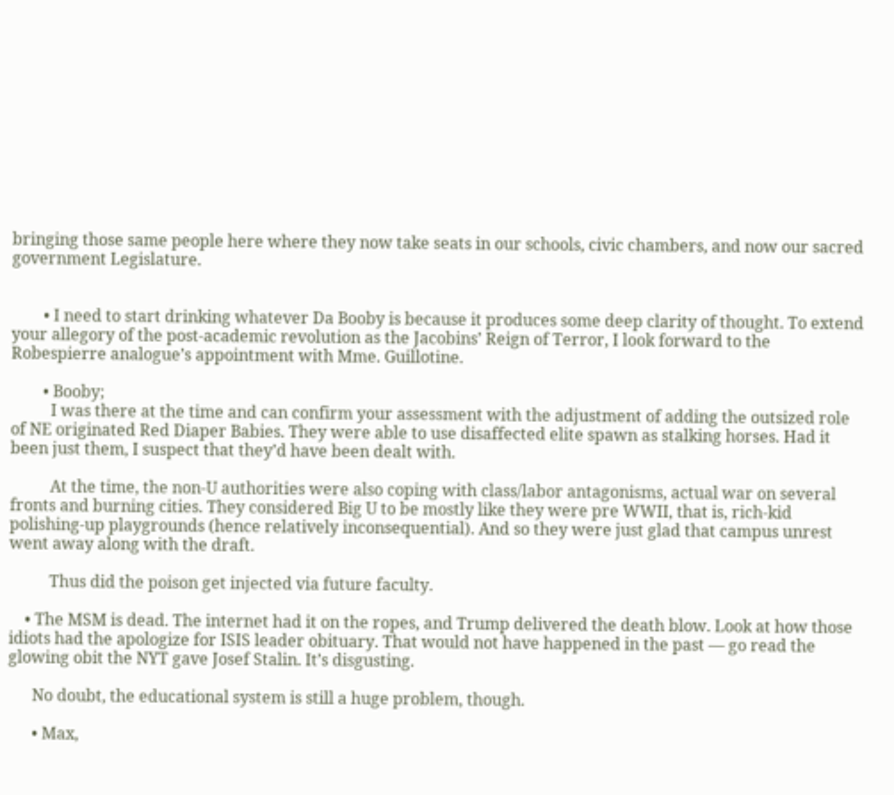bringing those same people here where they now take seats in our schools, civic chambers, and now our sacred government Legislature.


        • I need to start drinking whatever Da Booby is because it produces some deep clarity of thought. To extend your allegory of the post-academic revolution as the Jacobins’ Reign of Terror, I look forward to the Robespierre analogue’s appointment with Mme. Guillotine.

        • Booby;
          I was there at the time and can confirm your assessment with the adjustment of adding the outsized role of NE originated Red Diaper Babies. They were able to use disaffected elite spawn as stalking horses. Had it been just them, I suspect that they’d have been dealt with.

          At the time, the non-U authorities were also coping with class/labor antagonisms, actual war on several fronts and burning cities. They considered Big U to be mostly like they were pre WWII, that is, rich-kid polishing-up playgrounds (hence relatively inconsequential). And so they were just glad that campus unrest went away along with the draft.

          Thus did the poison get injected via future faculty.

    • The MSM is dead. The internet had it on the ropes, and Trump delivered the death blow. Look at how those idiots had the apologize for ISIS leader obituary. That would not have happened in the past — go read the glowing obit the NYT gave Josef Stalin. It’s disgusting.

      No doubt, the educational system is still a huge problem, though.

      • Max,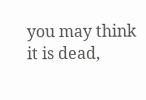you may think it is dead,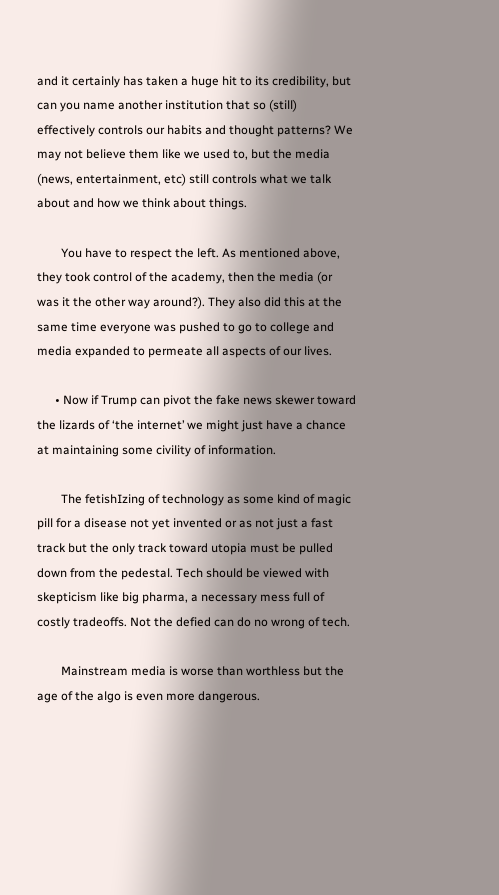and it certainly has taken a huge hit to its credibility, but can you name another institution that so (still) effectively controls our habits and thought patterns? We may not believe them like we used to, but the media (news, entertainment, etc) still controls what we talk about and how we think about things.

        You have to respect the left. As mentioned above, they took control of the academy, then the media (or was it the other way around?). They also did this at the same time everyone was pushed to go to college and media expanded to permeate all aspects of our lives.

      • Now if Trump can pivot the fake news skewer toward the lizards of ‘the internet’ we might just have a chance at maintaining some civility of information.

        The fetishIzing of technology as some kind of magic pill for a disease not yet invented or as not just a fast track but the only track toward utopia must be pulled down from the pedestal. Tech should be viewed with skepticism like big pharma, a necessary mess full of costly tradeoffs. Not the defied can do no wrong of tech.

        Mainstream media is worse than worthless but the age of the algo is even more dangerous.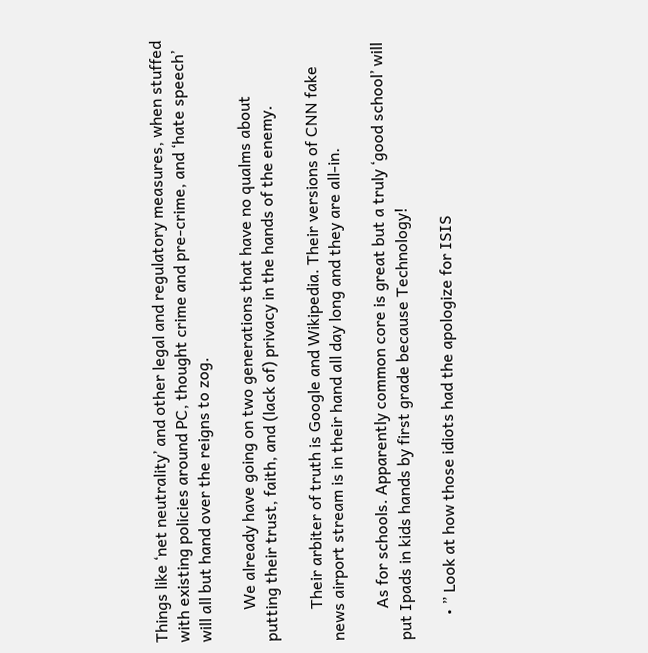Things like ‘net neutrality’ and other legal and regulatory measures, when stuffed with existing policies around PC, thought crime and pre-crime, and ‘hate speech’ will all but hand over the reigns to zog.

        We already have going on two generations that have no qualms about putting their trust, faith, and (lack of) privacy in the hands of the enemy.

        Their arbiter of truth is Google and Wikipedia. Their versions of CNN fake news airport stream is in their hand all day long and they are all-in.

        As for schools. Apparently common core is great but a truly ‘good school’ will put Ipads in kids hands by first grade because Technology!

      • ” Look at how those idiots had the apologize for ISIS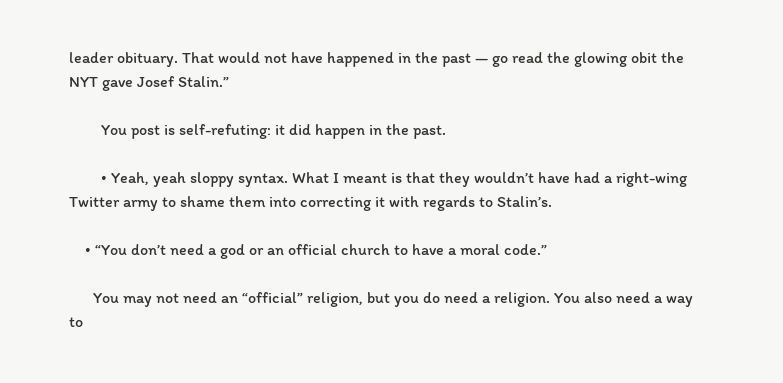leader obituary. That would not have happened in the past — go read the glowing obit the NYT gave Josef Stalin.”

        You post is self-refuting: it did happen in the past.

        • Yeah, yeah sloppy syntax. What I meant is that they wouldn’t have had a right-wing Twitter army to shame them into correcting it with regards to Stalin’s.

    • “You don’t need a god or an official church to have a moral code.”

      You may not need an “official” religion, but you do need a religion. You also need a way to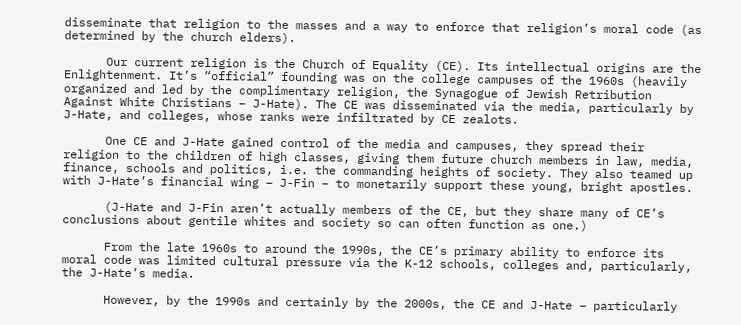disseminate that religion to the masses and a way to enforce that religion’s moral code (as determined by the church elders).

      Our current religion is the Church of Equality (CE). Its intellectual origins are the Enlightenment. It’s “official” founding was on the college campuses of the 1960s (heavily organized and led by the complimentary religion, the Synagogue of Jewish Retribution Against White Christians – J-Hate). The CE was disseminated via the media, particularly by J-Hate, and colleges, whose ranks were infiltrated by CE zealots.

      One CE and J-Hate gained control of the media and campuses, they spread their religion to the children of high classes, giving them future church members in law, media, finance, schools and politics, i.e. the commanding heights of society. They also teamed up with J-Hate’s financial wing – J-Fin – to monetarily support these young, bright apostles.

      (J-Hate and J-Fin aren’t actually members of the CE, but they share many of CE’s conclusions about gentile whites and society so can often function as one.)

      From the late 1960s to around the 1990s, the CE’s primary ability to enforce its moral code was limited cultural pressure via the K-12 schools, colleges and, particularly, the J-Hate’s media.

      However, by the 1990s and certainly by the 2000s, the CE and J-Hate – particularly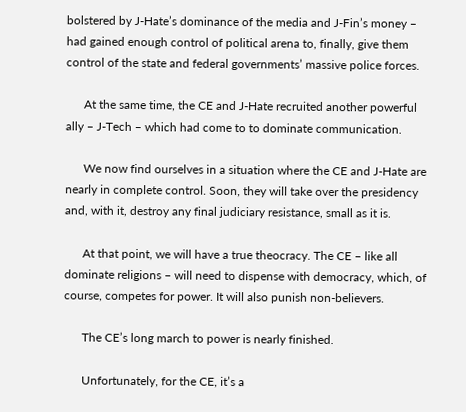bolstered by J-Hate’s dominance of the media and J-Fin’s money – had gained enough control of political arena to, finally, give them control of the state and federal governments’ massive police forces.

      At the same time, the CE and J-Hate recruited another powerful ally – J-Tech – which had come to to dominate communication.

      We now find ourselves in a situation where the CE and J-Hate are nearly in complete control. Soon, they will take over the presidency and, with it, destroy any final judiciary resistance, small as it is.

      At that point, we will have a true theocracy. The CE – like all dominate religions – will need to dispense with democracy, which, of course, competes for power. It will also punish non-believers.

      The CE’s long march to power is nearly finished.

      Unfortunately, for the CE, it’s a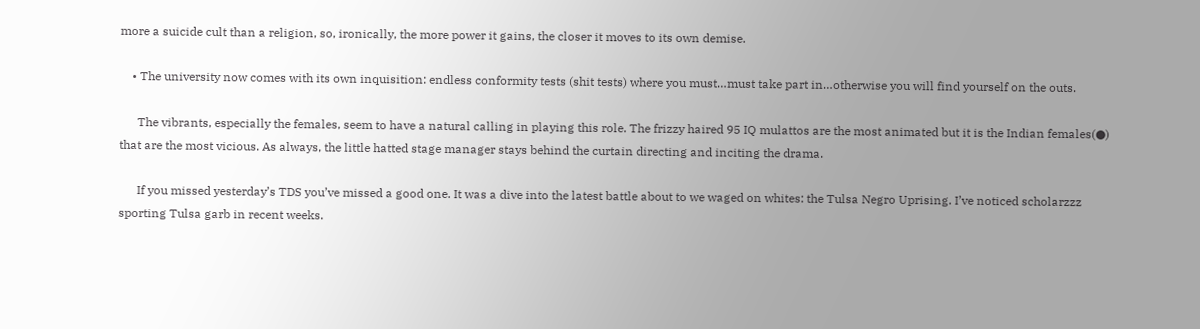more a suicide cult than a religion, so, ironically, the more power it gains, the closer it moves to its own demise.

    • The university now comes with its own inquisition: endless conformity tests (shit tests) where you must…must take part in…otherwise you will find yourself on the outs.

      The vibrants, especially the females, seem to have a natural calling in playing this role. The frizzy haired 95 IQ mulattos are the most animated but it is the Indian females(●) that are the most vicious. As always, the little hatted stage manager stays behind the curtain directing and inciting the drama.

      If you missed yesterday’s TDS you’ve missed a good one. It was a dive into the latest battle about to we waged on whites: the Tulsa Negro Uprising. I’ve noticed scholarzzz sporting Tulsa garb in recent weeks.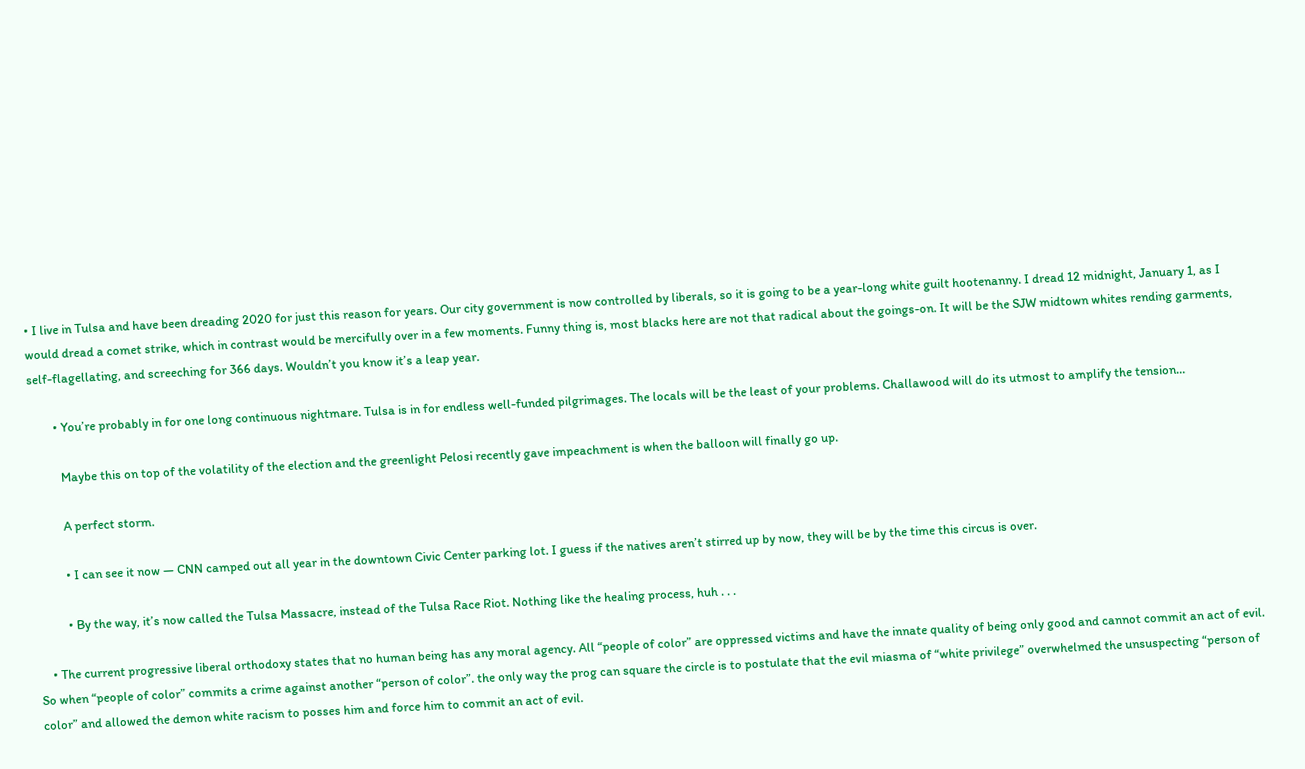• I live in Tulsa and have been dreading 2020 for just this reason for years. Our city government is now controlled by liberals, so it is going to be a year-long white guilt hootenanny. I dread 12 midnight, January 1, as I would dread a comet strike, which in contrast would be mercifully over in a few moments. Funny thing is, most blacks here are not that radical about the goings-on. It will be the SJW midtown whites rending garments, self-flagellating, and screeching for 366 days. Wouldn’t you know it’s a leap year.

        • You’re probably in for one long continuous nightmare. Tulsa is in for endless well-funded pilgrimages. The locals will be the least of your problems. Challawood will do its utmost to amplify the tension…

          Maybe this on top of the volatility of the election and the greenlight Pelosi recently gave impeachment is when the balloon will finally go up.

          A perfect storm.

          • I can see it now — CNN camped out all year in the downtown Civic Center parking lot. I guess if the natives aren’t stirred up by now, they will be by the time this circus is over.

          • By the way, it’s now called the Tulsa Massacre, instead of the Tulsa Race Riot. Nothing like the healing process, huh . . .

    • The current progressive liberal orthodoxy states that no human being has any moral agency. All “people of color” are oppressed victims and have the innate quality of being only good and cannot commit an act of evil. So when “people of color” commits a crime against another “person of color”. the only way the prog can square the circle is to postulate that the evil miasma of “white privilege” overwhelmed the unsuspecting “person of color” and allowed the demon white racism to posses him and force him to commit an act of evil.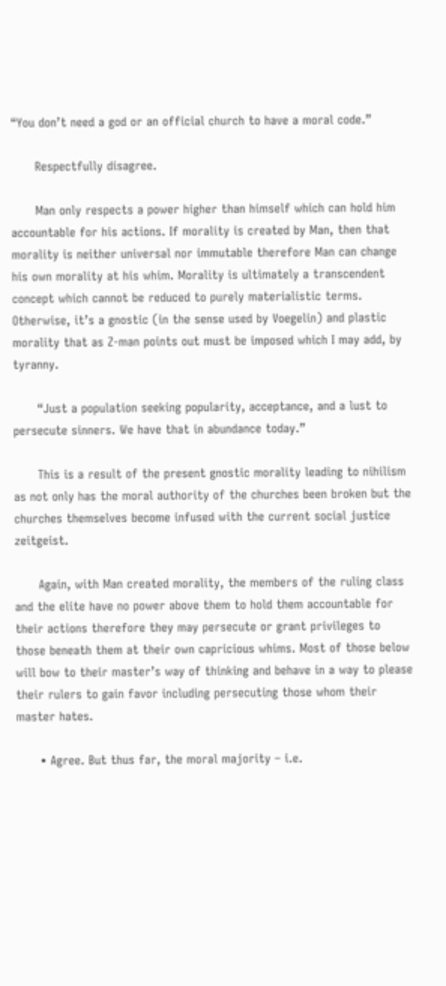“You don’t need a god or an official church to have a moral code.”

      Respectfully disagree.

      Man only respects a power higher than himself which can hold him accountable for his actions. If morality is created by Man, then that morality is neither universal nor immutable therefore Man can change his own morality at his whim. Morality is ultimately a transcendent concept which cannot be reduced to purely materialistic terms. Otherwise, it’s a gnostic (in the sense used by Voegelin) and plastic morality that as Z-man points out must be imposed which I may add, by tyranny.

      “Just a population seeking popularity, acceptance, and a lust to persecute sinners. We have that in abundance today.”

      This is a result of the present gnostic morality leading to nihilism as not only has the moral authority of the churches been broken but the churches themselves become infused with the current social justice zeitgeist.

      Again, with Man created morality, the members of the ruling class and the elite have no power above them to hold them accountable for their actions therefore they may persecute or grant privileges to those beneath them at their own capricious whims. Most of those below will bow to their master’s way of thinking and behave in a way to please their rulers to gain favor including persecuting those whom their master hates.

      • Agree. But thus far, the moral majority – i.e.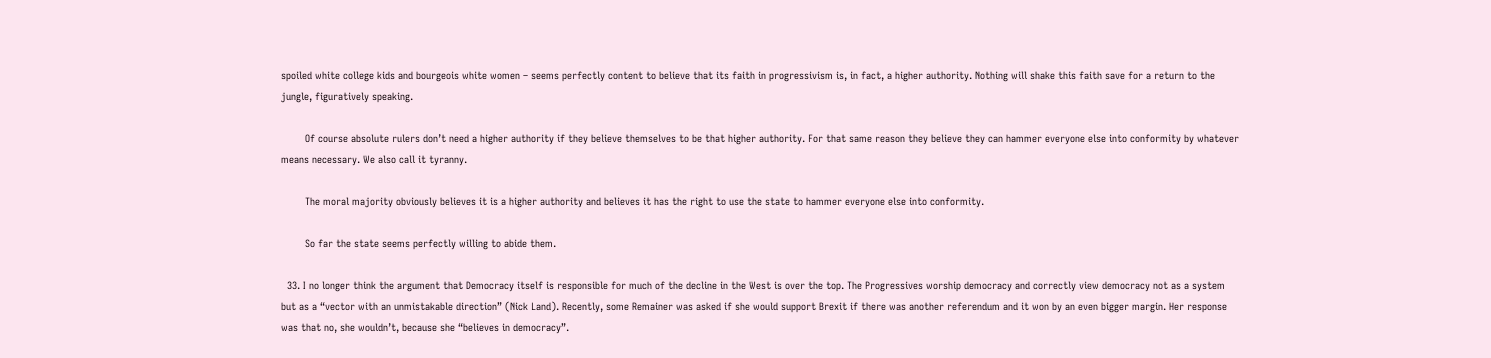spoiled white college kids and bourgeois white women – seems perfectly content to believe that its faith in progressivism is, in fact, a higher authority. Nothing will shake this faith save for a return to the jungle, figuratively speaking.

        Of course absolute rulers don’t need a higher authority if they believe themselves to be that higher authority. For that same reason they believe they can hammer everyone else into conformity by whatever means necessary. We also call it tyranny.

        The moral majority obviously believes it is a higher authority and believes it has the right to use the state to hammer everyone else into conformity.

        So far the state seems perfectly willing to abide them.

  33. I no longer think the argument that Democracy itself is responsible for much of the decline in the West is over the top. The Progressives worship democracy and correctly view democracy not as a system but as a “vector with an unmistakable direction” (Nick Land). Recently, some Remainer was asked if she would support Brexit if there was another referendum and it won by an even bigger margin. Her response was that no, she wouldn’t, because she “believes in democracy”.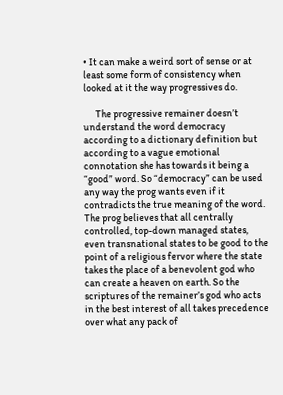• It can make a weird sort of sense or at least some form of consistency when looked at it the way progressives do.

      The progressive remainer doesn’t understand the word democracy according to a dictionary definition but according to a vague emotional connotation she has towards it being a “good” word. So “democracy” can be used any way the prog wants even if it contradicts the true meaning of the word. The prog believes that all centrally controlled, top-down managed states, even transnational states to be good to the point of a religious fervor where the state takes the place of a benevolent god who can create a heaven on earth. So the scriptures of the remainer’s god who acts in the best interest of all takes precedence over what any pack of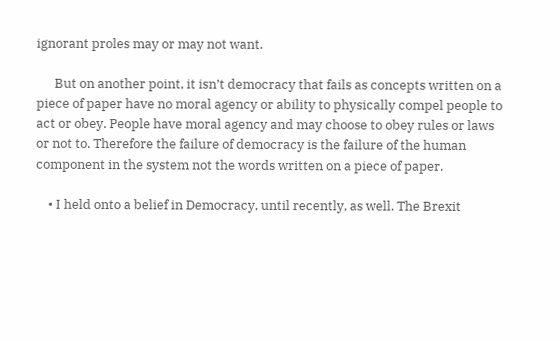ignorant proles may or may not want.

      But on another point, it isn’t democracy that fails as concepts written on a piece of paper have no moral agency or ability to physically compel people to act or obey. People have moral agency and may choose to obey rules or laws or not to. Therefore the failure of democracy is the failure of the human component in the system not the words written on a piece of paper.

    • I held onto a belief in Democracy, until recently, as well. The Brexit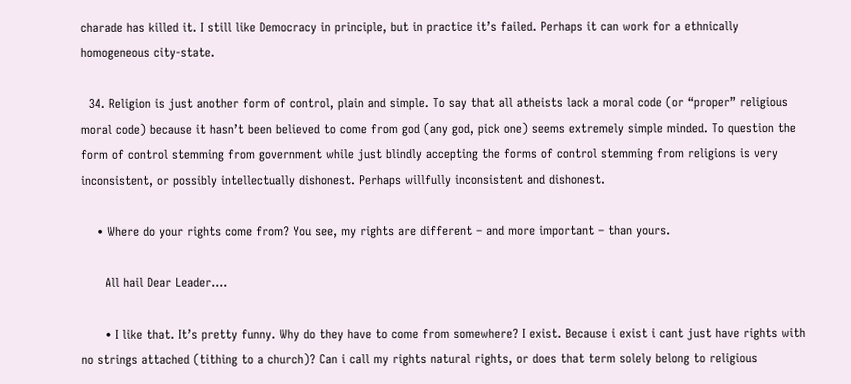charade has killed it. I still like Democracy in principle, but in practice it’s failed. Perhaps it can work for a ethnically homogeneous city-state.

  34. Religion is just another form of control, plain and simple. To say that all atheists lack a moral code (or “proper” religious moral code) because it hasn’t been believed to come from god (any god, pick one) seems extremely simple minded. To question the form of control stemming from government while just blindly accepting the forms of control stemming from religions is very inconsistent, or possibly intellectually dishonest. Perhaps willfully inconsistent and dishonest.

    • Where do your rights come from? You see, my rights are different – and more important – than yours.

      All hail Dear Leader….

      • I like that. It’s pretty funny. Why do they have to come from somewhere? I exist. Because i exist i cant just have rights with no strings attached (tithing to a church)? Can i call my rights natural rights, or does that term solely belong to religious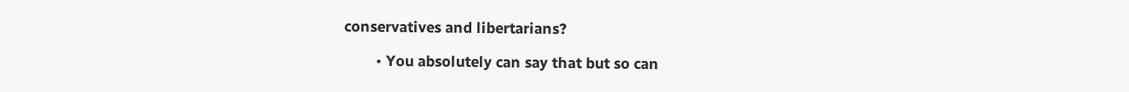conservatives and libertarians?

        • You absolutely can say that but so can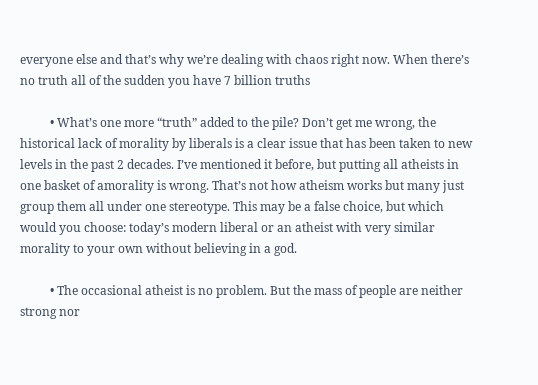everyone else and that’s why we’re dealing with chaos right now. When there’s no truth all of the sudden you have 7 billion truths

          • What’s one more “truth” added to the pile? Don’t get me wrong, the historical lack of morality by liberals is a clear issue that has been taken to new levels in the past 2 decades. I’ve mentioned it before, but putting all atheists in one basket of amorality is wrong. That’s not how atheism works but many just group them all under one stereotype. This may be a false choice, but which would you choose: today’s modern liberal or an atheist with very similar morality to your own without believing in a god.

          • The occasional atheist is no problem. But the mass of people are neither strong nor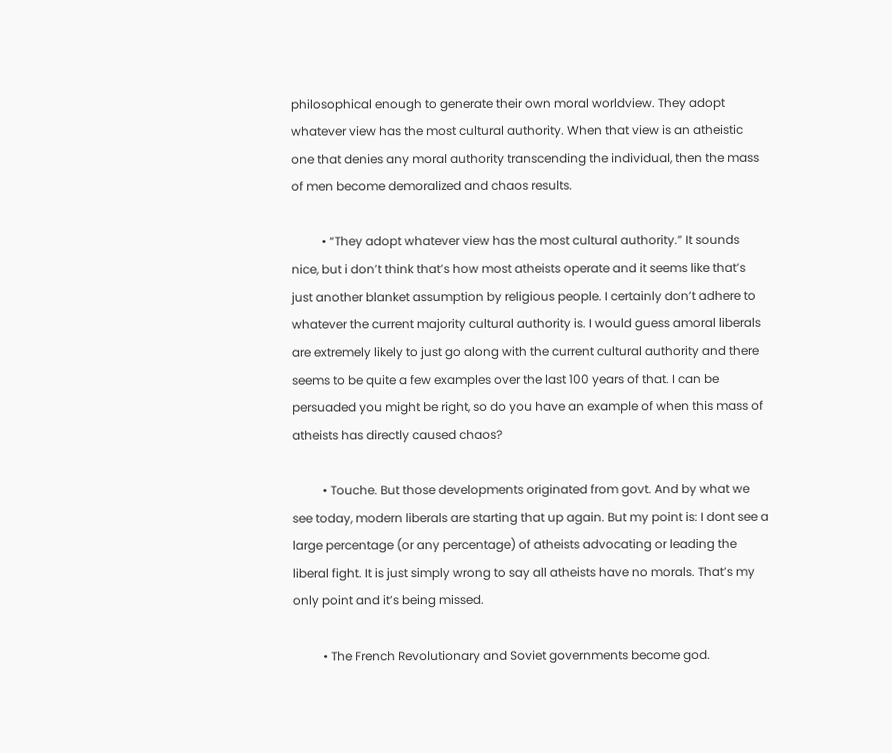philosophical enough to generate their own moral worldview. They adopt whatever view has the most cultural authority. When that view is an atheistic one that denies any moral authority transcending the individual, then the mass of men become demoralized and chaos results.

          • “They adopt whatever view has the most cultural authority.” It sounds nice, but i don’t think that’s how most atheists operate and it seems like that’s just another blanket assumption by religious people. I certainly don’t adhere to whatever the current majority cultural authority is. I would guess amoral liberals are extremely likely to just go along with the current cultural authority and there seems to be quite a few examples over the last 100 years of that. I can be persuaded you might be right, so do you have an example of when this mass of atheists has directly caused chaos?

          • Touche. But those developments originated from govt. And by what we see today, modern liberals are starting that up again. But my point is: I dont see a large percentage (or any percentage) of atheists advocating or leading the liberal fight. It is just simply wrong to say all atheists have no morals. That’s my only point and it’s being missed.

          • The French Revolutionary and Soviet governments become god.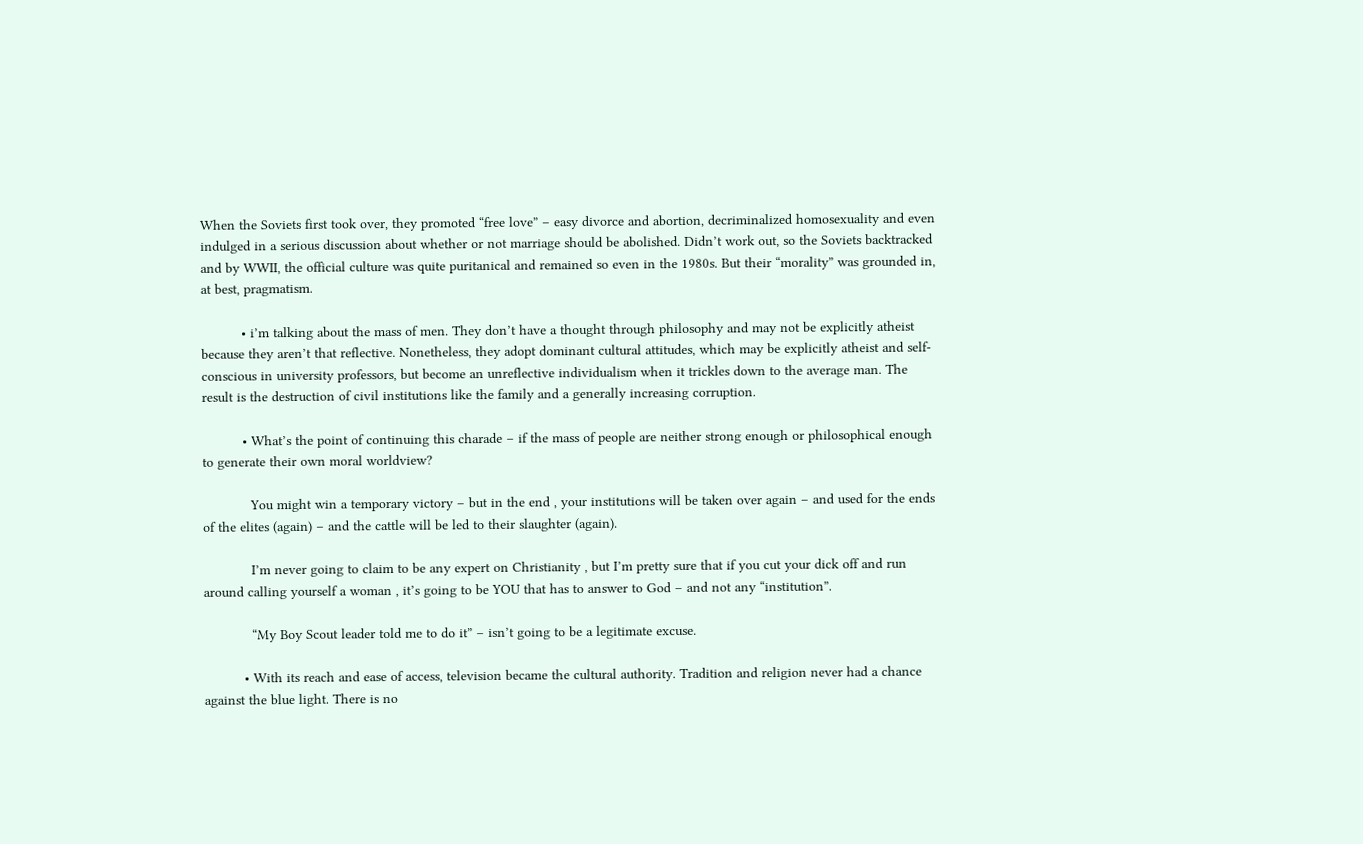When the Soviets first took over, they promoted “free love” – easy divorce and abortion, decriminalized homosexuality and even indulged in a serious discussion about whether or not marriage should be abolished. Didn’t work out, so the Soviets backtracked and by WWII, the official culture was quite puritanical and remained so even in the 1980s. But their “morality” was grounded in, at best, pragmatism.

          • i’m talking about the mass of men. They don’t have a thought through philosophy and may not be explicitly atheist because they aren’t that reflective. Nonetheless, they adopt dominant cultural attitudes, which may be explicitly atheist and self-conscious in university professors, but become an unreflective individualism when it trickles down to the average man. The result is the destruction of civil institutions like the family and a generally increasing corruption.

          • What’s the point of continuing this charade – if the mass of people are neither strong enough or philosophical enough to generate their own moral worldview?

            You might win a temporary victory – but in the end , your institutions will be taken over again – and used for the ends of the elites (again) – and the cattle will be led to their slaughter (again).

            I’m never going to claim to be any expert on Christianity , but I’m pretty sure that if you cut your dick off and run around calling yourself a woman , it’s going to be YOU that has to answer to God – and not any “institution”.

            “My Boy Scout leader told me to do it” – isn’t going to be a legitimate excuse.

          • With its reach and ease of access, television became the cultural authority. Tradition and religion never had a chance against the blue light. There is no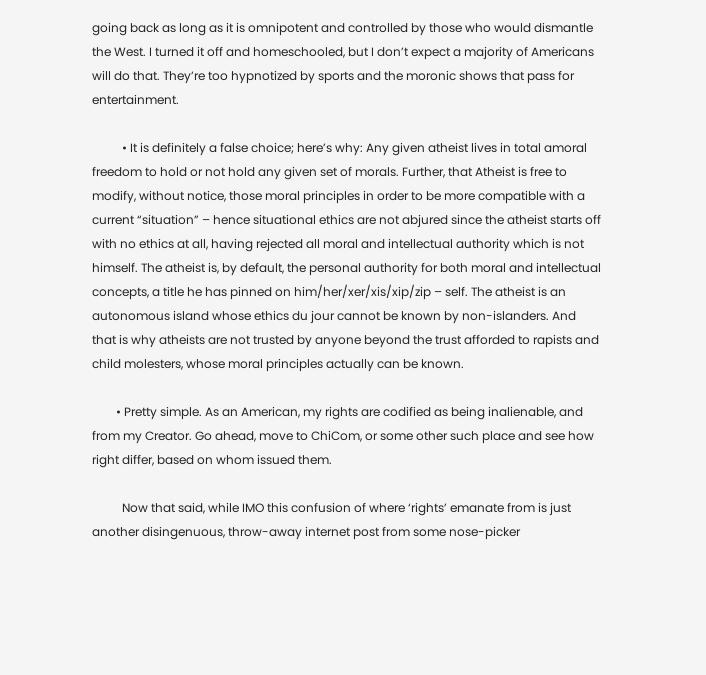going back as long as it is omnipotent and controlled by those who would dismantle the West. I turned it off and homeschooled, but I don’t expect a majority of Americans will do that. They’re too hypnotized by sports and the moronic shows that pass for entertainment.

          • It is definitely a false choice; here’s why: Any given atheist lives in total amoral freedom to hold or not hold any given set of morals. Further, that Atheist is free to modify, without notice, those moral principles in order to be more compatible with a current “situation” – hence situational ethics are not abjured since the atheist starts off with no ethics at all, having rejected all moral and intellectual authority which is not himself. The atheist is, by default, the personal authority for both moral and intellectual concepts, a title he has pinned on him/her/xer/xis/xip/zip – self. The atheist is an autonomous island whose ethics du jour cannot be known by non-islanders. And that is why atheists are not trusted by anyone beyond the trust afforded to rapists and child molesters, whose moral principles actually can be known.

        • Pretty simple. As an American, my rights are codified as being inalienable, and from my Creator. Go ahead, move to ChiCom, or some other such place and see how right differ, based on whom issued them.

          Now that said, while IMO this confusion of where ‘rights’ emanate from is just another disingenuous, throw-away internet post from some nose-picker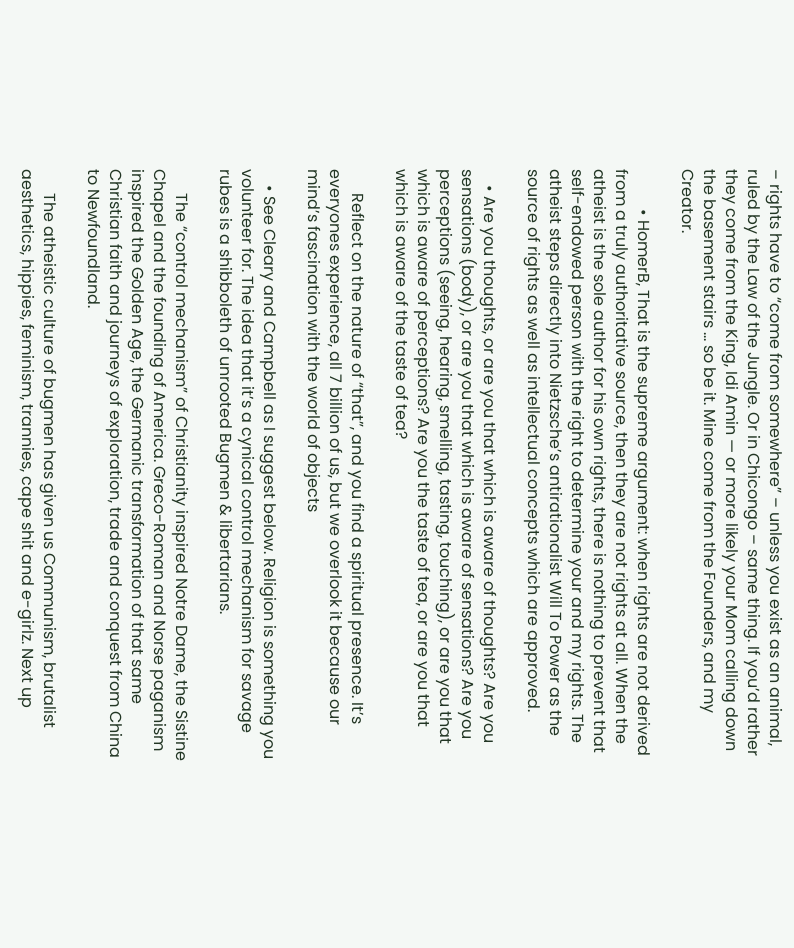– rights have to “come from somewhere” – unless you exist as an animal, ruled by the Law of the Jungle. Or in Chicongo – same thing. If you’d rather they come from the King, Idi Amin — or more likely your Mom calling down the basement stairs … so be it. Mine come from the Founders, and my Creator.

          • HomerB, That is the supreme argument: when rights are not derived from a truly authoritative source, then they are not rights at all. When the atheist is the sole author for his own rights, there is nothing to prevent that self-endowed person with the right to determine your and my rights. The atheist steps directly into Nietzsche’s antirationalist Will To Power as the source of rights as well as intellectual concepts which are approved.

    • Are you thoughts, or are you that which is aware of thoughts? Are you sensations (body), or are you that which is aware of sensations? Are you perceptions (seeing, hearing, smelling, tasting, touching), or are you that which is aware of perceptions? Are you the taste of tea, or are you that which is aware of the taste of tea?

      Reflect on the nature of “that”, and you find a spiritual presence. It’s everyones experience, all 7 billion of us, but we overlook it because our mind’s fascination with the world of objects

    • See Cleary and Campbell as I suggest below. Religion is something you volunteer for. The idea that it’s a cynical control mechanism for savage rubes is a shibboleth of unrooted Bugmen & libertarians.

      The “control mechanism” of Christianity inspired Notre Dame, the Sistine Chapel and the founding of America. Greco-Roman and Norse paganism inspired the Golden Age, the Germanic transformation of that same Christian faith and journeys of exploration, trade and conquest from China to Newfoundland.

      The atheistic culture of bugmen has given us Communism, brutalist aesthetics, hippies, feminism, trannies, cape shit and e-girlz. Next up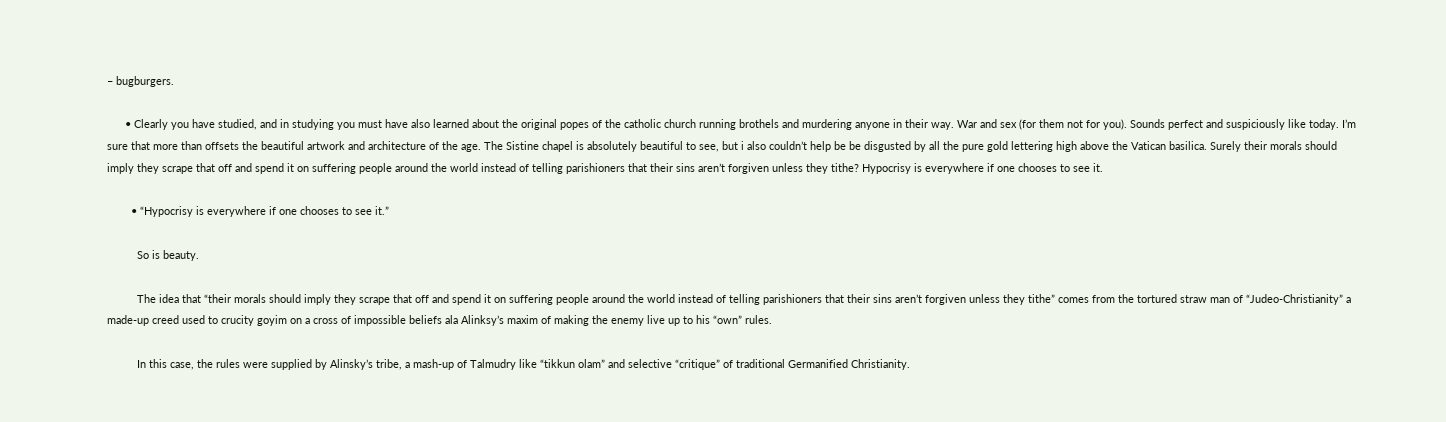– bugburgers.

      • Clearly you have studied, and in studying you must have also learned about the original popes of the catholic church running brothels and murdering anyone in their way. War and sex (for them not for you). Sounds perfect and suspiciously like today. I’m sure that more than offsets the beautiful artwork and architecture of the age. The Sistine chapel is absolutely beautiful to see, but i also couldn’t help be be disgusted by all the pure gold lettering high above the Vatican basilica. Surely their morals should imply they scrape that off and spend it on suffering people around the world instead of telling parishioners that their sins aren’t forgiven unless they tithe? Hypocrisy is everywhere if one chooses to see it.

        • “Hypocrisy is everywhere if one chooses to see it.”

          So is beauty.

          The idea that “their morals should imply they scrape that off and spend it on suffering people around the world instead of telling parishioners that their sins aren’t forgiven unless they tithe” comes from the tortured straw man of “Judeo-Christianity” a made-up creed used to crucity goyim on a cross of impossible beliefs ala Alinksy’s maxim of making the enemy live up to his “own” rules.

          In this case, the rules were supplied by Alinsky’s tribe, a mash-up of Talmudry like “tikkun olam” and selective “critique” of traditional Germanified Christianity.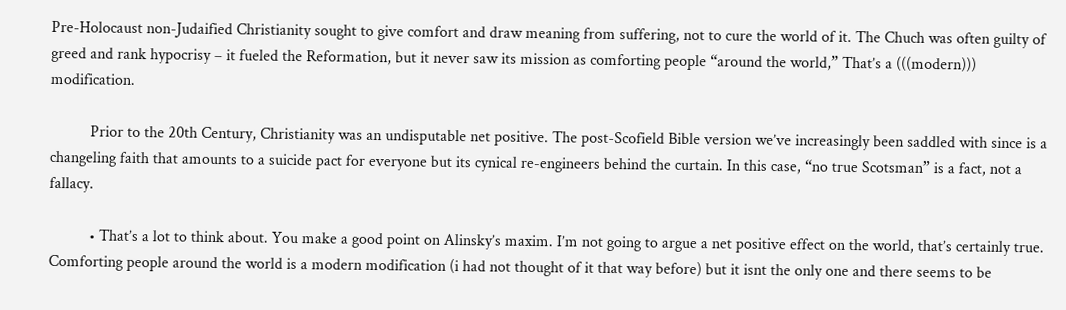Pre-Holocaust non-Judaified Christianity sought to give comfort and draw meaning from suffering, not to cure the world of it. The Chuch was often guilty of greed and rank hypocrisy – it fueled the Reformation, but it never saw its mission as comforting people “around the world,” That’s a (((modern))) modification.

          Prior to the 20th Century, Christianity was an undisputable net positive. The post-Scofield Bible version we’ve increasingly been saddled with since is a changeling faith that amounts to a suicide pact for everyone but its cynical re-engineers behind the curtain. In this case, “no true Scotsman” is a fact, not a fallacy.

          • That’s a lot to think about. You make a good point on Alinsky’s maxim. I’m not going to argue a net positive effect on the world, that’s certainly true. Comforting people around the world is a modern modification (i had not thought of it that way before) but it isnt the only one and there seems to be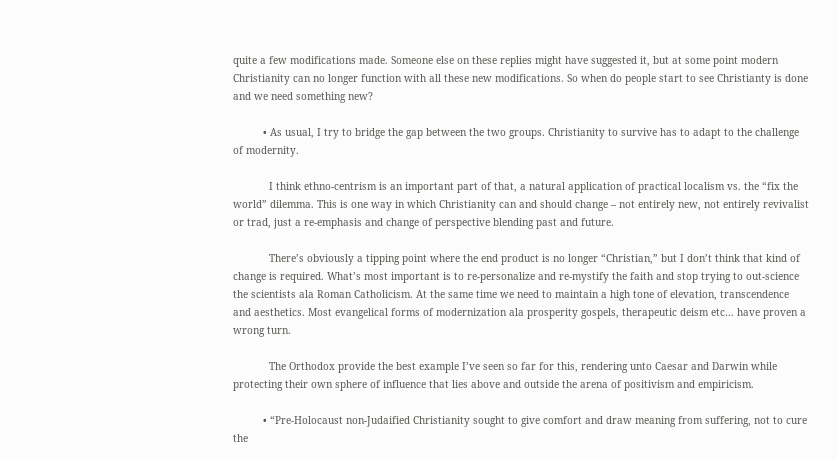quite a few modifications made. Someone else on these replies might have suggested it, but at some point modern Christianity can no longer function with all these new modifications. So when do people start to see Christianty is done and we need something new?

          • As usual, I try to bridge the gap between the two groups. Christianity to survive has to adapt to the challenge of modernity.

            I think ethno-centrism is an important part of that, a natural application of practical localism vs. the “fix the world” dilemma. This is one way in which Christianity can and should change – not entirely new, not entirely revivalist or trad, just a re-emphasis and change of perspective blending past and future.

            There’s obviously a tipping point where the end product is no longer “Christian,” but I don’t think that kind of change is required. What’s most important is to re-personalize and re-mystify the faith and stop trying to out-science the scientists ala Roman Catholicism. At the same time we need to maintain a high tone of elevation, transcendence and aesthetics. Most evangelical forms of modernization ala prosperity gospels, therapeutic deism etc… have proven a wrong turn.

            The Orthodox provide the best example I’ve seen so far for this, rendering unto Caesar and Darwin while protecting their own sphere of influence that lies above and outside the arena of positivism and empiricism.

          • “Pre-Holocaust non-Judaified Christianity sought to give comfort and draw meaning from suffering, not to cure the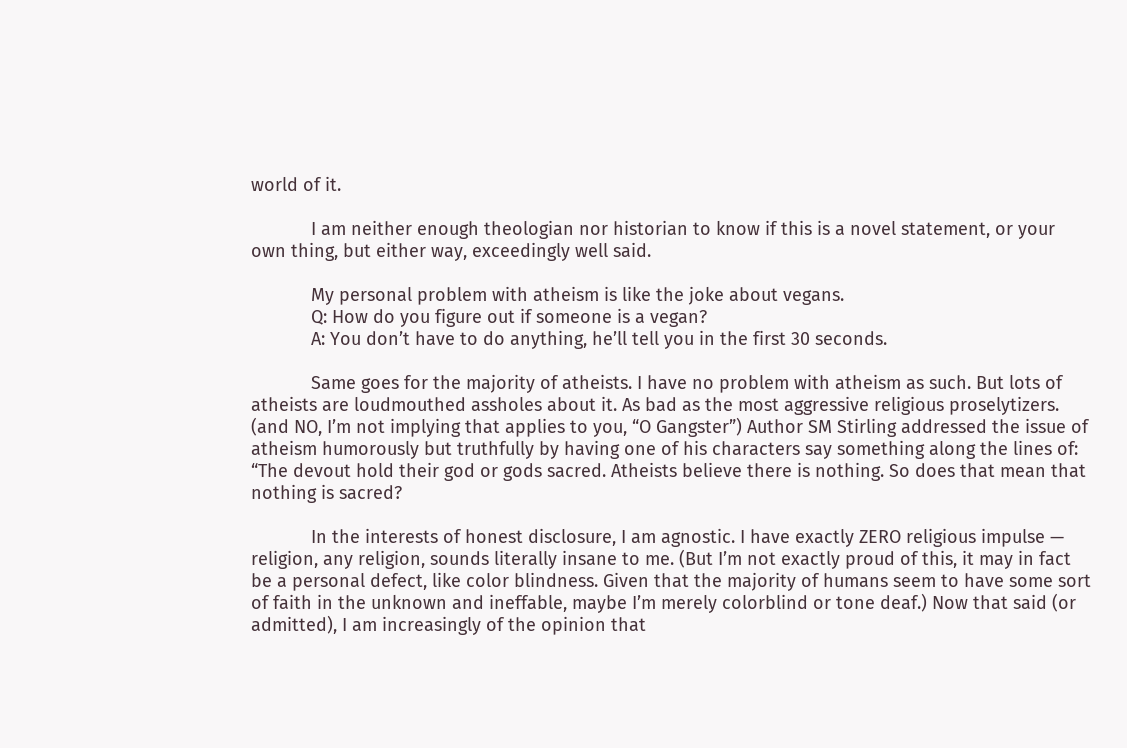world of it.

            I am neither enough theologian nor historian to know if this is a novel statement, or your own thing, but either way, exceedingly well said.

            My personal problem with atheism is like the joke about vegans.
            Q: How do you figure out if someone is a vegan?
            A: You don’t have to do anything, he’ll tell you in the first 30 seconds.

            Same goes for the majority of atheists. I have no problem with atheism as such. But lots of atheists are loudmouthed assholes about it. As bad as the most aggressive religious proselytizers. (and NO, I’m not implying that applies to you, “O Gangster”) Author SM Stirling addressed the issue of atheism humorously but truthfully by having one of his characters say something along the lines of: “The devout hold their god or gods sacred. Atheists believe there is nothing. So does that mean that nothing is sacred?

            In the interests of honest disclosure, I am agnostic. I have exactly ZERO religious impulse — religion, any religion, sounds literally insane to me. (But I’m not exactly proud of this, it may in fact be a personal defect, like color blindness. Given that the majority of humans seem to have some sort of faith in the unknown and ineffable, maybe I’m merely colorblind or tone deaf.) Now that said (or admitted), I am increasingly of the opinion that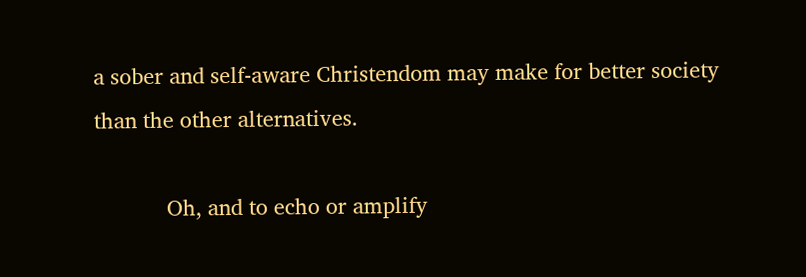a sober and self-aware Christendom may make for better society than the other alternatives.

            Oh, and to echo or amplify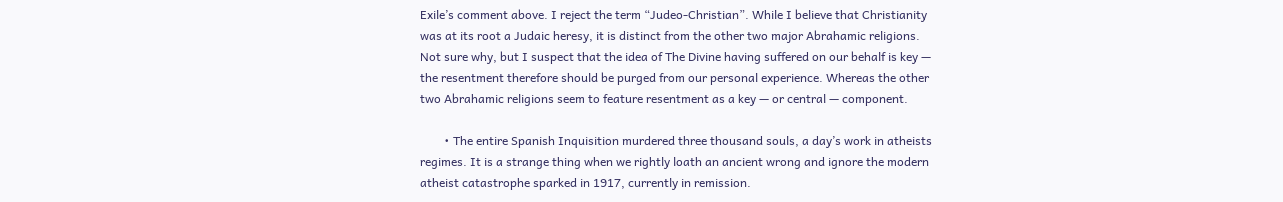Exile’s comment above. I reject the term “Judeo-Christian”. While I believe that Christianity was at its root a Judaic heresy, it is distinct from the other two major Abrahamic religions. Not sure why, but I suspect that the idea of The Divine having suffered on our behalf is key — the resentment therefore should be purged from our personal experience. Whereas the other two Abrahamic religions seem to feature resentment as a key — or central — component.

        • The entire Spanish Inquisition murdered three thousand souls, a day’s work in atheists regimes. It is a strange thing when we rightly loath an ancient wrong and ignore the modern atheist catastrophe sparked in 1917, currently in remission.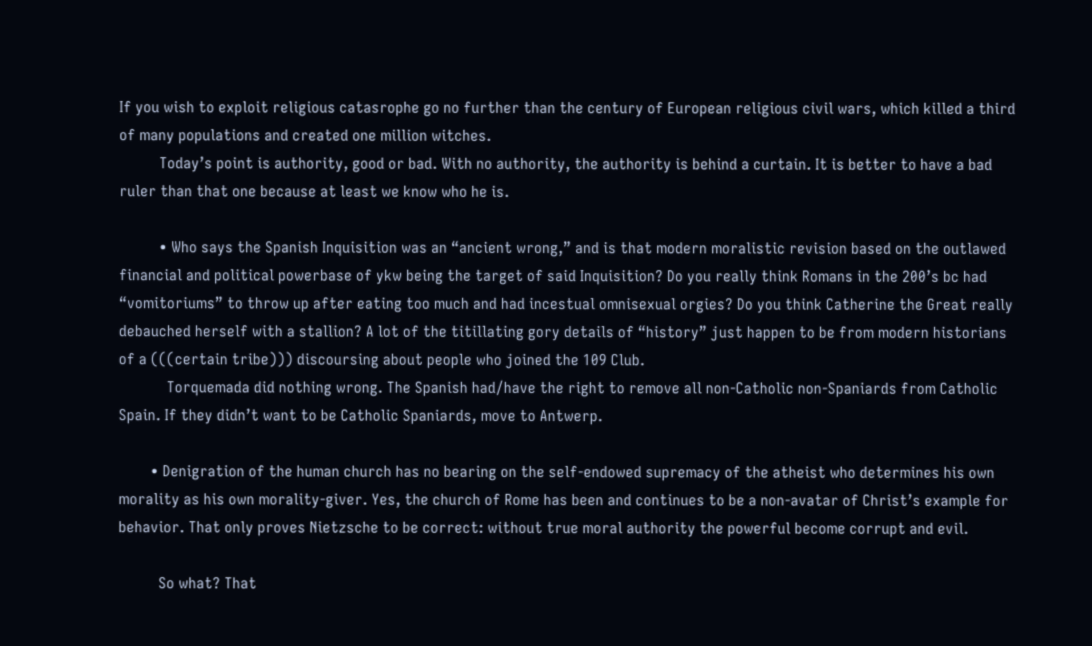If you wish to exploit religious catasrophe go no further than the century of European religious civil wars, which killed a third of many populations and created one million witches.
          Today’s point is authority, good or bad. With no authority, the authority is behind a curtain. It is better to have a bad ruler than that one because at least we know who he is.

          • Who says the Spanish Inquisition was an “ancient wrong,” and is that modern moralistic revision based on the outlawed financial and political powerbase of ykw being the target of said Inquisition? Do you really think Romans in the 200’s bc had “vomitoriums” to throw up after eating too much and had incestual omnisexual orgies? Do you think Catherine the Great really debauched herself with a stallion? A lot of the titillating gory details of “history” just happen to be from modern historians of a (((certain tribe))) discoursing about people who joined the 109 Club.
            Torquemada did nothing wrong. The Spanish had/have the right to remove all non-Catholic non-Spaniards from Catholic Spain. If they didn’t want to be Catholic Spaniards, move to Antwerp.

        • Denigration of the human church has no bearing on the self-endowed supremacy of the atheist who determines his own morality as his own morality-giver. Yes, the church of Rome has been and continues to be a non-avatar of Christ’s example for behavior. That only proves Nietzsche to be correct: without true moral authority the powerful become corrupt and evil.

          So what? That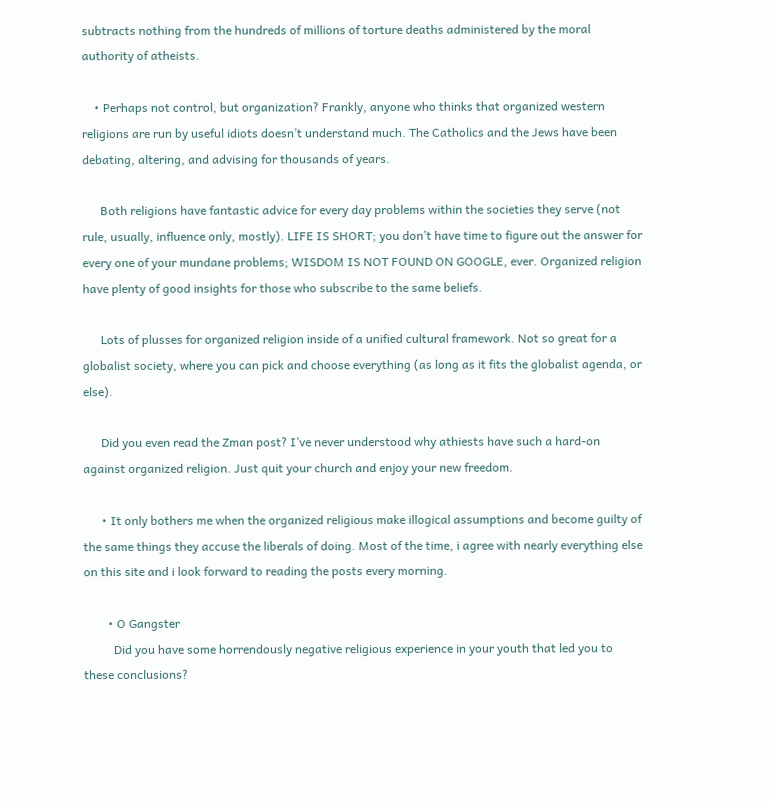subtracts nothing from the hundreds of millions of torture deaths administered by the moral authority of atheists.

    • Perhaps not control, but organization? Frankly, anyone who thinks that organized western religions are run by useful idiots doesn’t understand much. The Catholics and the Jews have been debating, altering, and advising for thousands of years.

      Both religions have fantastic advice for every day problems within the societies they serve (not rule, usually, influence only, mostly). LIFE IS SHORT; you don’t have time to figure out the answer for every one of your mundane problems; WISDOM IS NOT FOUND ON GOOGLE, ever. Organized religion have plenty of good insights for those who subscribe to the same beliefs.

      Lots of plusses for organized religion inside of a unified cultural framework. Not so great for a globalist society, where you can pick and choose everything (as long as it fits the globalist agenda, or else).

      Did you even read the Zman post? I’ve never understood why athiests have such a hard-on against organized religion. Just quit your church and enjoy your new freedom.

      • It only bothers me when the organized religious make illogical assumptions and become guilty of the same things they accuse the liberals of doing. Most of the time, i agree with nearly everything else on this site and i look forward to reading the posts every morning.

        • O Gangster
          Did you have some horrendously negative religious experience in your youth that led you to these conclusions?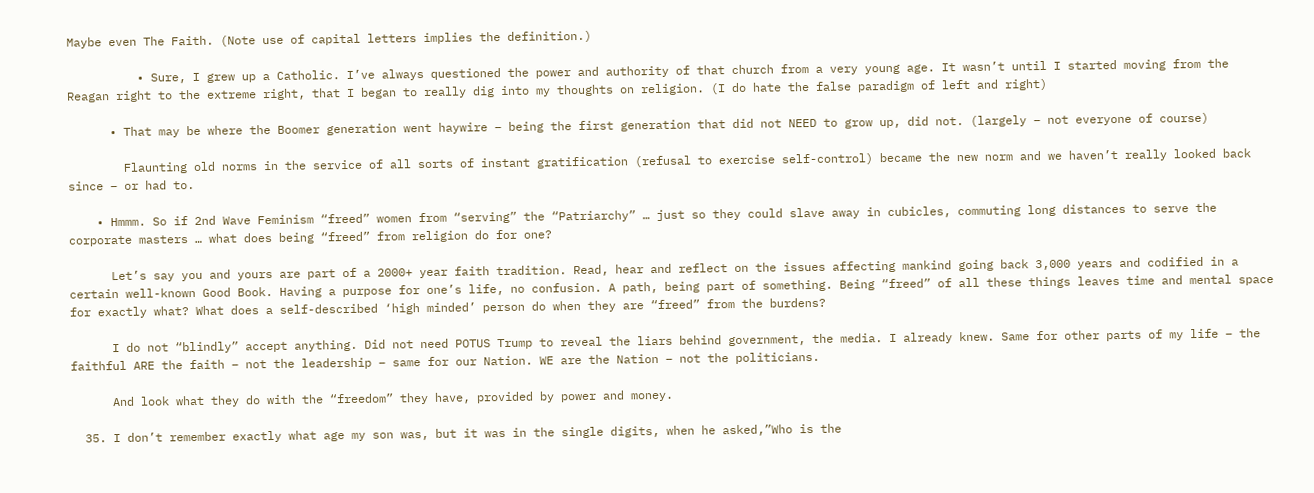Maybe even The Faith. (Note use of capital letters implies the definition.)

          • Sure, I grew up a Catholic. I’ve always questioned the power and authority of that church from a very young age. It wasn’t until I started moving from the Reagan right to the extreme right, that I began to really dig into my thoughts on religion. (I do hate the false paradigm of left and right)

      • That may be where the Boomer generation went haywire – being the first generation that did not NEED to grow up, did not. (largely – not everyone of course)

        Flaunting old norms in the service of all sorts of instant gratification (refusal to exercise self-control) became the new norm and we haven’t really looked back since – or had to.

    • Hmmm. So if 2nd Wave Feminism “freed” women from “serving” the “Patriarchy” … just so they could slave away in cubicles, commuting long distances to serve the corporate masters … what does being “freed” from religion do for one?

      Let’s say you and yours are part of a 2000+ year faith tradition. Read, hear and reflect on the issues affecting mankind going back 3,000 years and codified in a certain well-known Good Book. Having a purpose for one’s life, no confusion. A path, being part of something. Being “freed” of all these things leaves time and mental space for exactly what? What does a self-described ‘high minded’ person do when they are “freed” from the burdens?

      I do not “blindly” accept anything. Did not need POTUS Trump to reveal the liars behind government, the media. I already knew. Same for other parts of my life – the faithful ARE the faith – not the leadership – same for our Nation. WE are the Nation – not the politicians.

      And look what they do with the “freedom” they have, provided by power and money.

  35. I don’t remember exactly what age my son was, but it was in the single digits, when he asked,”Who is the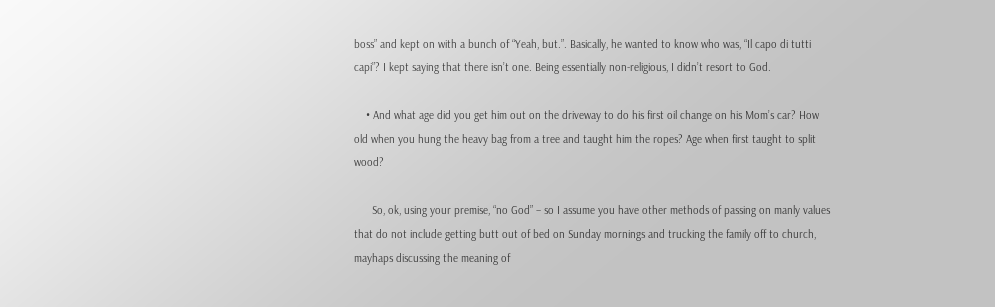boss” and kept on with a bunch of “Yeah, but.”. Basically, he wanted to know who was, “Il capo di tutti capi”? I kept saying that there isn’t one. Being essentially non-religious, I didn’t resort to God.

    • And what age did you get him out on the driveway to do his first oil change on his Mom’s car? How old when you hung the heavy bag from a tree and taught him the ropes? Age when first taught to split wood?

      So, ok, using your premise, “no God” – so I assume you have other methods of passing on manly values that do not include getting butt out of bed on Sunday mornings and trucking the family off to church, mayhaps discussing the meaning of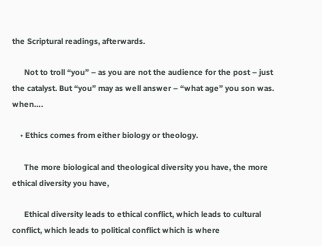the Scriptural readings, afterwards.

      Not to troll “you” – as you are not the audience for the post – just the catalyst. But “you” may as well answer – “what age” you son was. when….

    • Ethics comes from either biology or theology.

      The more biological and theological diversity you have, the more ethical diversity you have,

      Ethical diversity leads to ethical conflict, which leads to cultural conflict, which leads to political conflict which is where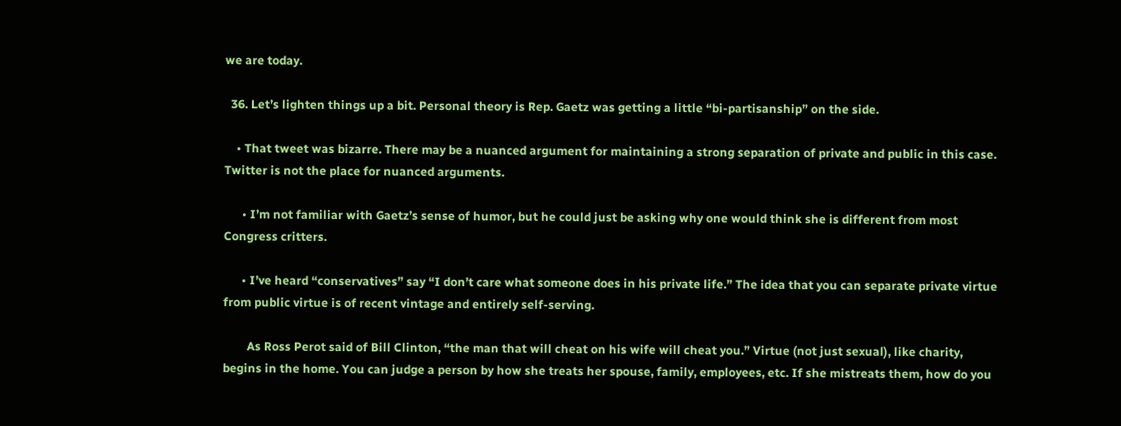we are today.

  36. Let’s lighten things up a bit. Personal theory is Rep. Gaetz was getting a little “bi-partisanship” on the side.

    • That tweet was bizarre. There may be a nuanced argument for maintaining a strong separation of private and public in this case. Twitter is not the place for nuanced arguments.

      • I’m not familiar with Gaetz’s sense of humor, but he could just be asking why one would think she is different from most Congress critters.

      • I’ve heard “conservatives” say “I don’t care what someone does in his private life.” The idea that you can separate private virtue from public virtue is of recent vintage and entirely self-serving.

        As Ross Perot said of Bill Clinton, “the man that will cheat on his wife will cheat you.” Virtue (not just sexual), like charity, begins in the home. You can judge a person by how she treats her spouse, family, employees, etc. If she mistreats them, how do you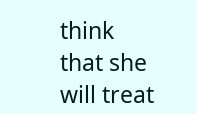think that she will treat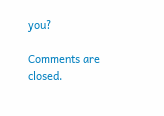you?

Comments are closed.